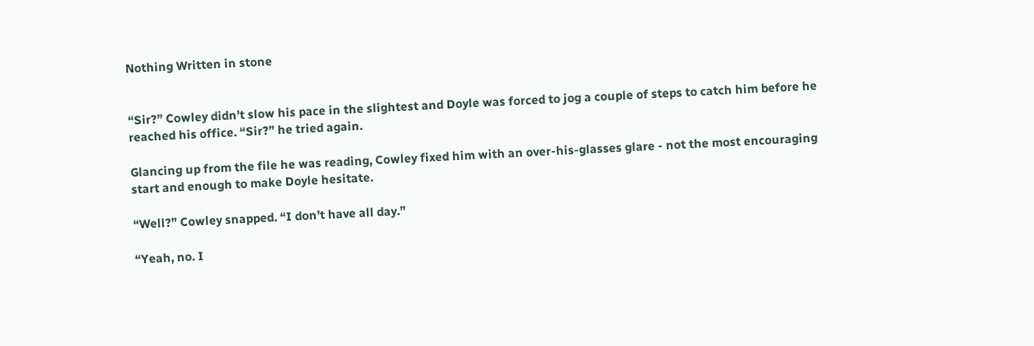Nothing Written in stone


“Sir?” Cowley didn’t slow his pace in the slightest and Doyle was forced to jog a couple of steps to catch him before he reached his office. “Sir?” he tried again.

Glancing up from the file he was reading, Cowley fixed him with an over-his-glasses glare - not the most encouraging start and enough to make Doyle hesitate.

“Well?” Cowley snapped. “I don’t have all day.”

“Yeah, no. I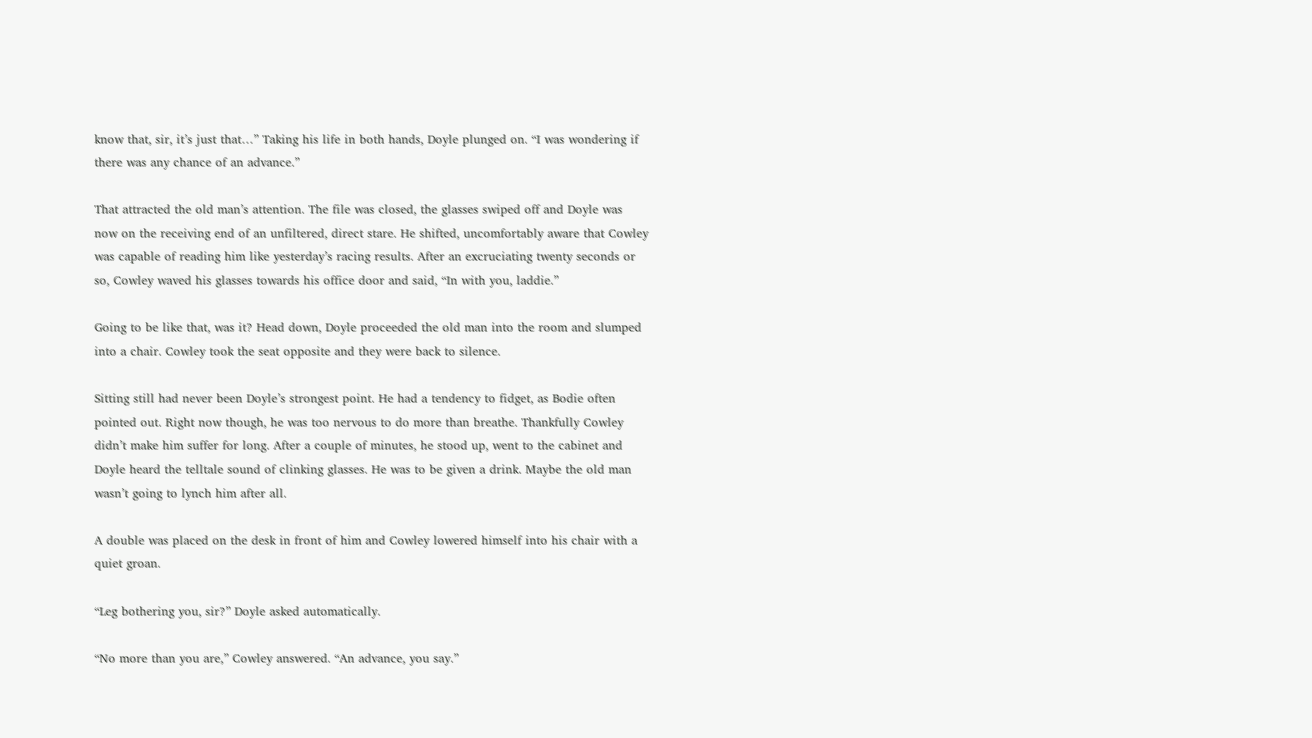know that, sir, it’s just that…” Taking his life in both hands, Doyle plunged on. “I was wondering if there was any chance of an advance.”

That attracted the old man’s attention. The file was closed, the glasses swiped off and Doyle was now on the receiving end of an unfiltered, direct stare. He shifted, uncomfortably aware that Cowley was capable of reading him like yesterday’s racing results. After an excruciating twenty seconds or so, Cowley waved his glasses towards his office door and said, “In with you, laddie.”

Going to be like that, was it? Head down, Doyle proceeded the old man into the room and slumped into a chair. Cowley took the seat opposite and they were back to silence.

Sitting still had never been Doyle’s strongest point. He had a tendency to fidget, as Bodie often pointed out. Right now though, he was too nervous to do more than breathe. Thankfully Cowley didn’t make him suffer for long. After a couple of minutes, he stood up, went to the cabinet and Doyle heard the telltale sound of clinking glasses. He was to be given a drink. Maybe the old man wasn’t going to lynch him after all.

A double was placed on the desk in front of him and Cowley lowered himself into his chair with a quiet groan.

“Leg bothering you, sir?” Doyle asked automatically.

“No more than you are,” Cowley answered. “An advance, you say.”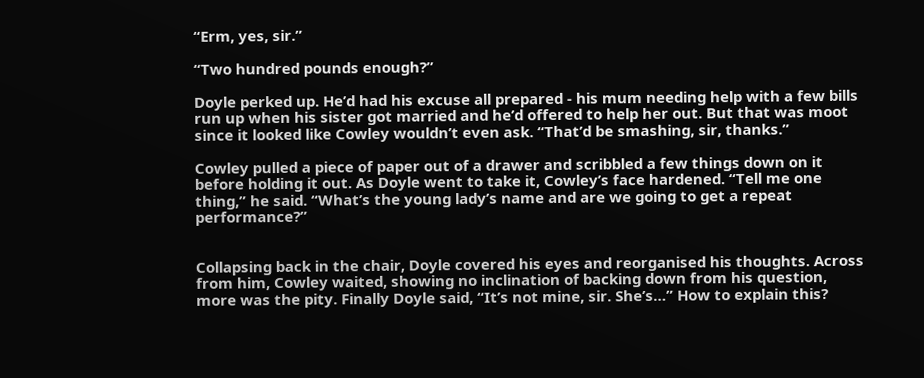“Erm, yes, sir.”

“Two hundred pounds enough?”

Doyle perked up. He’d had his excuse all prepared - his mum needing help with a few bills run up when his sister got married and he’d offered to help her out. But that was moot since it looked like Cowley wouldn’t even ask. “That’d be smashing, sir, thanks.”

Cowley pulled a piece of paper out of a drawer and scribbled a few things down on it before holding it out. As Doyle went to take it, Cowley’s face hardened. “Tell me one thing,” he said. “What’s the young lady’s name and are we going to get a repeat performance?”


Collapsing back in the chair, Doyle covered his eyes and reorganised his thoughts. Across from him, Cowley waited, showing no inclination of backing down from his question, more was the pity. Finally Doyle said, “It’s not mine, sir. She’s…” How to explain this?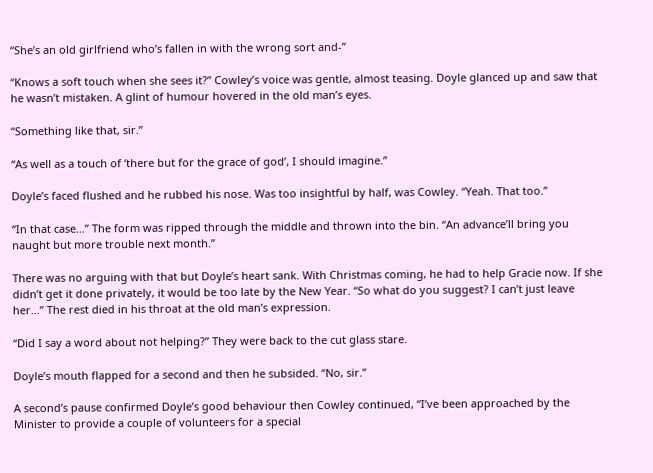“She’s an old girlfriend who’s fallen in with the wrong sort and-”

“Knows a soft touch when she sees it?” Cowley’s voice was gentle, almost teasing. Doyle glanced up and saw that he wasn’t mistaken. A glint of humour hovered in the old man’s eyes.

“Something like that, sir.”

“As well as a touch of ‘there but for the grace of god’, I should imagine.”

Doyle’s faced flushed and he rubbed his nose. Was too insightful by half, was Cowley. “Yeah. That too.”

“In that case…” The form was ripped through the middle and thrown into the bin. “An advance’ll bring you naught but more trouble next month.”

There was no arguing with that but Doyle’s heart sank. With Christmas coming, he had to help Gracie now. If she didn’t get it done privately, it would be too late by the New Year. “So what do you suggest? I can’t just leave her…” The rest died in his throat at the old man’s expression.

“Did I say a word about not helping?” They were back to the cut glass stare.

Doyle’s mouth flapped for a second and then he subsided. “No, sir.”

A second’s pause confirmed Doyle’s good behaviour then Cowley continued, “I’ve been approached by the Minister to provide a couple of volunteers for a special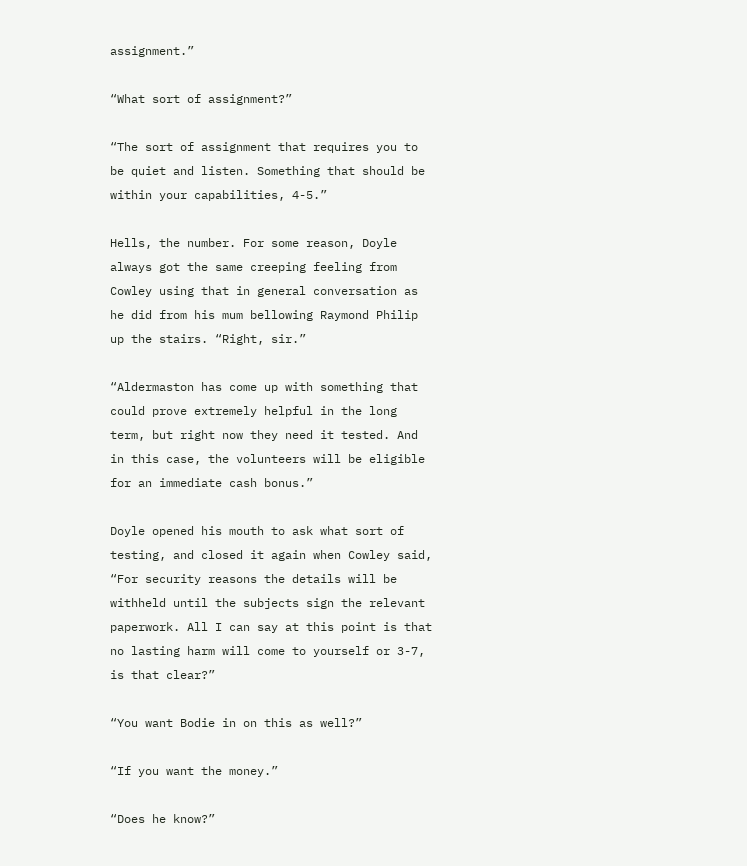assignment.”

“What sort of assignment?”

“The sort of assignment that requires you to be quiet and listen. Something that should be within your capabilities, 4-5.”

Hells, the number. For some reason, Doyle always got the same creeping feeling from Cowley using that in general conversation as he did from his mum bellowing Raymond Philip up the stairs. “Right, sir.”

“Aldermaston has come up with something that could prove extremely helpful in the long term, but right now they need it tested. And in this case, the volunteers will be eligible for an immediate cash bonus.”

Doyle opened his mouth to ask what sort of testing, and closed it again when Cowley said, “For security reasons the details will be withheld until the subjects sign the relevant paperwork. All I can say at this point is that no lasting harm will come to yourself or 3-7, is that clear?”

“You want Bodie in on this as well?”

“If you want the money.”

“Does he know?”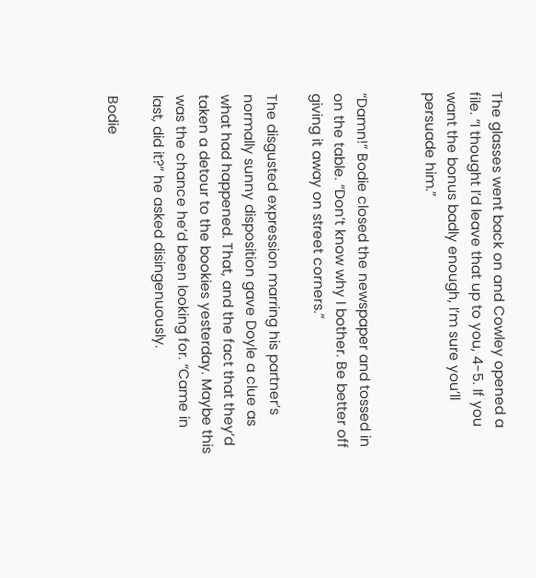The glasses went back on and Cowley opened a file. “I thought I’d leave that up to you, 4-5. If you want the bonus badly enough, I’m sure you’ll persuade him.”


“Damn!” Bodie closed the newspaper and tossed in on the table. “Don’t know why I bother. Be better off giving it away on street corners.”

The disgusted expression marring his partner’s normally sunny disposition gave Doyle a clue as what had happened. That, and the fact that they’d taken a detour to the bookies yesterday. Maybe this was the chance he’d been looking for. “Came in last, did it?” he asked disingenuously.

Bodie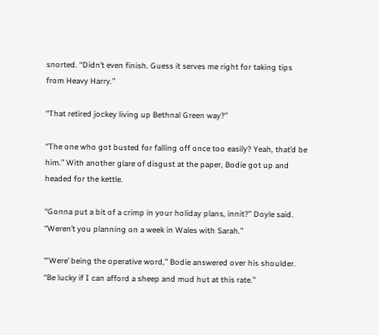snorted. “Didn’t even finish. Guess it serves me right for taking tips from Heavy Harry.”

“That retired jockey living up Bethnal Green way?”

“The one who got busted for falling off once too easily? Yeah, that’d be him.” With another glare of disgust at the paper, Bodie got up and headed for the kettle.

“Gonna put a bit of a crimp in your holiday plans, innit?” Doyle said. “Weren’t you planning on a week in Wales with Sarah.”

“‘Were’ being the operative word,” Bodie answered over his shoulder. “Be lucky if I can afford a sheep and mud hut at this rate.”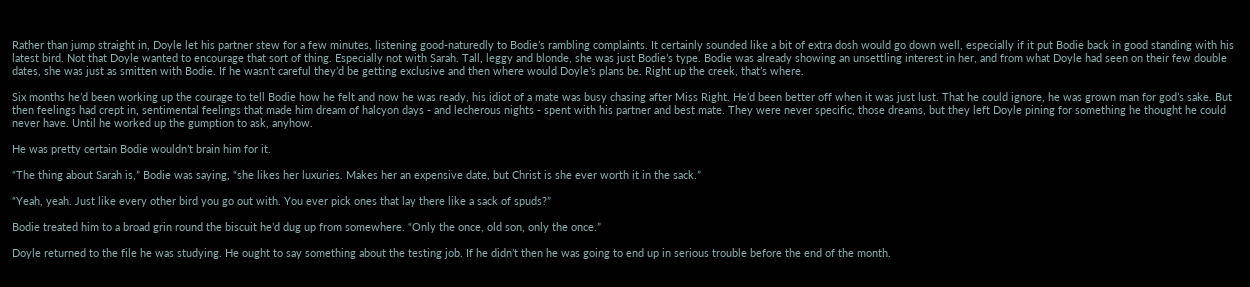Rather than jump straight in, Doyle let his partner stew for a few minutes, listening good-naturedly to Bodie’s rambling complaints. It certainly sounded like a bit of extra dosh would go down well, especially if it put Bodie back in good standing with his latest bird. Not that Doyle wanted to encourage that sort of thing. Especially not with Sarah. Tall, leggy and blonde, she was just Bodie’s type. Bodie was already showing an unsettling interest in her, and from what Doyle had seen on their few double dates, she was just as smitten with Bodie. If he wasn’t careful they’d be getting exclusive and then where would Doyle’s plans be. Right up the creek, that’s where.

Six months he’d been working up the courage to tell Bodie how he felt and now he was ready, his idiot of a mate was busy chasing after Miss Right. He’d been better off when it was just lust. That he could ignore, he was grown man for god’s sake. But then feelings had crept in, sentimental feelings that made him dream of halcyon days - and lecherous nights - spent with his partner and best mate. They were never specific, those dreams, but they left Doyle pining for something he thought he could never have. Until he worked up the gumption to ask, anyhow.

He was pretty certain Bodie wouldn’t brain him for it.

“The thing about Sarah is,” Bodie was saying, “she likes her luxuries. Makes her an expensive date, but Christ is she ever worth it in the sack.”

“Yeah, yeah. Just like every other bird you go out with. You ever pick ones that lay there like a sack of spuds?”

Bodie treated him to a broad grin round the biscuit he’d dug up from somewhere. “Only the once, old son, only the once.”

Doyle returned to the file he was studying. He ought to say something about the testing job. If he didn’t then he was going to end up in serious trouble before the end of the month.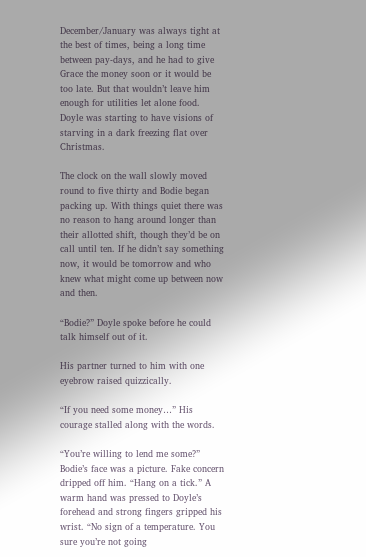December/January was always tight at the best of times, being a long time between pay-days, and he had to give Grace the money soon or it would be too late. But that wouldn’t leave him enough for utilities let alone food. Doyle was starting to have visions of starving in a dark freezing flat over Christmas.

The clock on the wall slowly moved round to five thirty and Bodie began packing up. With things quiet there was no reason to hang around longer than their allotted shift, though they’d be on call until ten. If he didn’t say something now, it would be tomorrow and who knew what might come up between now and then.

“Bodie?” Doyle spoke before he could talk himself out of it.

His partner turned to him with one eyebrow raised quizzically.

“If you need some money…” His courage stalled along with the words.

“You’re willing to lend me some?” Bodie’s face was a picture. Fake concern dripped off him. “Hang on a tick.” A warm hand was pressed to Doyle’s forehead and strong fingers gripped his wrist. “No sign of a temperature. You sure you’re not going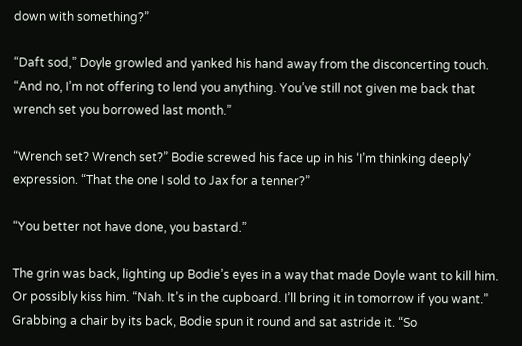down with something?”

“Daft sod,” Doyle growled and yanked his hand away from the disconcerting touch. “And no, I’m not offering to lend you anything. You’ve still not given me back that wrench set you borrowed last month.”

“Wrench set? Wrench set?” Bodie screwed his face up in his ‘I’m thinking deeply’ expression. “That the one I sold to Jax for a tenner?”

“You better not have done, you bastard.”

The grin was back, lighting up Bodie’s eyes in a way that made Doyle want to kill him. Or possibly kiss him. “Nah. It’s in the cupboard. I’ll bring it in tomorrow if you want.” Grabbing a chair by its back, Bodie spun it round and sat astride it. “So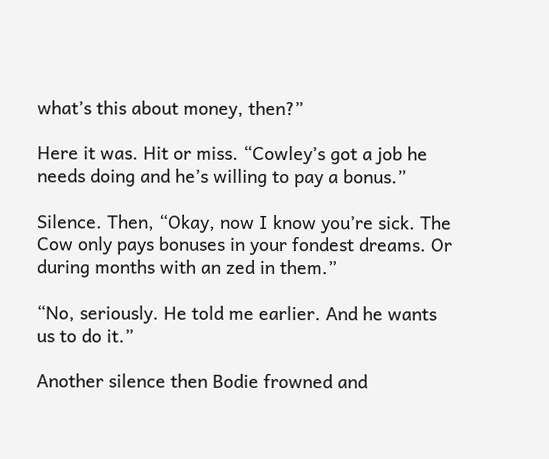what’s this about money, then?”

Here it was. Hit or miss. “Cowley’s got a job he needs doing and he’s willing to pay a bonus.”

Silence. Then, “Okay, now I know you’re sick. The Cow only pays bonuses in your fondest dreams. Or during months with an zed in them.”

“No, seriously. He told me earlier. And he wants us to do it.”

Another silence then Bodie frowned and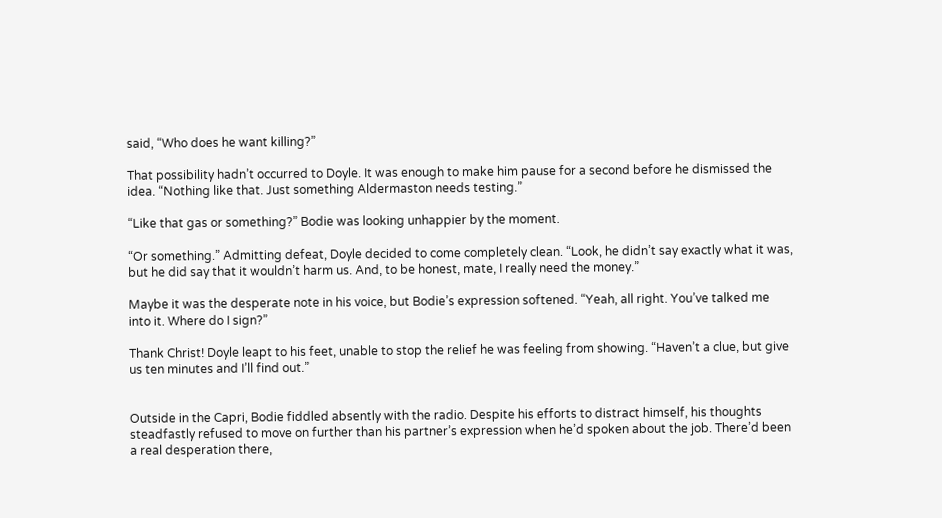said, “Who does he want killing?”

That possibility hadn’t occurred to Doyle. It was enough to make him pause for a second before he dismissed the idea. “Nothing like that. Just something Aldermaston needs testing.”

“Like that gas or something?” Bodie was looking unhappier by the moment.

“Or something.” Admitting defeat, Doyle decided to come completely clean. “Look, he didn’t say exactly what it was, but he did say that it wouldn’t harm us. And, to be honest, mate, I really need the money.”

Maybe it was the desperate note in his voice, but Bodie’s expression softened. “Yeah, all right. You’ve talked me into it. Where do I sign?”

Thank Christ! Doyle leapt to his feet, unable to stop the relief he was feeling from showing. “Haven’t a clue, but give us ten minutes and I’ll find out.”


Outside in the Capri, Bodie fiddled absently with the radio. Despite his efforts to distract himself, his thoughts steadfastly refused to move on further than his partner’s expression when he’d spoken about the job. There’d been a real desperation there,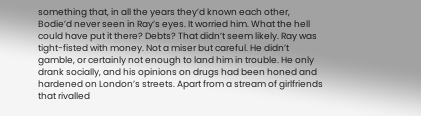something that, in all the years they’d known each other, Bodie’d never seen in Ray’s eyes. It worried him. What the hell could have put it there? Debts? That didn’t seem likely. Ray was tight-fisted with money. Not a miser but careful. He didn’t gamble, or certainly not enough to land him in trouble. He only drank socially, and his opinions on drugs had been honed and hardened on London’s streets. Apart from a stream of girlfriends that rivalled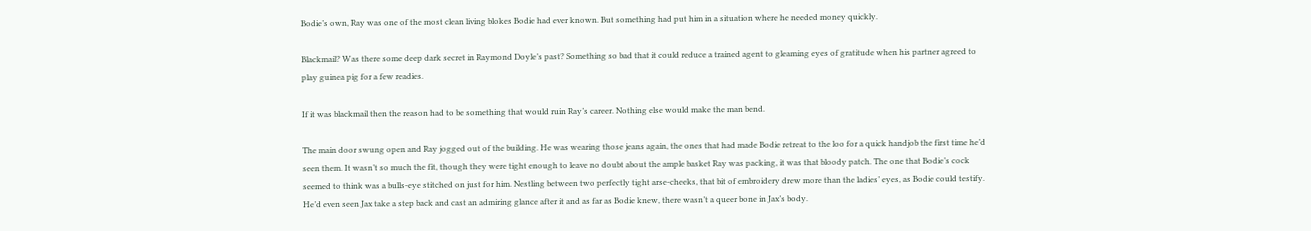Bodie’s own, Ray was one of the most clean living blokes Bodie had ever known. But something had put him in a situation where he needed money quickly.

Blackmail? Was there some deep dark secret in Raymond Doyle’s past? Something so bad that it could reduce a trained agent to gleaming eyes of gratitude when his partner agreed to play guinea pig for a few readies.

If it was blackmail then the reason had to be something that would ruin Ray’s career. Nothing else would make the man bend.

The main door swung open and Ray jogged out of the building. He was wearing those jeans again, the ones that had made Bodie retreat to the loo for a quick handjob the first time he’d seen them. It wasn’t so much the fit, though they were tight enough to leave no doubt about the ample basket Ray was packing, it was that bloody patch. The one that Bodie’s cock seemed to think was a bulls-eye stitched on just for him. Nestling between two perfectly tight arse-cheeks, that bit of embroidery drew more than the ladies’ eyes, as Bodie could testify. He’d even seen Jax take a step back and cast an admiring glance after it and as far as Bodie knew, there wasn’t a queer bone in Jax’s body.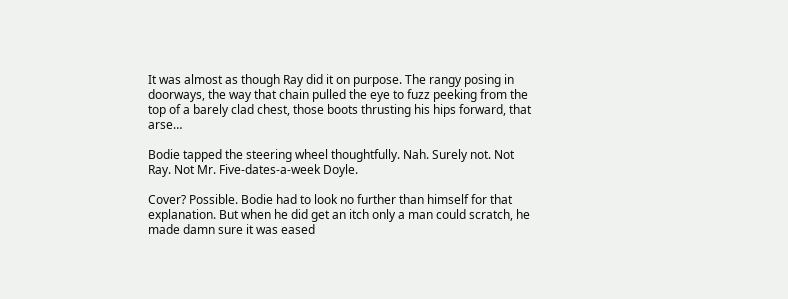It was almost as though Ray did it on purpose. The rangy posing in doorways, the way that chain pulled the eye to fuzz peeking from the top of a barely clad chest, those boots thrusting his hips forward, that arse…

Bodie tapped the steering wheel thoughtfully. Nah. Surely not. Not Ray. Not Mr. Five-dates-a-week Doyle.

Cover? Possible. Bodie had to look no further than himself for that explanation. But when he did get an itch only a man could scratch, he made damn sure it was eased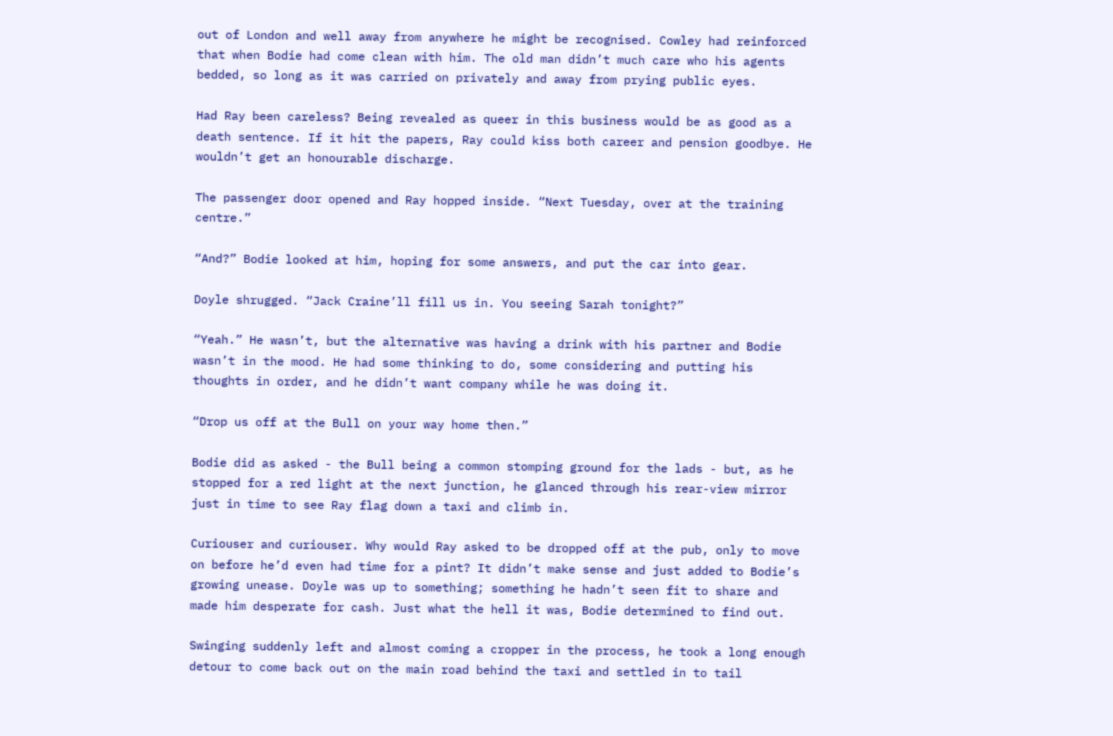out of London and well away from anywhere he might be recognised. Cowley had reinforced that when Bodie had come clean with him. The old man didn’t much care who his agents bedded, so long as it was carried on privately and away from prying public eyes.

Had Ray been careless? Being revealed as queer in this business would be as good as a death sentence. If it hit the papers, Ray could kiss both career and pension goodbye. He wouldn’t get an honourable discharge.

The passenger door opened and Ray hopped inside. “Next Tuesday, over at the training centre.”

“And?” Bodie looked at him, hoping for some answers, and put the car into gear.

Doyle shrugged. “Jack Craine’ll fill us in. You seeing Sarah tonight?”

“Yeah.” He wasn’t, but the alternative was having a drink with his partner and Bodie wasn’t in the mood. He had some thinking to do, some considering and putting his thoughts in order, and he didn’t want company while he was doing it.

“Drop us off at the Bull on your way home then.”

Bodie did as asked - the Bull being a common stomping ground for the lads - but, as he stopped for a red light at the next junction, he glanced through his rear-view mirror just in time to see Ray flag down a taxi and climb in.

Curiouser and curiouser. Why would Ray asked to be dropped off at the pub, only to move on before he’d even had time for a pint? It didn’t make sense and just added to Bodie’s growing unease. Doyle was up to something; something he hadn’t seen fit to share and made him desperate for cash. Just what the hell it was, Bodie determined to find out.

Swinging suddenly left and almost coming a cropper in the process, he took a long enough detour to come back out on the main road behind the taxi and settled in to tail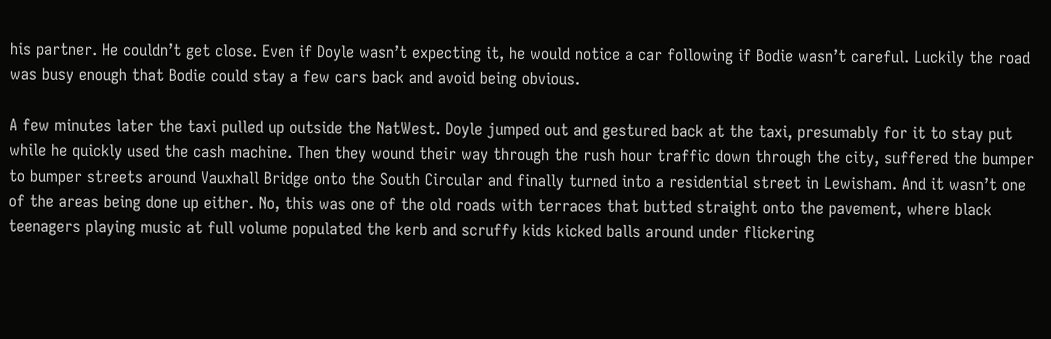his partner. He couldn’t get close. Even if Doyle wasn’t expecting it, he would notice a car following if Bodie wasn’t careful. Luckily the road was busy enough that Bodie could stay a few cars back and avoid being obvious.

A few minutes later the taxi pulled up outside the NatWest. Doyle jumped out and gestured back at the taxi, presumably for it to stay put while he quickly used the cash machine. Then they wound their way through the rush hour traffic down through the city, suffered the bumper to bumper streets around Vauxhall Bridge onto the South Circular and finally turned into a residential street in Lewisham. And it wasn’t one of the areas being done up either. No, this was one of the old roads with terraces that butted straight onto the pavement, where black teenagers playing music at full volume populated the kerb and scruffy kids kicked balls around under flickering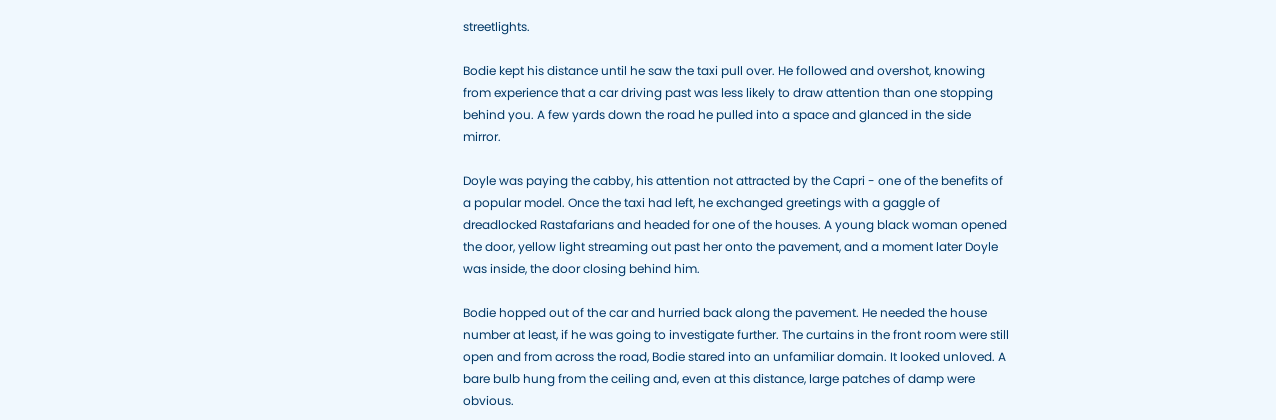streetlights.

Bodie kept his distance until he saw the taxi pull over. He followed and overshot, knowing from experience that a car driving past was less likely to draw attention than one stopping behind you. A few yards down the road he pulled into a space and glanced in the side mirror.

Doyle was paying the cabby, his attention not attracted by the Capri - one of the benefits of a popular model. Once the taxi had left, he exchanged greetings with a gaggle of dreadlocked Rastafarians and headed for one of the houses. A young black woman opened the door, yellow light streaming out past her onto the pavement, and a moment later Doyle was inside, the door closing behind him.

Bodie hopped out of the car and hurried back along the pavement. He needed the house number at least, if he was going to investigate further. The curtains in the front room were still open and from across the road, Bodie stared into an unfamiliar domain. It looked unloved. A bare bulb hung from the ceiling and, even at this distance, large patches of damp were obvious.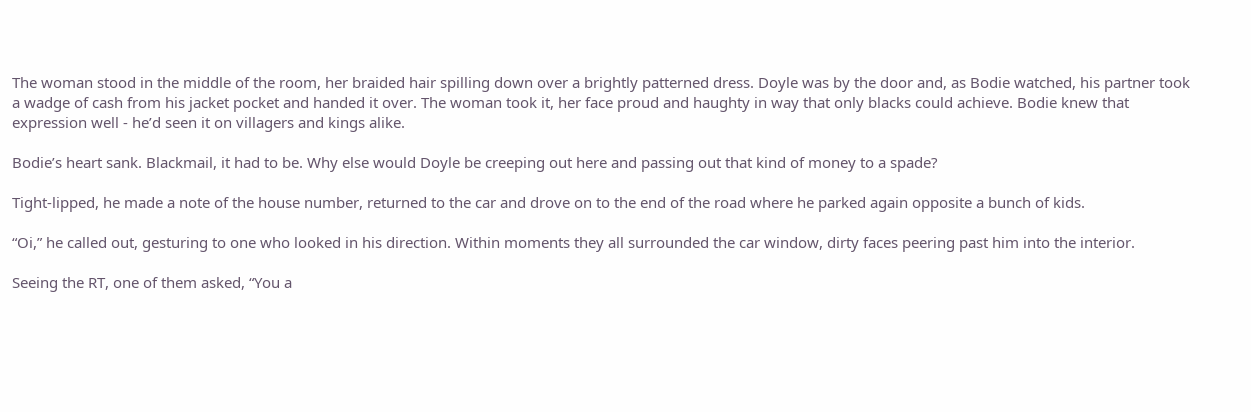The woman stood in the middle of the room, her braided hair spilling down over a brightly patterned dress. Doyle was by the door and, as Bodie watched, his partner took a wadge of cash from his jacket pocket and handed it over. The woman took it, her face proud and haughty in way that only blacks could achieve. Bodie knew that expression well - he’d seen it on villagers and kings alike.

Bodie’s heart sank. Blackmail, it had to be. Why else would Doyle be creeping out here and passing out that kind of money to a spade?

Tight-lipped, he made a note of the house number, returned to the car and drove on to the end of the road where he parked again opposite a bunch of kids.

“Oi,” he called out, gesturing to one who looked in his direction. Within moments they all surrounded the car window, dirty faces peering past him into the interior.

Seeing the RT, one of them asked, “You a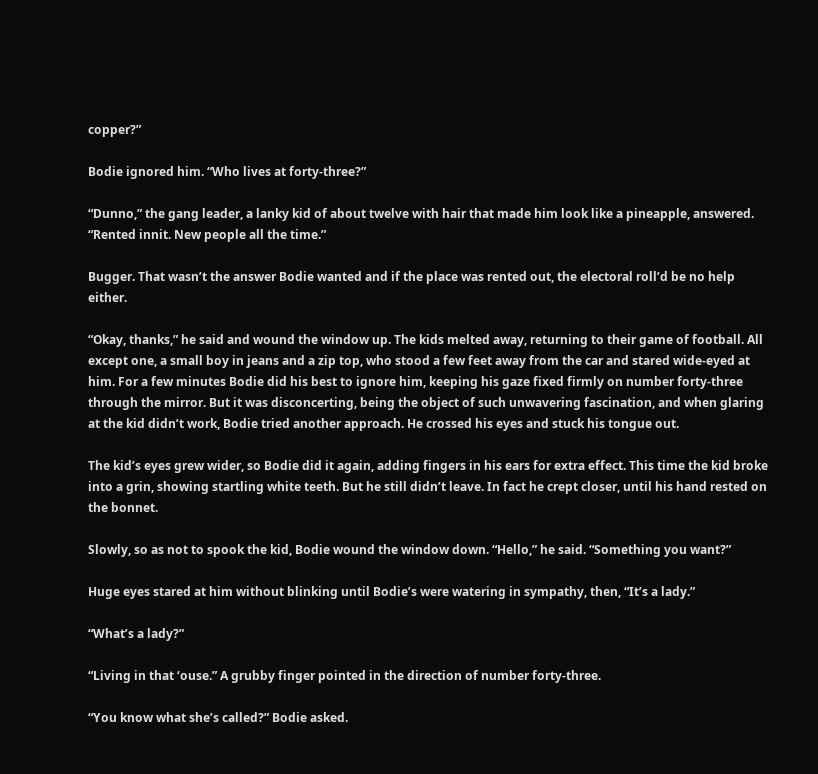copper?”

Bodie ignored him. “Who lives at forty-three?”

“Dunno,” the gang leader, a lanky kid of about twelve with hair that made him look like a pineapple, answered. “Rented innit. New people all the time.”

Bugger. That wasn’t the answer Bodie wanted and if the place was rented out, the electoral roll’d be no help either.

“Okay, thanks,” he said and wound the window up. The kids melted away, returning to their game of football. All except one, a small boy in jeans and a zip top, who stood a few feet away from the car and stared wide-eyed at him. For a few minutes Bodie did his best to ignore him, keeping his gaze fixed firmly on number forty-three through the mirror. But it was disconcerting, being the object of such unwavering fascination, and when glaring at the kid didn’t work, Bodie tried another approach. He crossed his eyes and stuck his tongue out.

The kid’s eyes grew wider, so Bodie did it again, adding fingers in his ears for extra effect. This time the kid broke into a grin, showing startling white teeth. But he still didn’t leave. In fact he crept closer, until his hand rested on the bonnet.

Slowly, so as not to spook the kid, Bodie wound the window down. “Hello,” he said. “Something you want?”

Huge eyes stared at him without blinking until Bodie’s were watering in sympathy, then, “It’s a lady.”

“What’s a lady?”

“Living in that ‘ouse.” A grubby finger pointed in the direction of number forty-three.

“You know what she’s called?” Bodie asked.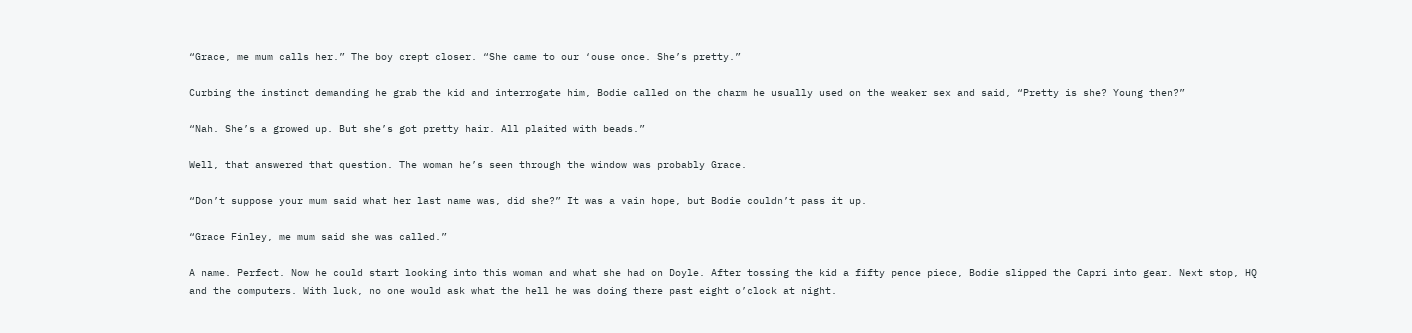“Grace, me mum calls her.” The boy crept closer. “She came to our ‘ouse once. She’s pretty.”

Curbing the instinct demanding he grab the kid and interrogate him, Bodie called on the charm he usually used on the weaker sex and said, “Pretty is she? Young then?”

“Nah. She’s a growed up. But she’s got pretty hair. All plaited with beads.”

Well, that answered that question. The woman he’s seen through the window was probably Grace.

“Don’t suppose your mum said what her last name was, did she?” It was a vain hope, but Bodie couldn’t pass it up.

“Grace Finley, me mum said she was called.”

A name. Perfect. Now he could start looking into this woman and what she had on Doyle. After tossing the kid a fifty pence piece, Bodie slipped the Capri into gear. Next stop, HQ and the computers. With luck, no one would ask what the hell he was doing there past eight o’clock at night.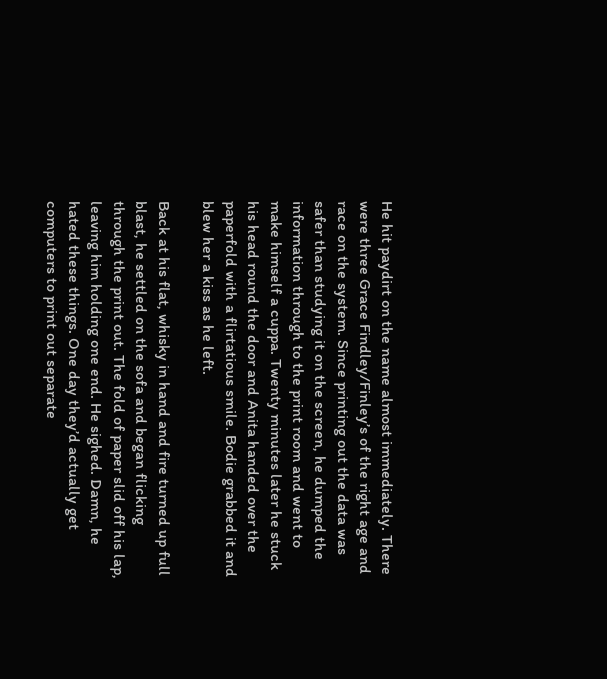He hit paydirt on the name almost immediately. There were three Grace Findley/Finley’s of the right age and race on the system. Since printing out the data was safer than studying it on the screen, he dumped the information through to the print room and went to make himself a cuppa. Twenty minutes later he stuck his head round the door and Anita handed over the paperfold with a flirtatious smile. Bodie grabbed it and blew her a kiss as he left.

Back at his flat, whisky in hand and fire turned up full blast, he settled on the sofa and began flicking through the print out. The fold of paper slid off his lap, leaving him holding one end. He sighed. Damn, he hated these things. One day they’d actually get computers to print out separate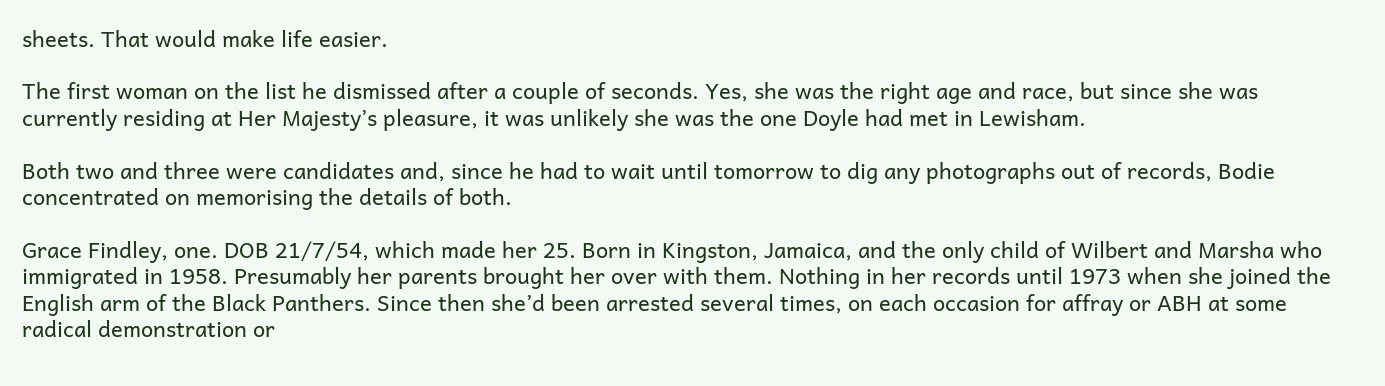sheets. That would make life easier.

The first woman on the list he dismissed after a couple of seconds. Yes, she was the right age and race, but since she was currently residing at Her Majesty’s pleasure, it was unlikely she was the one Doyle had met in Lewisham.

Both two and three were candidates and, since he had to wait until tomorrow to dig any photographs out of records, Bodie concentrated on memorising the details of both.

Grace Findley, one. DOB 21/7/54, which made her 25. Born in Kingston, Jamaica, and the only child of Wilbert and Marsha who immigrated in 1958. Presumably her parents brought her over with them. Nothing in her records until 1973 when she joined the English arm of the Black Panthers. Since then she’d been arrested several times, on each occasion for affray or ABH at some radical demonstration or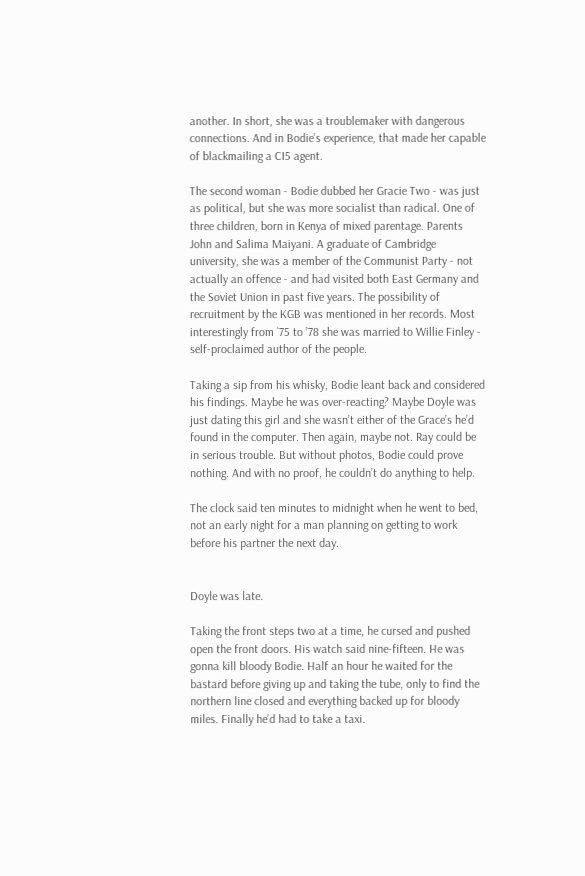another. In short, she was a troublemaker with dangerous connections. And in Bodie’s experience, that made her capable of blackmailing a CI5 agent.

The second woman - Bodie dubbed her Gracie Two - was just as political, but she was more socialist than radical. One of three children, born in Kenya of mixed parentage. Parents John and Salima Maiyani. A graduate of Cambridge university, she was a member of the Communist Party - not actually an offence - and had visited both East Germany and the Soviet Union in past five years. The possibility of recruitment by the KGB was mentioned in her records. Most interestingly from `75 to ’78 she was married to Willie Finley - self-proclaimed author of the people.

Taking a sip from his whisky, Bodie leant back and considered his findings. Maybe he was over-reacting? Maybe Doyle was just dating this girl and she wasn’t either of the Grace’s he’d found in the computer. Then again, maybe not. Ray could be in serious trouble. But without photos, Bodie could prove nothing. And with no proof, he couldn’t do anything to help.

The clock said ten minutes to midnight when he went to bed, not an early night for a man planning on getting to work before his partner the next day.


Doyle was late.

Taking the front steps two at a time, he cursed and pushed open the front doors. His watch said nine-fifteen. He was gonna kill bloody Bodie. Half an hour he waited for the bastard before giving up and taking the tube, only to find the northern line closed and everything backed up for bloody miles. Finally he’d had to take a taxi.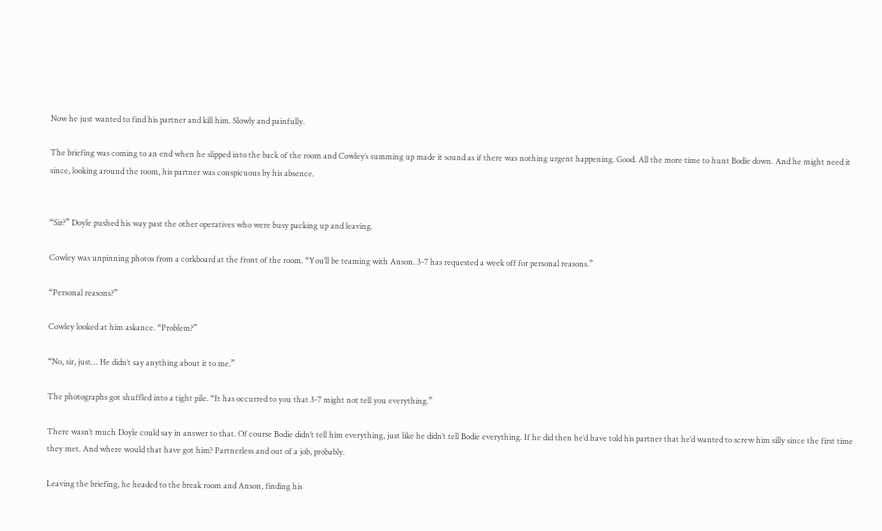Now he just wanted to find his partner and kill him. Slowly and painfully.

The briefing was coming to an end when he slipped into the back of the room and Cowley’s summing up made it sound as if there was nothing urgent happening. Good. All the more time to hunt Bodie down. And he might need it since, looking around the room, his partner was conspicuous by his absence.


“Sir?” Doyle pushed his way past the other operatives who were busy packing up and leaving.

Cowley was unpinning photos from a corkboard at the front of the room. “You’ll be teaming with Anson. 3-7 has requested a week off for personal reasons.”

“Personal reasons?”

Cowley looked at him askance. “Problem?”

“No, sir, just… He didn’t say anything about it to me.”

The photographs got shuffled into a tight pile. “It has occurred to you that 3-7 might not tell you everything.”

There wasn’t much Doyle could say in answer to that. Of course Bodie didn’t tell him everything, just like he didn’t tell Bodie everything. If he did then he’d have told his partner that he’d wanted to screw him silly since the first time they met. And where would that have got him? Partnerless and out of a job, probably.

Leaving the briefing, he headed to the break room and Anson, finding his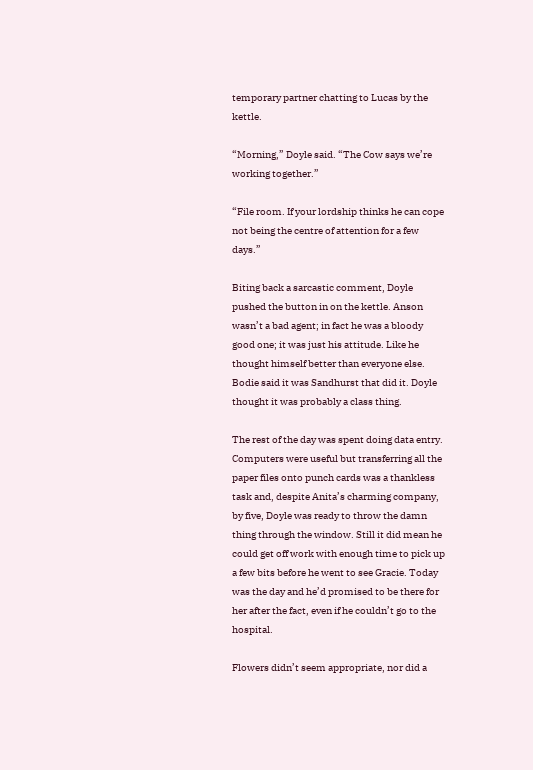temporary partner chatting to Lucas by the kettle.

“Morning,” Doyle said. “The Cow says we’re working together.”

“File room. If your lordship thinks he can cope not being the centre of attention for a few days.”

Biting back a sarcastic comment, Doyle pushed the button in on the kettle. Anson wasn’t a bad agent; in fact he was a bloody good one; it was just his attitude. Like he thought himself better than everyone else. Bodie said it was Sandhurst that did it. Doyle thought it was probably a class thing.

The rest of the day was spent doing data entry. Computers were useful but transferring all the paper files onto punch cards was a thankless task and, despite Anita’s charming company, by five, Doyle was ready to throw the damn thing through the window. Still it did mean he could get off work with enough time to pick up a few bits before he went to see Gracie. Today was the day and he’d promised to be there for her after the fact, even if he couldn’t go to the hospital.

Flowers didn’t seem appropriate, nor did a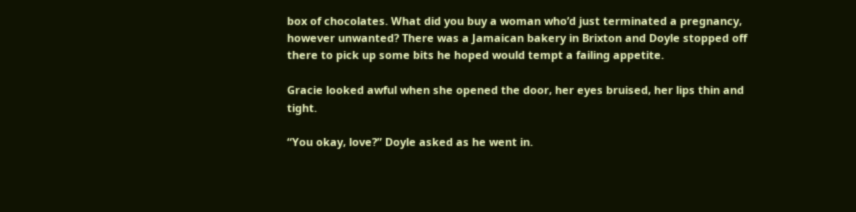box of chocolates. What did you buy a woman who’d just terminated a pregnancy, however unwanted? There was a Jamaican bakery in Brixton and Doyle stopped off there to pick up some bits he hoped would tempt a failing appetite.

Gracie looked awful when she opened the door, her eyes bruised, her lips thin and tight.

“You okay, love?” Doyle asked as he went in.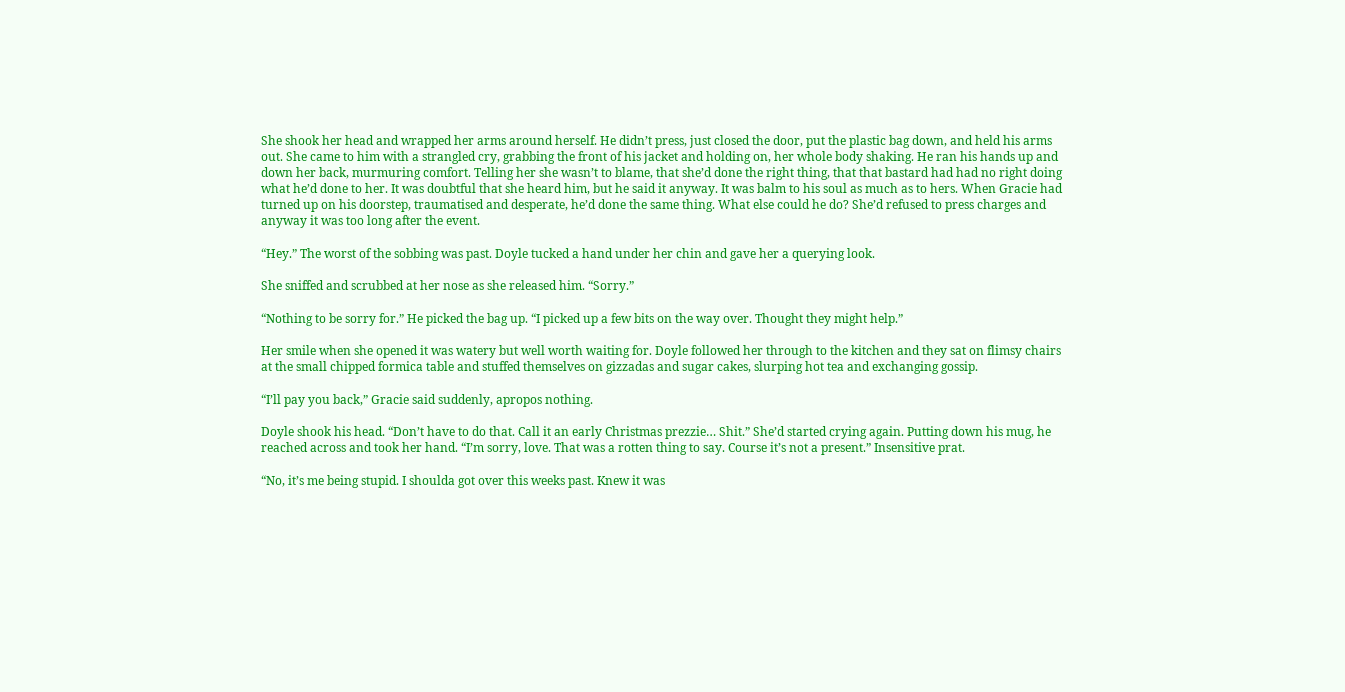She shook her head and wrapped her arms around herself. He didn’t press, just closed the door, put the plastic bag down, and held his arms out. She came to him with a strangled cry, grabbing the front of his jacket and holding on, her whole body shaking. He ran his hands up and down her back, murmuring comfort. Telling her she wasn’t to blame, that she’d done the right thing, that that bastard had had no right doing what he’d done to her. It was doubtful that she heard him, but he said it anyway. It was balm to his soul as much as to hers. When Gracie had turned up on his doorstep, traumatised and desperate, he’d done the same thing. What else could he do? She’d refused to press charges and anyway it was too long after the event.

“Hey.” The worst of the sobbing was past. Doyle tucked a hand under her chin and gave her a querying look.

She sniffed and scrubbed at her nose as she released him. “Sorry.”

“Nothing to be sorry for.” He picked the bag up. “I picked up a few bits on the way over. Thought they might help.”

Her smile when she opened it was watery but well worth waiting for. Doyle followed her through to the kitchen and they sat on flimsy chairs at the small chipped formica table and stuffed themselves on gizzadas and sugar cakes, slurping hot tea and exchanging gossip.

“I’ll pay you back,” Gracie said suddenly, apropos nothing.

Doyle shook his head. “Don’t have to do that. Call it an early Christmas prezzie… Shit.” She’d started crying again. Putting down his mug, he reached across and took her hand. “I’m sorry, love. That was a rotten thing to say. Course it’s not a present.” Insensitive prat.

“No, it’s me being stupid. I shoulda got over this weeks past. Knew it was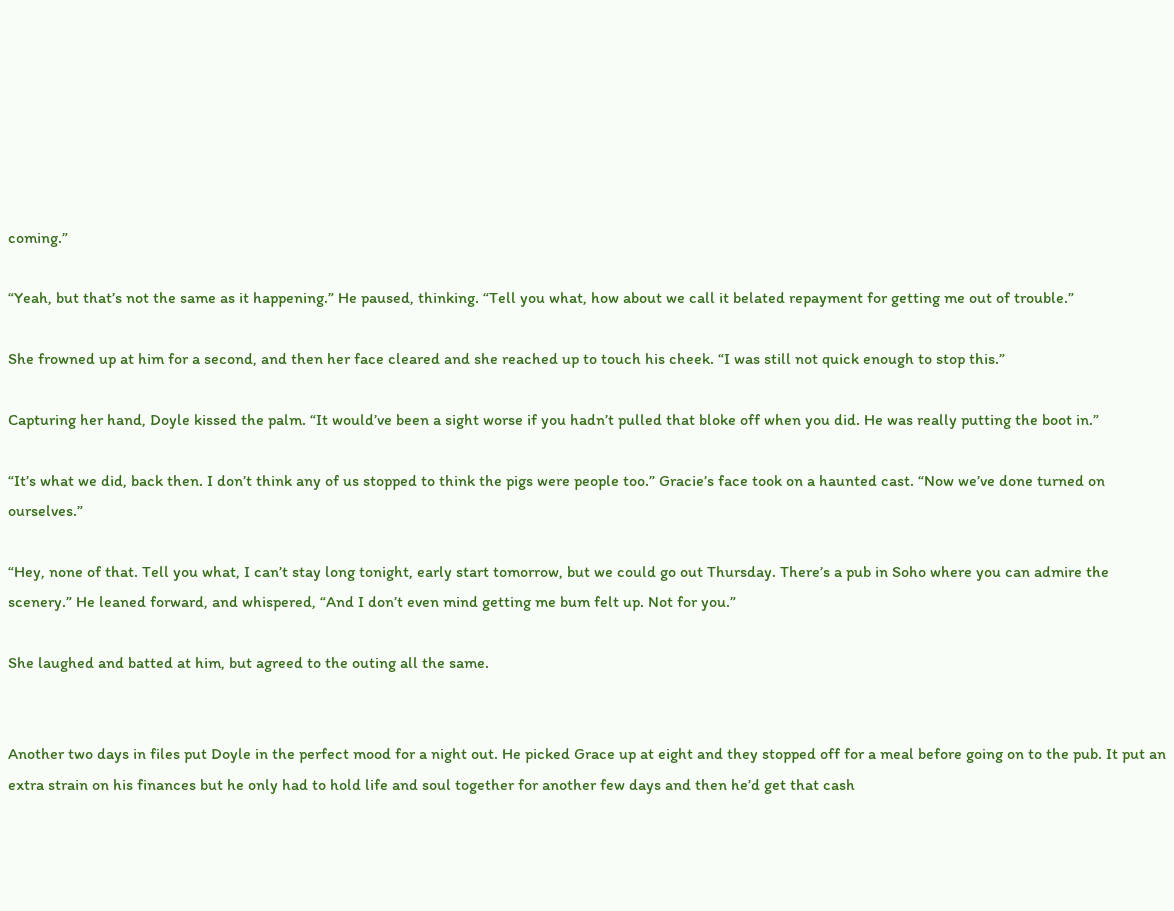coming.”

“Yeah, but that’s not the same as it happening.” He paused, thinking. “Tell you what, how about we call it belated repayment for getting me out of trouble.”

She frowned up at him for a second, and then her face cleared and she reached up to touch his cheek. “I was still not quick enough to stop this.”

Capturing her hand, Doyle kissed the palm. “It would’ve been a sight worse if you hadn’t pulled that bloke off when you did. He was really putting the boot in.”

“It’s what we did, back then. I don’t think any of us stopped to think the pigs were people too.” Gracie’s face took on a haunted cast. “Now we’ve done turned on ourselves.”

“Hey, none of that. Tell you what, I can’t stay long tonight, early start tomorrow, but we could go out Thursday. There’s a pub in Soho where you can admire the scenery.” He leaned forward, and whispered, “And I don’t even mind getting me bum felt up. Not for you.”

She laughed and batted at him, but agreed to the outing all the same.


Another two days in files put Doyle in the perfect mood for a night out. He picked Grace up at eight and they stopped off for a meal before going on to the pub. It put an extra strain on his finances but he only had to hold life and soul together for another few days and then he’d get that cash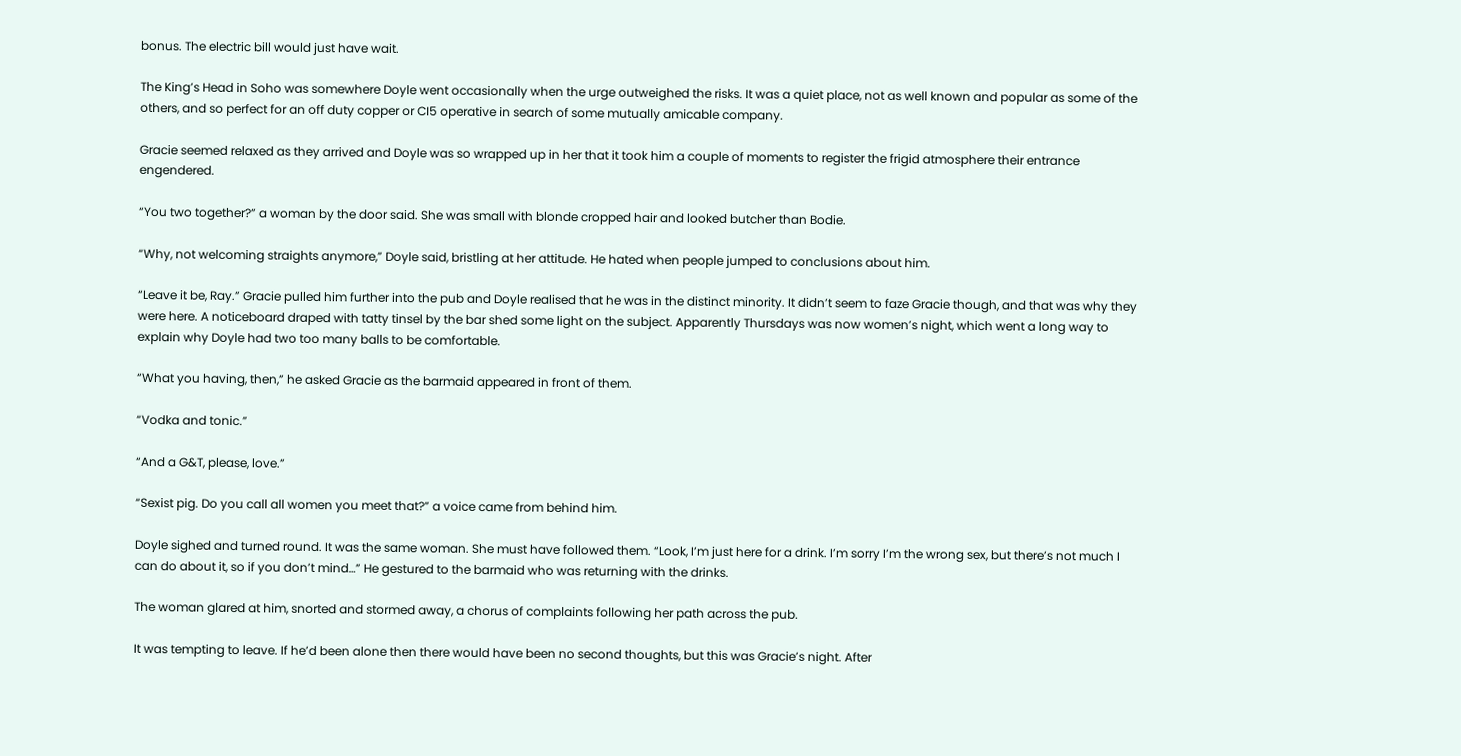bonus. The electric bill would just have wait.

The King’s Head in Soho was somewhere Doyle went occasionally when the urge outweighed the risks. It was a quiet place, not as well known and popular as some of the others, and so perfect for an off duty copper or CI5 operative in search of some mutually amicable company.

Gracie seemed relaxed as they arrived and Doyle was so wrapped up in her that it took him a couple of moments to register the frigid atmosphere their entrance engendered.

“You two together?” a woman by the door said. She was small with blonde cropped hair and looked butcher than Bodie.

“Why, not welcoming straights anymore,” Doyle said, bristling at her attitude. He hated when people jumped to conclusions about him.

“Leave it be, Ray.” Gracie pulled him further into the pub and Doyle realised that he was in the distinct minority. It didn’t seem to faze Gracie though, and that was why they were here. A noticeboard draped with tatty tinsel by the bar shed some light on the subject. Apparently Thursdays was now women’s night, which went a long way to explain why Doyle had two too many balls to be comfortable.

“What you having, then,” he asked Gracie as the barmaid appeared in front of them.

“Vodka and tonic.”

“And a G&T, please, love.”

“Sexist pig. Do you call all women you meet that?” a voice came from behind him.

Doyle sighed and turned round. It was the same woman. She must have followed them. “Look, I’m just here for a drink. I’m sorry I’m the wrong sex, but there’s not much I can do about it, so if you don’t mind…” He gestured to the barmaid who was returning with the drinks.

The woman glared at him, snorted and stormed away, a chorus of complaints following her path across the pub.

It was tempting to leave. If he’d been alone then there would have been no second thoughts, but this was Gracie’s night. After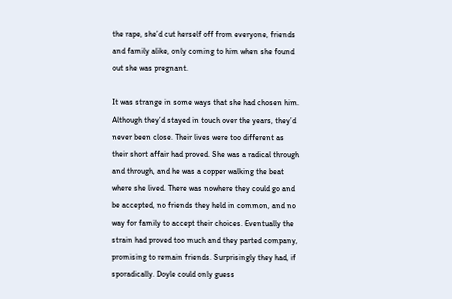the rape, she’d cut herself off from everyone, friends and family alike, only coming to him when she found out she was pregnant.

It was strange in some ways that she had chosen him. Although they’d stayed in touch over the years, they’d never been close. Their lives were too different as their short affair had proved. She was a radical through and through, and he was a copper walking the beat where she lived. There was nowhere they could go and be accepted, no friends they held in common, and no way for family to accept their choices. Eventually the strain had proved too much and they parted company, promising to remain friends. Surprisingly they had, if sporadically. Doyle could only guess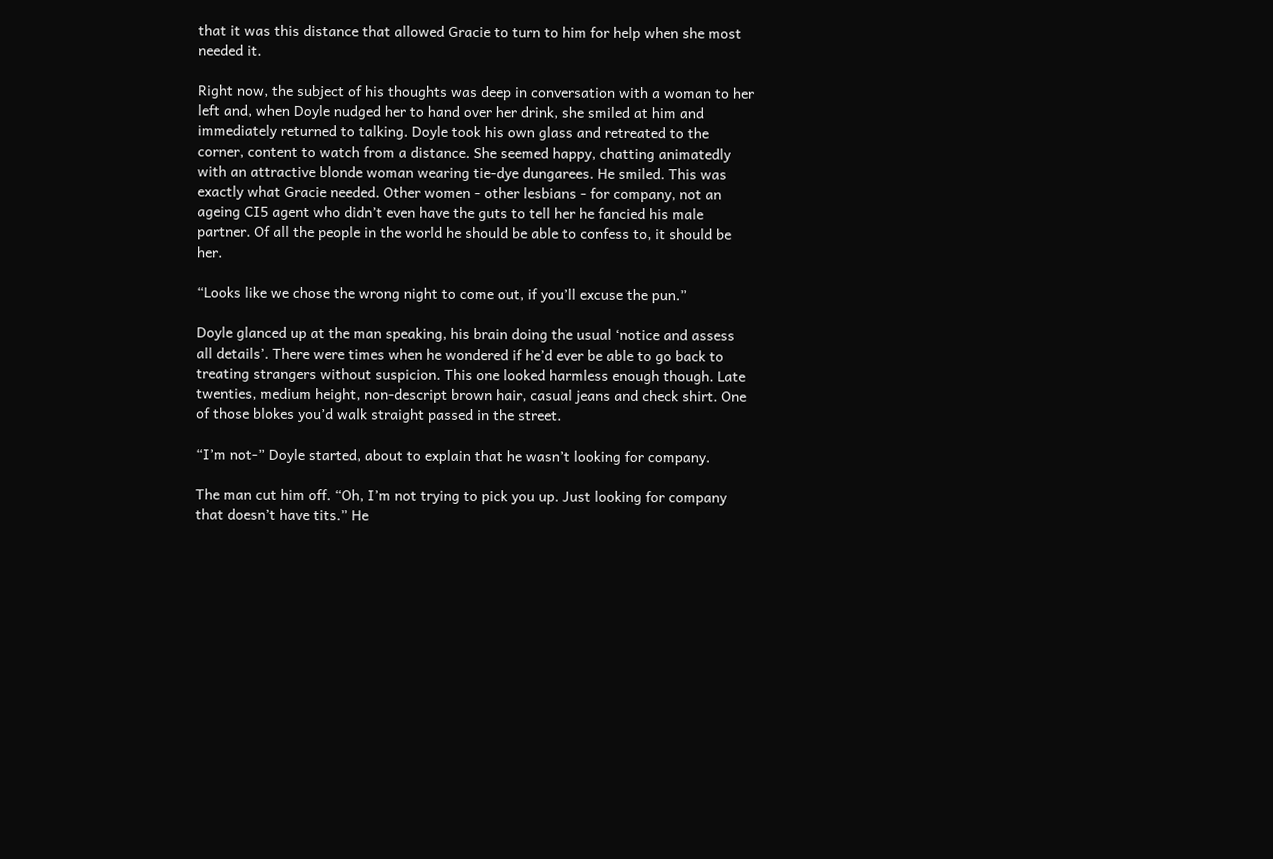that it was this distance that allowed Gracie to turn to him for help when she most needed it.

Right now, the subject of his thoughts was deep in conversation with a woman to her left and, when Doyle nudged her to hand over her drink, she smiled at him and immediately returned to talking. Doyle took his own glass and retreated to the corner, content to watch from a distance. She seemed happy, chatting animatedly with an attractive blonde woman wearing tie-dye dungarees. He smiled. This was exactly what Gracie needed. Other women - other lesbians - for company, not an ageing CI5 agent who didn’t even have the guts to tell her he fancied his male partner. Of all the people in the world he should be able to confess to, it should be her.

“Looks like we chose the wrong night to come out, if you’ll excuse the pun.”

Doyle glanced up at the man speaking, his brain doing the usual ‘notice and assess all details’. There were times when he wondered if he’d ever be able to go back to treating strangers without suspicion. This one looked harmless enough though. Late twenties, medium height, non-descript brown hair, casual jeans and check shirt. One of those blokes you’d walk straight passed in the street.

“I’m not-” Doyle started, about to explain that he wasn’t looking for company.

The man cut him off. “Oh, I’m not trying to pick you up. Just looking for company that doesn’t have tits.” He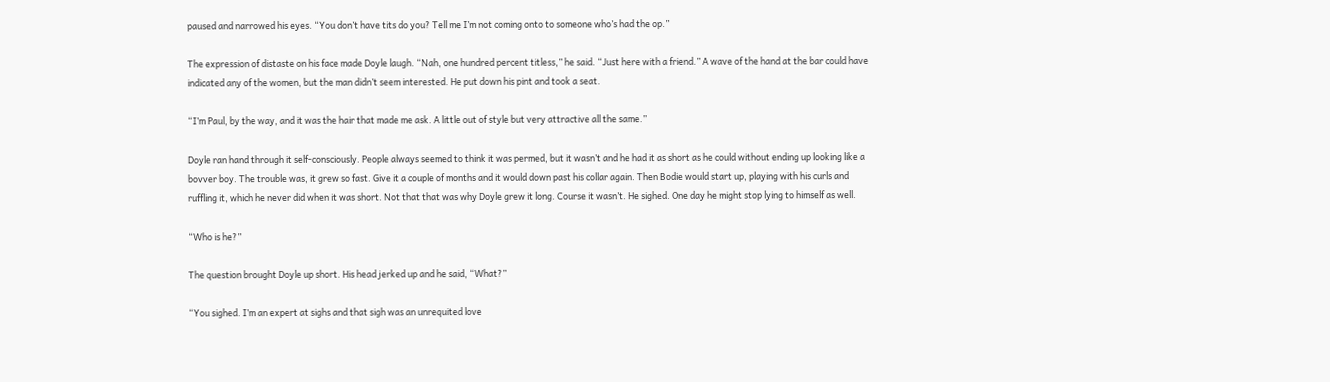paused and narrowed his eyes. “You don’t have tits do you? Tell me I’m not coming onto to someone who’s had the op.”

The expression of distaste on his face made Doyle laugh. “Nah, one hundred percent titless,” he said. “Just here with a friend.” A wave of the hand at the bar could have indicated any of the women, but the man didn’t seem interested. He put down his pint and took a seat.

“I’m Paul, by the way, and it was the hair that made me ask. A little out of style but very attractive all the same.”

Doyle ran hand through it self-consciously. People always seemed to think it was permed, but it wasn’t and he had it as short as he could without ending up looking like a bovver boy. The trouble was, it grew so fast. Give it a couple of months and it would down past his collar again. Then Bodie would start up, playing with his curls and ruffling it, which he never did when it was short. Not that that was why Doyle grew it long. Course it wasn’t. He sighed. One day he might stop lying to himself as well.

“Who is he?”

The question brought Doyle up short. His head jerked up and he said, “What?”

“You sighed. I’m an expert at sighs and that sigh was an unrequited love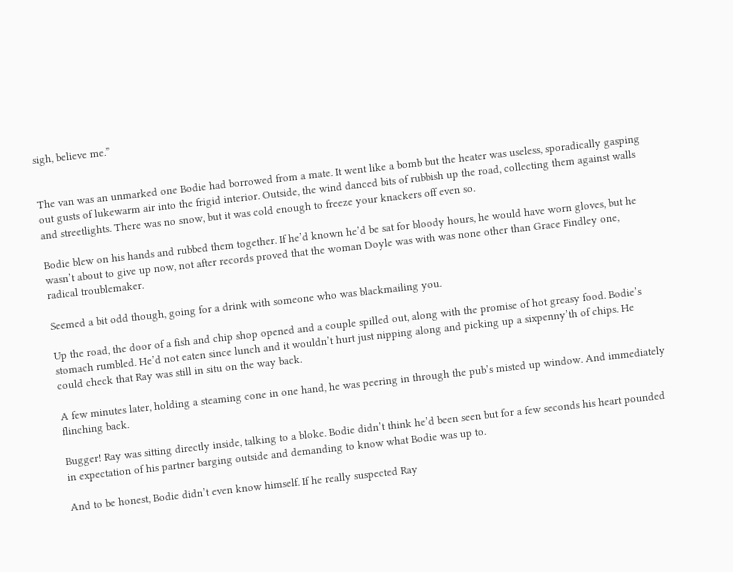sigh, believe me.”


The van was an unmarked one Bodie had borrowed from a mate. It went like a bomb but the heater was useless, sporadically gasping out gusts of lukewarm air into the frigid interior. Outside, the wind danced bits of rubbish up the road, collecting them against walls and streetlights. There was no snow, but it was cold enough to freeze your knackers off even so.

Bodie blew on his hands and rubbed them together. If he’d known he’d be sat for bloody hours, he would have worn gloves, but he wasn’t about to give up now, not after records proved that the woman Doyle was with was none other than Grace Findley one, radical troublemaker.

Seemed a bit odd though, going for a drink with someone who was blackmailing you.

Up the road, the door of a fish and chip shop opened and a couple spilled out, along with the promise of hot greasy food. Bodie’s stomach rumbled. He’d not eaten since lunch and it wouldn’t hurt just nipping along and picking up a sixpenny’th of chips. He could check that Ray was still in situ on the way back.

A few minutes later, holding a steaming cone in one hand, he was peering in through the pub’s misted up window. And immediately flinching back.

Bugger! Ray was sitting directly inside, talking to a bloke. Bodie didn’t think he’d been seen but for a few seconds his heart pounded in expectation of his partner barging outside and demanding to know what Bodie was up to.

And to be honest, Bodie didn’t even know himself. If he really suspected Ray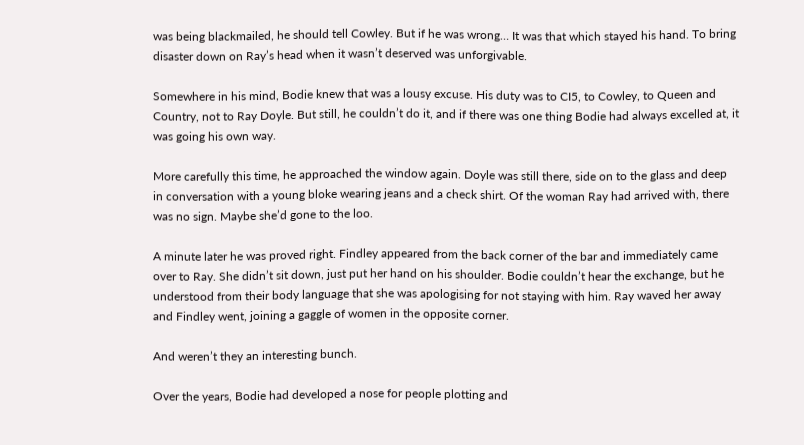was being blackmailed, he should tell Cowley. But if he was wrong… It was that which stayed his hand. To bring disaster down on Ray’s head when it wasn’t deserved was unforgivable.

Somewhere in his mind, Bodie knew that was a lousy excuse. His duty was to CI5, to Cowley, to Queen and Country, not to Ray Doyle. But still, he couldn’t do it, and if there was one thing Bodie had always excelled at, it was going his own way.

More carefully this time, he approached the window again. Doyle was still there, side on to the glass and deep in conversation with a young bloke wearing jeans and a check shirt. Of the woman Ray had arrived with, there was no sign. Maybe she’d gone to the loo.

A minute later he was proved right. Findley appeared from the back corner of the bar and immediately came over to Ray. She didn’t sit down, just put her hand on his shoulder. Bodie couldn’t hear the exchange, but he understood from their body language that she was apologising for not staying with him. Ray waved her away and Findley went, joining a gaggle of women in the opposite corner.

And weren’t they an interesting bunch.

Over the years, Bodie had developed a nose for people plotting and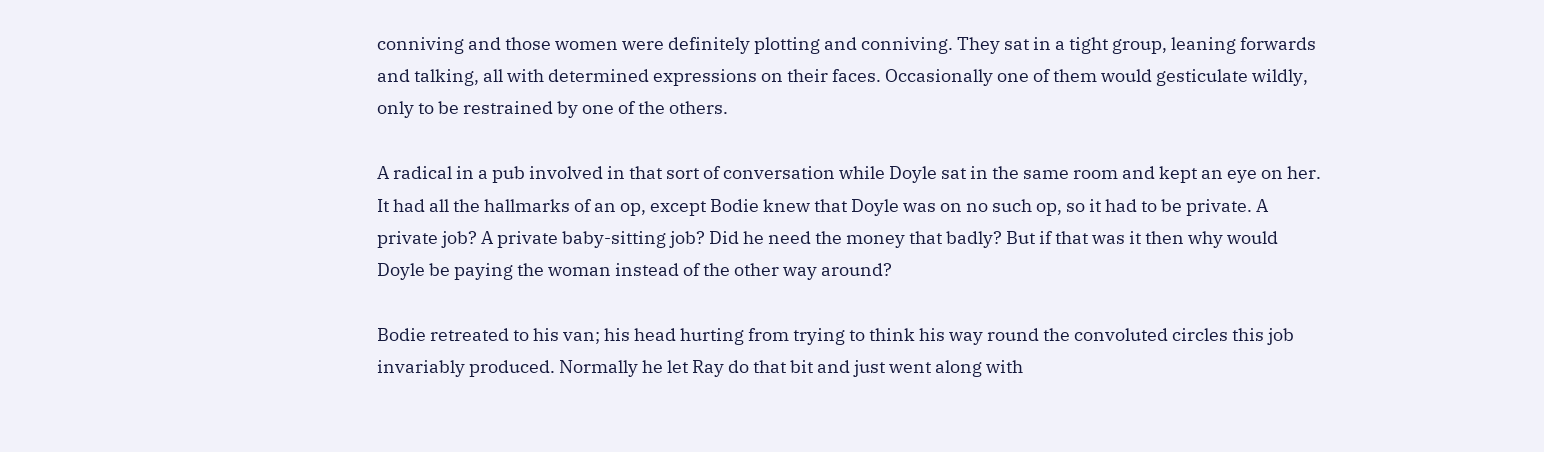conniving and those women were definitely plotting and conniving. They sat in a tight group, leaning forwards and talking, all with determined expressions on their faces. Occasionally one of them would gesticulate wildly, only to be restrained by one of the others.

A radical in a pub involved in that sort of conversation while Doyle sat in the same room and kept an eye on her. It had all the hallmarks of an op, except Bodie knew that Doyle was on no such op, so it had to be private. A private job? A private baby-sitting job? Did he need the money that badly? But if that was it then why would Doyle be paying the woman instead of the other way around?

Bodie retreated to his van; his head hurting from trying to think his way round the convoluted circles this job invariably produced. Normally he let Ray do that bit and just went along with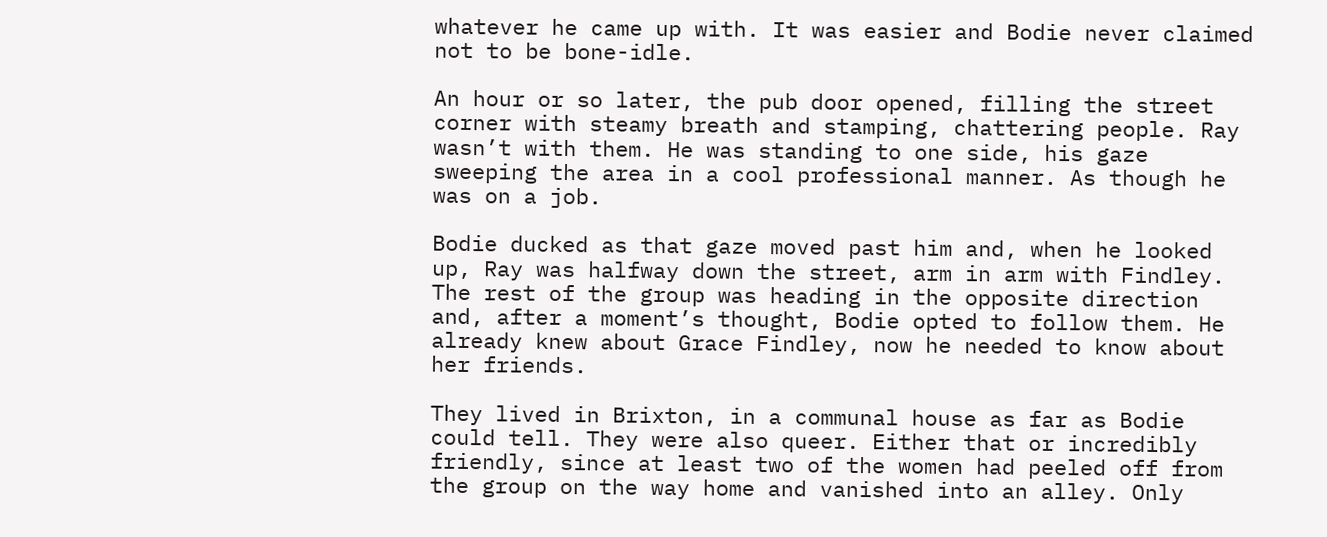whatever he came up with. It was easier and Bodie never claimed not to be bone-idle.

An hour or so later, the pub door opened, filling the street corner with steamy breath and stamping, chattering people. Ray wasn’t with them. He was standing to one side, his gaze sweeping the area in a cool professional manner. As though he was on a job.

Bodie ducked as that gaze moved past him and, when he looked up, Ray was halfway down the street, arm in arm with Findley. The rest of the group was heading in the opposite direction and, after a moment’s thought, Bodie opted to follow them. He already knew about Grace Findley, now he needed to know about her friends.

They lived in Brixton, in a communal house as far as Bodie could tell. They were also queer. Either that or incredibly friendly, since at least two of the women had peeled off from the group on the way home and vanished into an alley. Only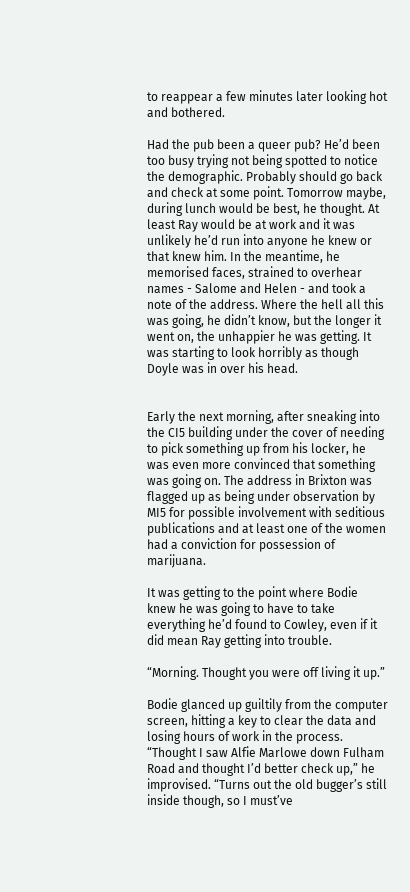to reappear a few minutes later looking hot and bothered.

Had the pub been a queer pub? He’d been too busy trying not being spotted to notice the demographic. Probably should go back and check at some point. Tomorrow maybe, during lunch would be best, he thought. At least Ray would be at work and it was unlikely he’d run into anyone he knew or that knew him. In the meantime, he memorised faces, strained to overhear names - Salome and Helen - and took a note of the address. Where the hell all this was going, he didn’t know, but the longer it went on, the unhappier he was getting. It was starting to look horribly as though Doyle was in over his head.


Early the next morning, after sneaking into the CI5 building under the cover of needing to pick something up from his locker, he was even more convinced that something was going on. The address in Brixton was flagged up as being under observation by MI5 for possible involvement with seditious publications and at least one of the women had a conviction for possession of marijuana.

It was getting to the point where Bodie knew he was going to have to take everything he’d found to Cowley, even if it did mean Ray getting into trouble.

“Morning. Thought you were off living it up.”

Bodie glanced up guiltily from the computer screen, hitting a key to clear the data and losing hours of work in the process. “Thought I saw Alfie Marlowe down Fulham Road and thought I’d better check up,” he improvised. “Turns out the old bugger’s still inside though, so I must’ve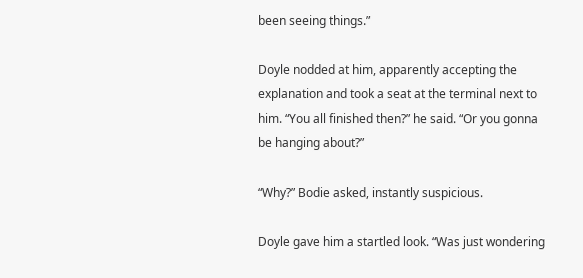been seeing things.”

Doyle nodded at him, apparently accepting the explanation and took a seat at the terminal next to him. “You all finished then?” he said. “Or you gonna be hanging about?”

“Why?” Bodie asked, instantly suspicious.

Doyle gave him a startled look. “Was just wondering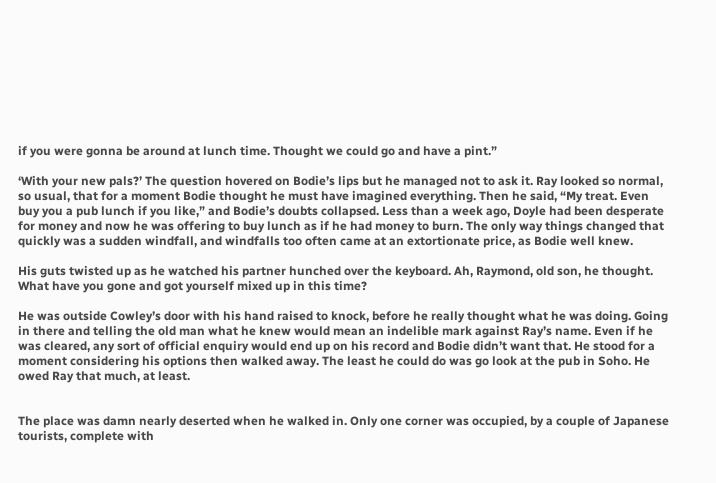if you were gonna be around at lunch time. Thought we could go and have a pint.”

‘With your new pals?’ The question hovered on Bodie’s lips but he managed not to ask it. Ray looked so normal, so usual, that for a moment Bodie thought he must have imagined everything. Then he said, “My treat. Even buy you a pub lunch if you like,” and Bodie’s doubts collapsed. Less than a week ago, Doyle had been desperate for money and now he was offering to buy lunch as if he had money to burn. The only way things changed that quickly was a sudden windfall, and windfalls too often came at an extortionate price, as Bodie well knew.

His guts twisted up as he watched his partner hunched over the keyboard. Ah, Raymond, old son, he thought. What have you gone and got yourself mixed up in this time?

He was outside Cowley’s door with his hand raised to knock, before he really thought what he was doing. Going in there and telling the old man what he knew would mean an indelible mark against Ray’s name. Even if he was cleared, any sort of official enquiry would end up on his record and Bodie didn’t want that. He stood for a moment considering his options then walked away. The least he could do was go look at the pub in Soho. He owed Ray that much, at least.


The place was damn nearly deserted when he walked in. Only one corner was occupied, by a couple of Japanese tourists, complete with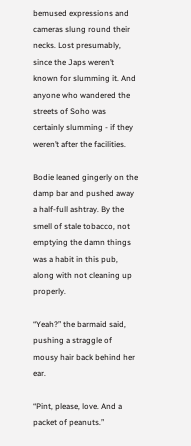bemused expressions and cameras slung round their necks. Lost presumably, since the Japs weren’t known for slumming it. And anyone who wandered the streets of Soho was certainly slumming - if they weren’t after the facilities.

Bodie leaned gingerly on the damp bar and pushed away a half-full ashtray. By the smell of stale tobacco, not emptying the damn things was a habit in this pub, along with not cleaning up properly.

“Yeah?” the barmaid said, pushing a straggle of mousy hair back behind her ear.

“Pint, please, love. And a packet of peanuts.”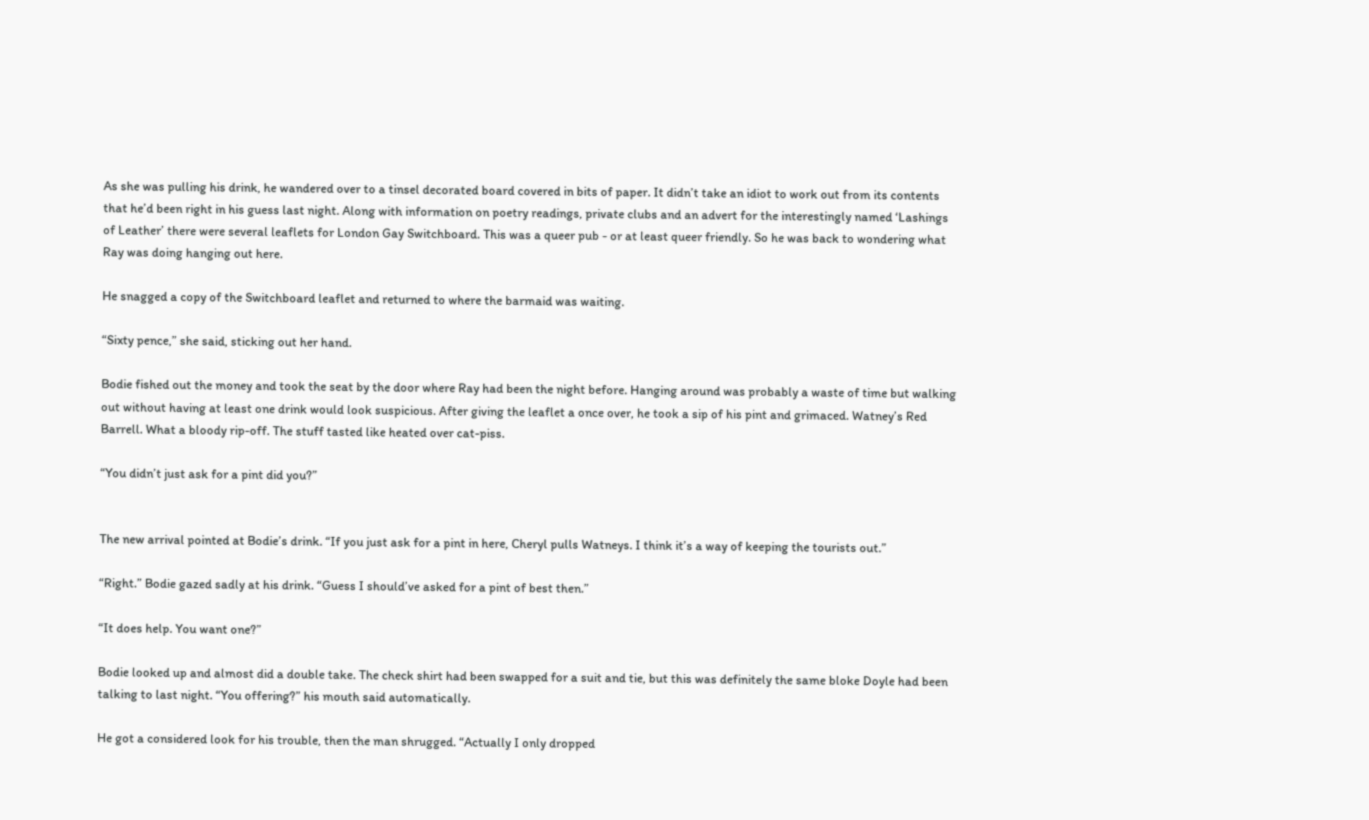As she was pulling his drink, he wandered over to a tinsel decorated board covered in bits of paper. It didn’t take an idiot to work out from its contents that he’d been right in his guess last night. Along with information on poetry readings, private clubs and an advert for the interestingly named ‘Lashings of Leather’ there were several leaflets for London Gay Switchboard. This was a queer pub - or at least queer friendly. So he was back to wondering what Ray was doing hanging out here.

He snagged a copy of the Switchboard leaflet and returned to where the barmaid was waiting.

“Sixty pence,” she said, sticking out her hand.

Bodie fished out the money and took the seat by the door where Ray had been the night before. Hanging around was probably a waste of time but walking out without having at least one drink would look suspicious. After giving the leaflet a once over, he took a sip of his pint and grimaced. Watney’s Red Barrell. What a bloody rip-off. The stuff tasted like heated over cat-piss.

“You didn’t just ask for a pint did you?”


The new arrival pointed at Bodie’s drink. “If you just ask for a pint in here, Cheryl pulls Watneys. I think it’s a way of keeping the tourists out.”

“Right.” Bodie gazed sadly at his drink. “Guess I should’ve asked for a pint of best then.”

“It does help. You want one?”

Bodie looked up and almost did a double take. The check shirt had been swapped for a suit and tie, but this was definitely the same bloke Doyle had been talking to last night. “You offering?” his mouth said automatically.

He got a considered look for his trouble, then the man shrugged. “Actually I only dropped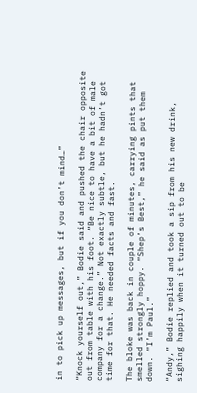in to pick up messages, but if you don’t mind…”

“Knock yourself out,” Bodie said and pushed the chair opposite out from table with his foot. “Be nice to have a bit of male company for a change.” Not exactly subtle, but he hadn’t got time for that. He needed facts and fast.

The bloke was back in couple of minutes, carrying pints that smelled strongly hoppy. “Shep’s Best,” he said as put them down. “I’m Paul.”

“Andy,” Bodie replied and took a sip from his new drink, sighing happily when it turned out to be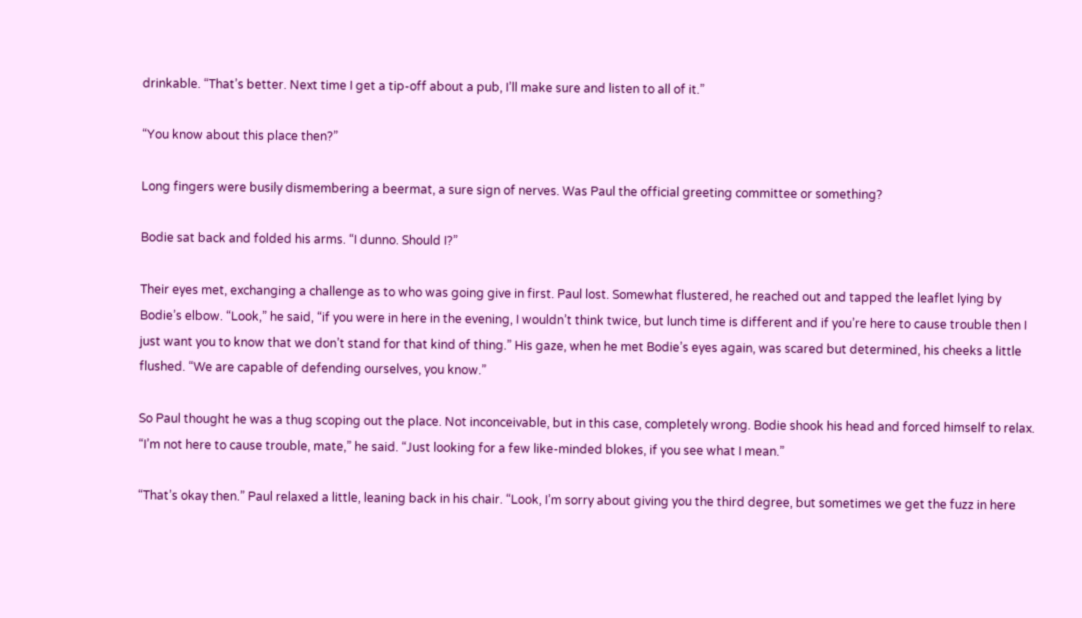drinkable. “That’s better. Next time I get a tip-off about a pub, I’ll make sure and listen to all of it.”

“You know about this place then?”

Long fingers were busily dismembering a beermat, a sure sign of nerves. Was Paul the official greeting committee or something?

Bodie sat back and folded his arms. “I dunno. Should I?”

Their eyes met, exchanging a challenge as to who was going give in first. Paul lost. Somewhat flustered, he reached out and tapped the leaflet lying by Bodie’s elbow. “Look,” he said, “if you were in here in the evening, I wouldn’t think twice, but lunch time is different and if you’re here to cause trouble then I just want you to know that we don’t stand for that kind of thing.” His gaze, when he met Bodie’s eyes again, was scared but determined, his cheeks a little flushed. “We are capable of defending ourselves, you know.”

So Paul thought he was a thug scoping out the place. Not inconceivable, but in this case, completely wrong. Bodie shook his head and forced himself to relax. “I’m not here to cause trouble, mate,” he said. “Just looking for a few like-minded blokes, if you see what I mean.”

“That’s okay then.” Paul relaxed a little, leaning back in his chair. “Look, I’m sorry about giving you the third degree, but sometimes we get the fuzz in here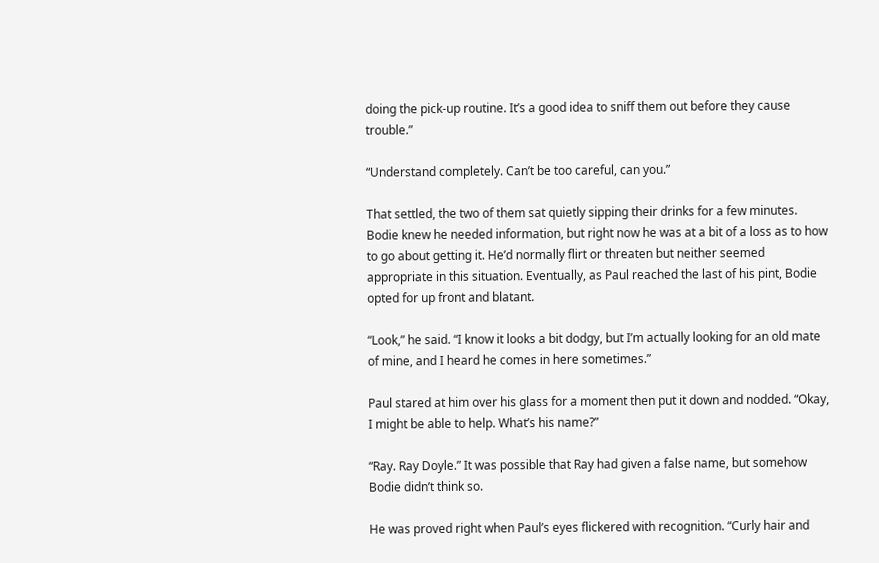doing the pick-up routine. It’s a good idea to sniff them out before they cause trouble.”

“Understand completely. Can’t be too careful, can you.”

That settled, the two of them sat quietly sipping their drinks for a few minutes. Bodie knew he needed information, but right now he was at a bit of a loss as to how to go about getting it. He’d normally flirt or threaten but neither seemed appropriate in this situation. Eventually, as Paul reached the last of his pint, Bodie opted for up front and blatant.

“Look,” he said. “I know it looks a bit dodgy, but I’m actually looking for an old mate of mine, and I heard he comes in here sometimes.”

Paul stared at him over his glass for a moment then put it down and nodded. “Okay, I might be able to help. What’s his name?”

“Ray. Ray Doyle.” It was possible that Ray had given a false name, but somehow Bodie didn’t think so.

He was proved right when Paul’s eyes flickered with recognition. “Curly hair and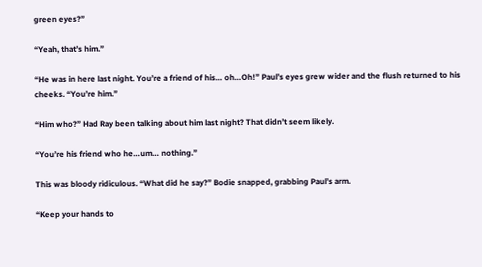green eyes?”

“Yeah, that’s him.”

“He was in here last night. You’re a friend of his… oh…Oh!” Paul’s eyes grew wider and the flush returned to his cheeks. “You’re him.”

“Him who?” Had Ray been talking about him last night? That didn’t seem likely.

“You’re his friend who he…um… nothing.”

This was bloody ridiculous. “What did he say?” Bodie snapped, grabbing Paul’s arm.

“Keep your hands to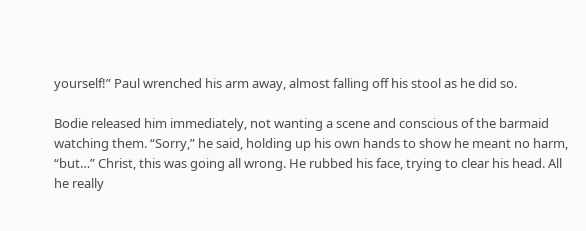yourself!” Paul wrenched his arm away, almost falling off his stool as he did so.

Bodie released him immediately, not wanting a scene and conscious of the barmaid watching them. “Sorry,” he said, holding up his own hands to show he meant no harm, “but…” Christ, this was going all wrong. He rubbed his face, trying to clear his head. All he really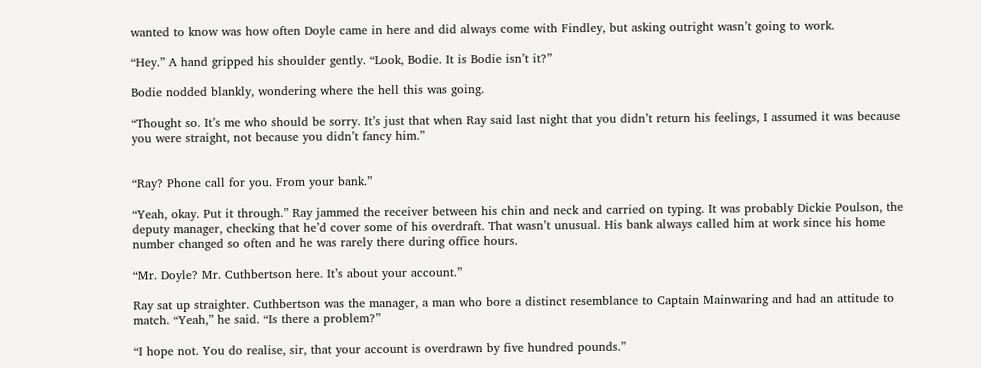wanted to know was how often Doyle came in here and did always come with Findley, but asking outright wasn’t going to work.

“Hey.” A hand gripped his shoulder gently. “Look, Bodie. It is Bodie isn’t it?”

Bodie nodded blankly, wondering where the hell this was going.

“Thought so. It’s me who should be sorry. It’s just that when Ray said last night that you didn’t return his feelings, I assumed it was because you were straight, not because you didn’t fancy him.”


“Ray? Phone call for you. From your bank.”

“Yeah, okay. Put it through.” Ray jammed the receiver between his chin and neck and carried on typing. It was probably Dickie Poulson, the deputy manager, checking that he’d cover some of his overdraft. That wasn’t unusual. His bank always called him at work since his home number changed so often and he was rarely there during office hours.

“Mr. Doyle? Mr. Cuthbertson here. It’s about your account.”

Ray sat up straighter. Cuthbertson was the manager, a man who bore a distinct resemblance to Captain Mainwaring and had an attitude to match. “Yeah,” he said. “Is there a problem?”

“I hope not. You do realise, sir, that your account is overdrawn by five hundred pounds.”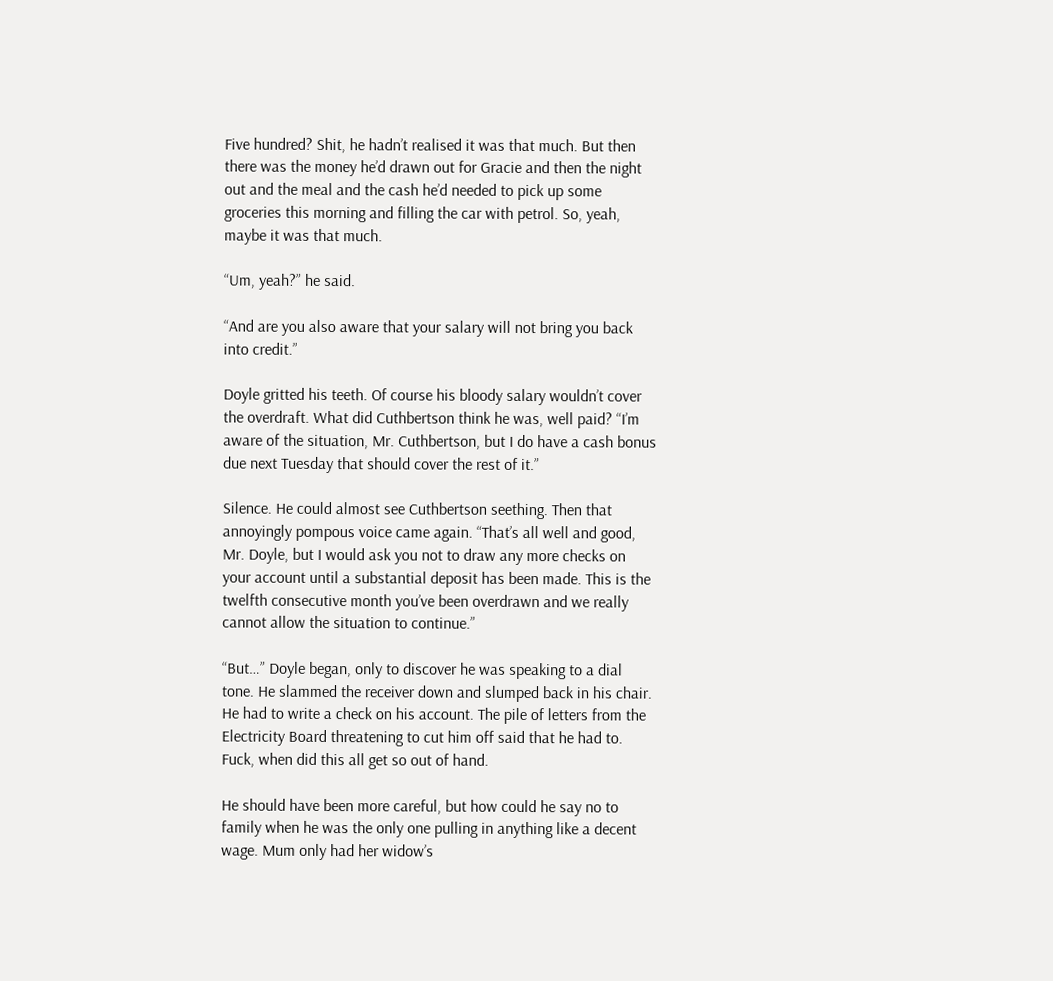Five hundred? Shit, he hadn’t realised it was that much. But then there was the money he’d drawn out for Gracie and then the night out and the meal and the cash he’d needed to pick up some groceries this morning and filling the car with petrol. So, yeah, maybe it was that much.

“Um, yeah?” he said.

“And are you also aware that your salary will not bring you back into credit.”

Doyle gritted his teeth. Of course his bloody salary wouldn’t cover the overdraft. What did Cuthbertson think he was, well paid? “I’m aware of the situation, Mr. Cuthbertson, but I do have a cash bonus due next Tuesday that should cover the rest of it.”

Silence. He could almost see Cuthbertson seething. Then that annoyingly pompous voice came again. “That’s all well and good, Mr. Doyle, but I would ask you not to draw any more checks on your account until a substantial deposit has been made. This is the twelfth consecutive month you’ve been overdrawn and we really cannot allow the situation to continue.”

“But…” Doyle began, only to discover he was speaking to a dial tone. He slammed the receiver down and slumped back in his chair. He had to write a check on his account. The pile of letters from the Electricity Board threatening to cut him off said that he had to. Fuck, when did this all get so out of hand.

He should have been more careful, but how could he say no to family when he was the only one pulling in anything like a decent wage. Mum only had her widow’s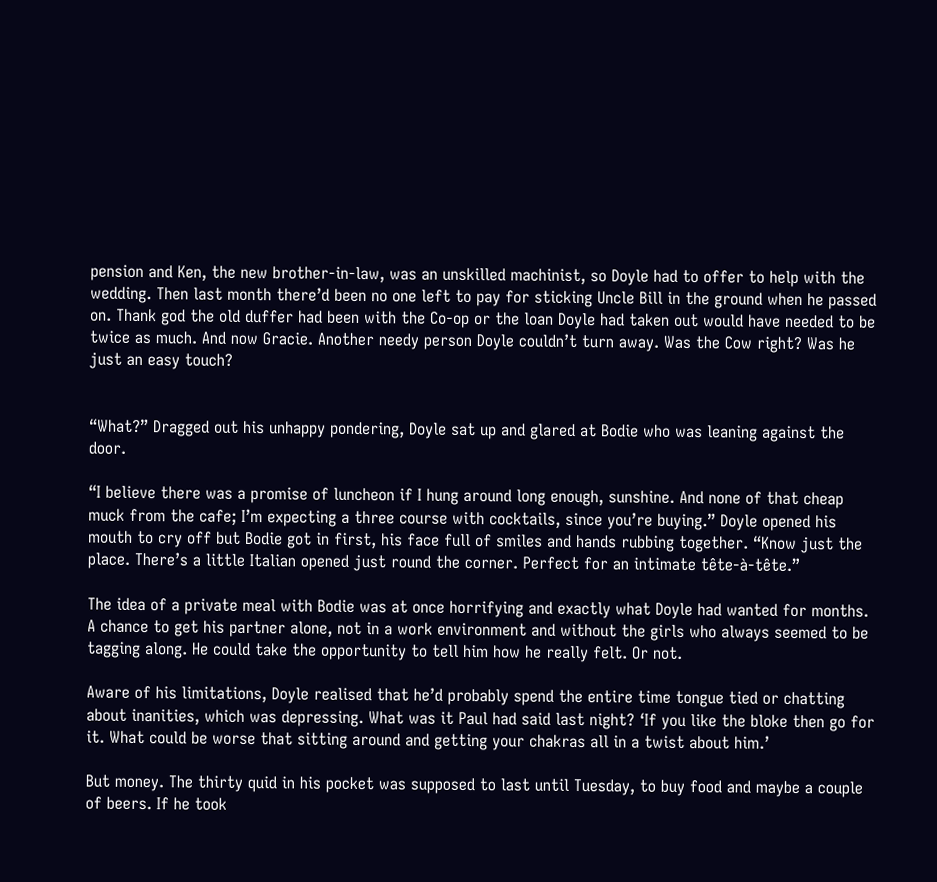pension and Ken, the new brother-in-law, was an unskilled machinist, so Doyle had to offer to help with the wedding. Then last month there’d been no one left to pay for sticking Uncle Bill in the ground when he passed on. Thank god the old duffer had been with the Co-op or the loan Doyle had taken out would have needed to be twice as much. And now Gracie. Another needy person Doyle couldn’t turn away. Was the Cow right? Was he just an easy touch?


“What?” Dragged out his unhappy pondering, Doyle sat up and glared at Bodie who was leaning against the door.

“I believe there was a promise of luncheon if I hung around long enough, sunshine. And none of that cheap muck from the cafe; I’m expecting a three course with cocktails, since you’re buying.” Doyle opened his mouth to cry off but Bodie got in first, his face full of smiles and hands rubbing together. “Know just the place. There’s a little Italian opened just round the corner. Perfect for an intimate tête-à-tête.”

The idea of a private meal with Bodie was at once horrifying and exactly what Doyle had wanted for months. A chance to get his partner alone, not in a work environment and without the girls who always seemed to be tagging along. He could take the opportunity to tell him how he really felt. Or not.

Aware of his limitations, Doyle realised that he’d probably spend the entire time tongue tied or chatting about inanities, which was depressing. What was it Paul had said last night? ‘If you like the bloke then go for it. What could be worse that sitting around and getting your chakras all in a twist about him.’

But money. The thirty quid in his pocket was supposed to last until Tuesday, to buy food and maybe a couple of beers. If he took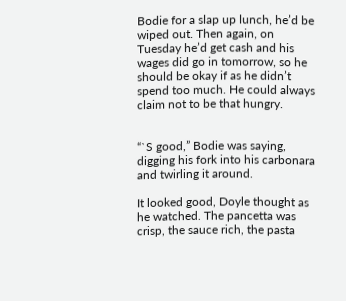Bodie for a slap up lunch, he’d be wiped out. Then again, on Tuesday he’d get cash and his wages did go in tomorrow, so he should be okay if as he didn’t spend too much. He could always claim not to be that hungry.


“`S good,” Bodie was saying, digging his fork into his carbonara and twirling it around.

It looked good, Doyle thought as he watched. The pancetta was crisp, the sauce rich, the pasta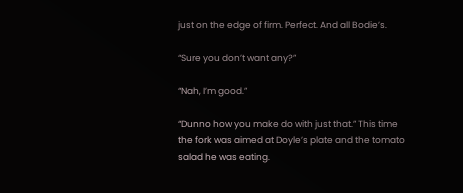just on the edge of firm. Perfect. And all Bodie’s.

“Sure you don’t want any?”

“Nah, I’m good.”

“Dunno how you make do with just that.” This time the fork was aimed at Doyle’s plate and the tomato salad he was eating.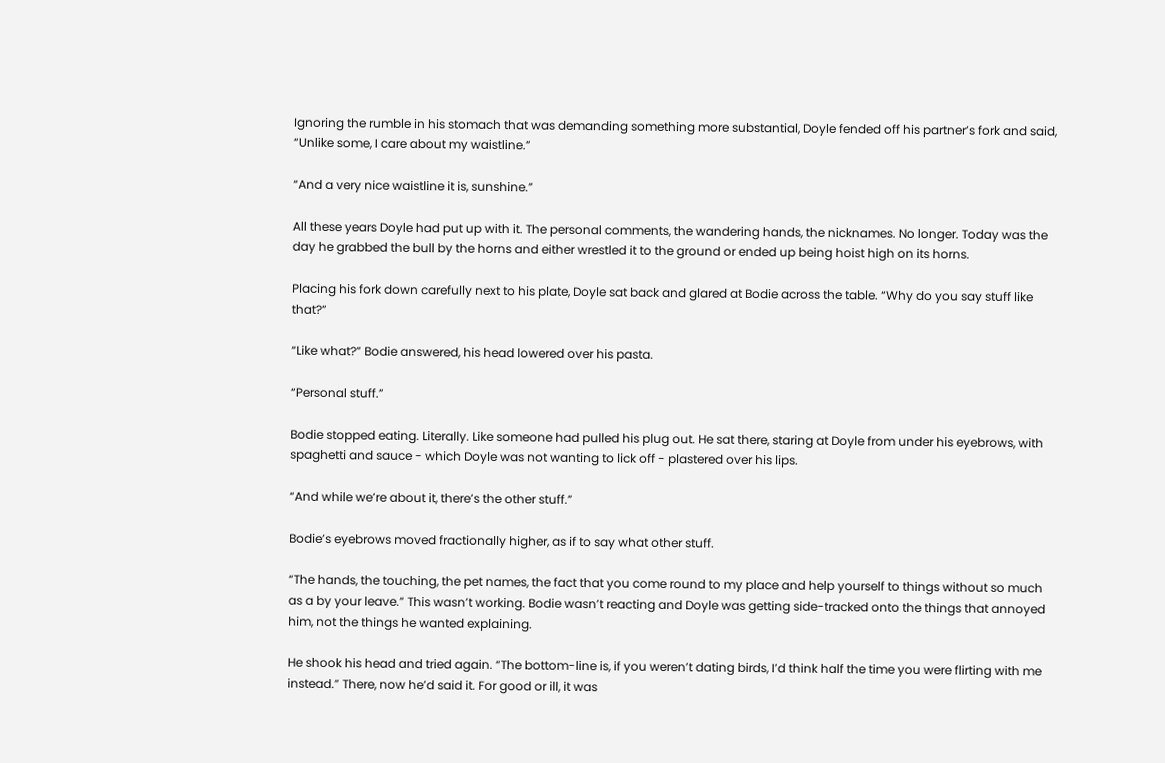Ignoring the rumble in his stomach that was demanding something more substantial, Doyle fended off his partner’s fork and said, “Unlike some, I care about my waistline.”

“And a very nice waistline it is, sunshine.”

All these years Doyle had put up with it. The personal comments, the wandering hands, the nicknames. No longer. Today was the day he grabbed the bull by the horns and either wrestled it to the ground or ended up being hoist high on its horns.

Placing his fork down carefully next to his plate, Doyle sat back and glared at Bodie across the table. “Why do you say stuff like that?”

“Like what?” Bodie answered, his head lowered over his pasta.

“Personal stuff.”

Bodie stopped eating. Literally. Like someone had pulled his plug out. He sat there, staring at Doyle from under his eyebrows, with spaghetti and sauce - which Doyle was not wanting to lick off - plastered over his lips.

“And while we’re about it, there’s the other stuff.”

Bodie’s eyebrows moved fractionally higher, as if to say what other stuff.

“The hands, the touching, the pet names, the fact that you come round to my place and help yourself to things without so much as a by your leave.” This wasn’t working. Bodie wasn’t reacting and Doyle was getting side-tracked onto the things that annoyed him, not the things he wanted explaining.

He shook his head and tried again. “The bottom-line is, if you weren’t dating birds, I’d think half the time you were flirting with me instead.” There, now he’d said it. For good or ill, it was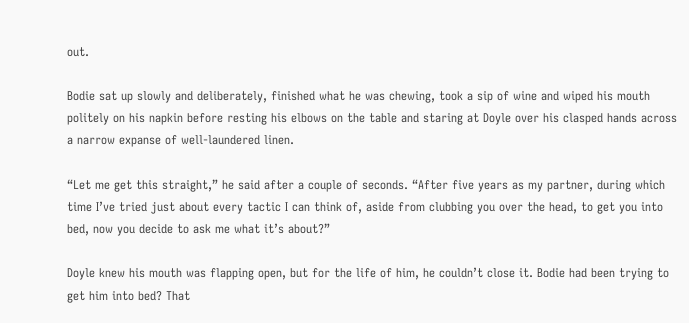out.

Bodie sat up slowly and deliberately, finished what he was chewing, took a sip of wine and wiped his mouth politely on his napkin before resting his elbows on the table and staring at Doyle over his clasped hands across a narrow expanse of well-laundered linen.

“Let me get this straight,” he said after a couple of seconds. “After five years as my partner, during which time I’ve tried just about every tactic I can think of, aside from clubbing you over the head, to get you into bed, now you decide to ask me what it’s about?”

Doyle knew his mouth was flapping open, but for the life of him, he couldn’t close it. Bodie had been trying to get him into bed? That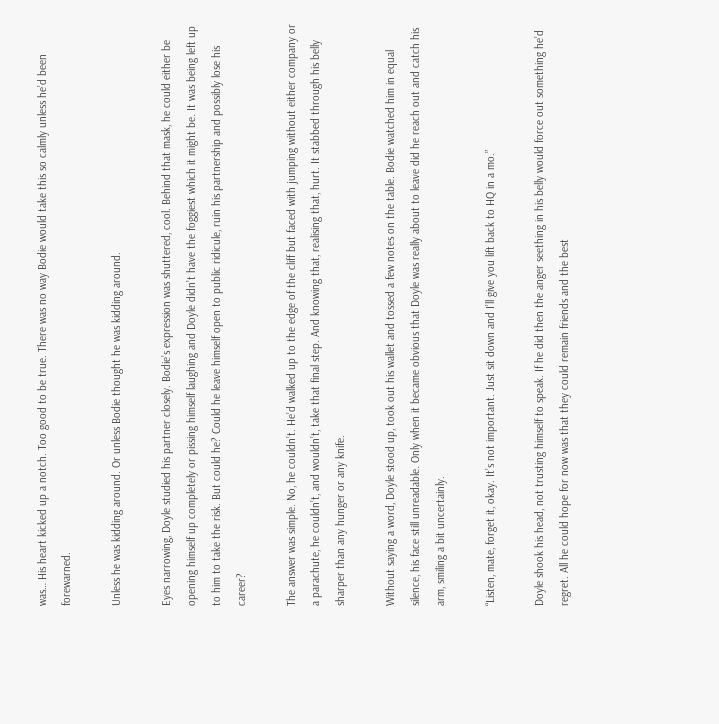was… His heart kicked up a notch. Too good to be true. There was no way Bodie would take this so calmly unless he’d been forewarned.

Unless he was kidding around. Or unless Bodie thought he was kidding around.

Eyes narrowing, Doyle studied his partner closely. Bodie’s expression was shuttered, cool. Behind that mask, he could either be opening himself up completely or pissing himself laughing and Doyle didn’t have the foggiest which it might be. It was being left up to him to take the risk. But could he? Could he leave himself open to public ridicule, ruin his partnership and possibly lose his career?

The answer was simple. No, he couldn’t. He’d walked up to the edge of the cliff but faced with jumping without either company or a parachute, he couldn’t, and wouldn’t, take that final step. And knowing that, realising that, hurt. It stabbed through his belly sharper than any hunger or any knife.

Without saying a word, Doyle stood up, took out his wallet and tossed a few notes on the table. Bodie watched him in equal silence, his face still unreadable. Only when it became obvious that Doyle was really about to leave did he reach out and catch his arm, smiling a bit uncertainly.

“Listen, mate, forget it, okay. It’s not important. Just sit down and I’ll give you lift back to HQ in a mo.”

Doyle shook his head, not trusting himself to speak. If he did then the anger seething in his belly would force out something he’d regret. All he could hope for now was that they could remain friends and the best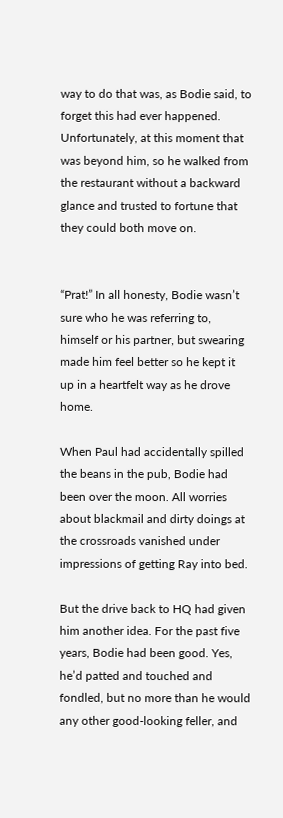way to do that was, as Bodie said, to forget this had ever happened. Unfortunately, at this moment that was beyond him, so he walked from the restaurant without a backward glance and trusted to fortune that they could both move on.


“Prat!” In all honesty, Bodie wasn’t sure who he was referring to, himself or his partner, but swearing made him feel better so he kept it up in a heartfelt way as he drove home.

When Paul had accidentally spilled the beans in the pub, Bodie had been over the moon. All worries about blackmail and dirty doings at the crossroads vanished under impressions of getting Ray into bed.

But the drive back to HQ had given him another idea. For the past five years, Bodie had been good. Yes, he’d patted and touched and fondled, but no more than he would any other good-looking feller, and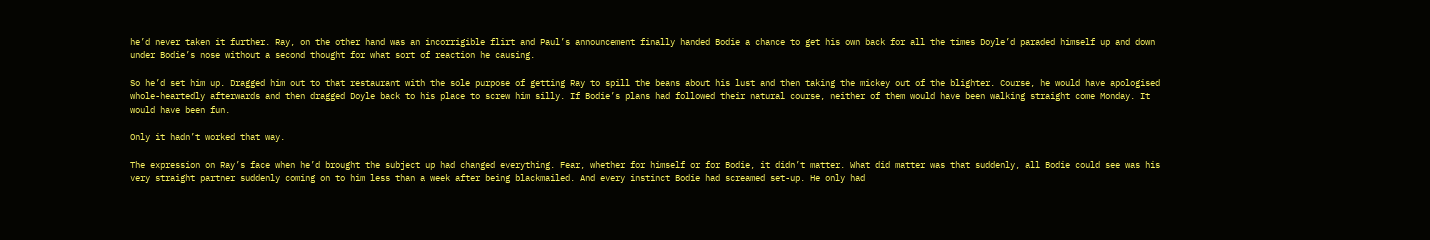he’d never taken it further. Ray, on the other hand was an incorrigible flirt and Paul’s announcement finally handed Bodie a chance to get his own back for all the times Doyle’d paraded himself up and down under Bodie’s nose without a second thought for what sort of reaction he causing.

So he’d set him up. Dragged him out to that restaurant with the sole purpose of getting Ray to spill the beans about his lust and then taking the mickey out of the blighter. Course, he would have apologised whole-heartedly afterwards and then dragged Doyle back to his place to screw him silly. If Bodie’s plans had followed their natural course, neither of them would have been walking straight come Monday. It would have been fun.

Only it hadn’t worked that way.

The expression on Ray’s face when he’d brought the subject up had changed everything. Fear, whether for himself or for Bodie, it didn’t matter. What did matter was that suddenly, all Bodie could see was his very straight partner suddenly coming on to him less than a week after being blackmailed. And every instinct Bodie had screamed set-up. He only had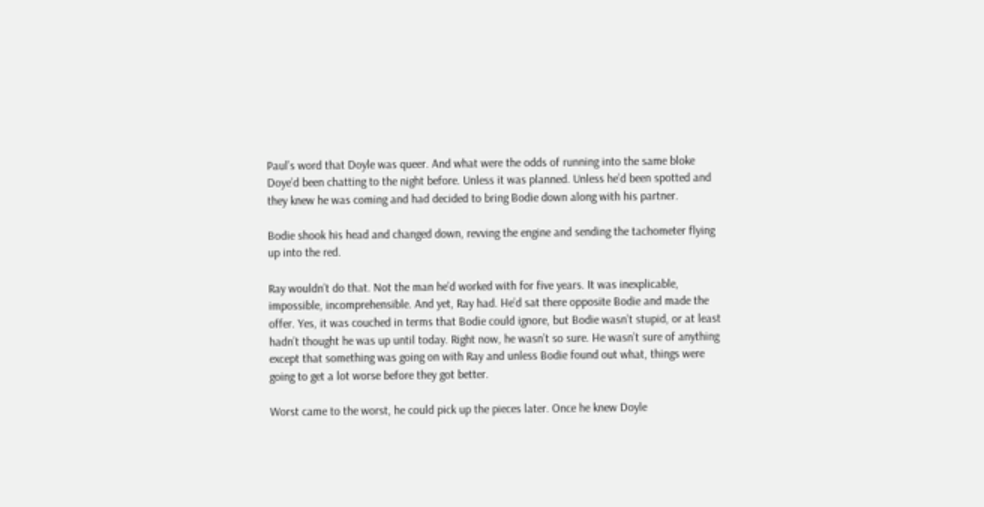Paul’s word that Doyle was queer. And what were the odds of running into the same bloke Doye’d been chatting to the night before. Unless it was planned. Unless he’d been spotted and they knew he was coming and had decided to bring Bodie down along with his partner.

Bodie shook his head and changed down, revving the engine and sending the tachometer flying up into the red.

Ray wouldn’t do that. Not the man he’d worked with for five years. It was inexplicable, impossible, incomprehensible. And yet, Ray had. He’d sat there opposite Bodie and made the offer. Yes, it was couched in terms that Bodie could ignore, but Bodie wasn’t stupid, or at least hadn’t thought he was up until today. Right now, he wasn’t so sure. He wasn’t sure of anything except that something was going on with Ray and unless Bodie found out what, things were going to get a lot worse before they got better.

Worst came to the worst, he could pick up the pieces later. Once he knew Doyle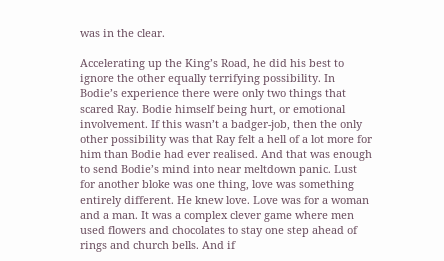was in the clear.

Accelerating up the King’s Road, he did his best to ignore the other equally terrifying possibility. In Bodie’s experience there were only two things that scared Ray. Bodie himself being hurt, or emotional involvement. If this wasn’t a badger-job, then the only other possibility was that Ray felt a hell of a lot more for him than Bodie had ever realised. And that was enough to send Bodie’s mind into near meltdown panic. Lust for another bloke was one thing, love was something entirely different. He knew love. Love was for a woman and a man. It was a complex clever game where men used flowers and chocolates to stay one step ahead of rings and church bells. And if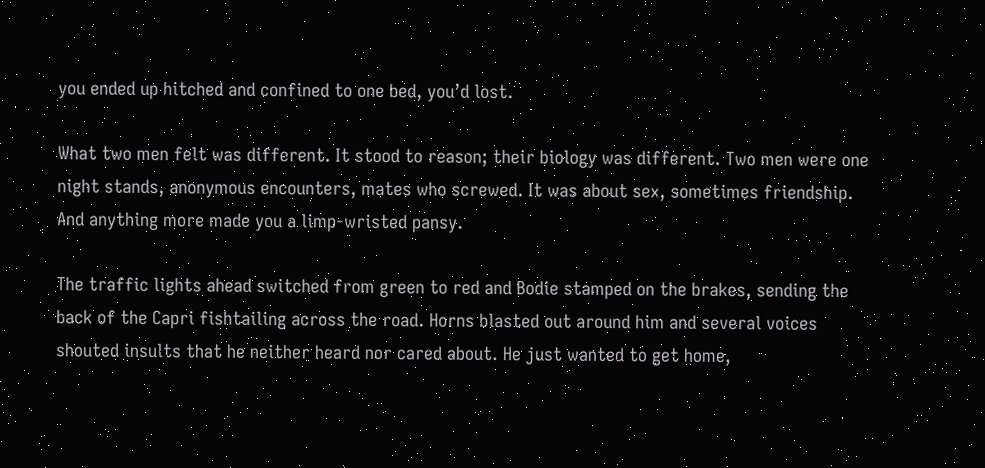you ended up hitched and confined to one bed, you’d lost.

What two men felt was different. It stood to reason; their biology was different. Two men were one night stands, anonymous encounters, mates who screwed. It was about sex, sometimes friendship. And anything more made you a limp-wristed pansy.

The traffic lights ahead switched from green to red and Bodie stamped on the brakes, sending the back of the Capri fishtailing across the road. Horns blasted out around him and several voices shouted insults that he neither heard nor cared about. He just wanted to get home,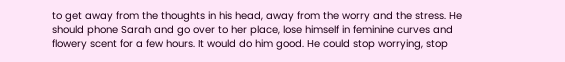to get away from the thoughts in his head, away from the worry and the stress. He should phone Sarah and go over to her place, lose himself in feminine curves and flowery scent for a few hours. It would do him good. He could stop worrying, stop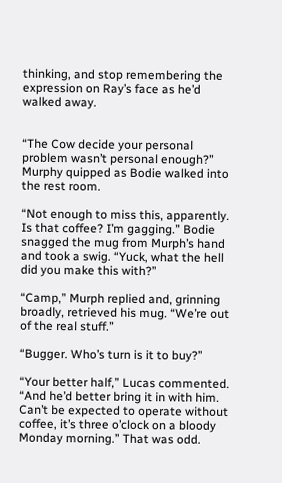thinking, and stop remembering the expression on Ray’s face as he’d walked away.


“The Cow decide your personal problem wasn’t personal enough?” Murphy quipped as Bodie walked into the rest room.

“Not enough to miss this, apparently. Is that coffee? I’m gagging.” Bodie snagged the mug from Murph’s hand and took a swig. “Yuck, what the hell did you make this with?”

“Camp,” Murph replied and, grinning broadly, retrieved his mug. “We’re out of the real stuff.”

“Bugger. Who’s turn is it to buy?”

“Your better half,” Lucas commented. “And he’d better bring it in with him. Can’t be expected to operate without coffee, it’s three o’clock on a bloody Monday morning.” That was odd.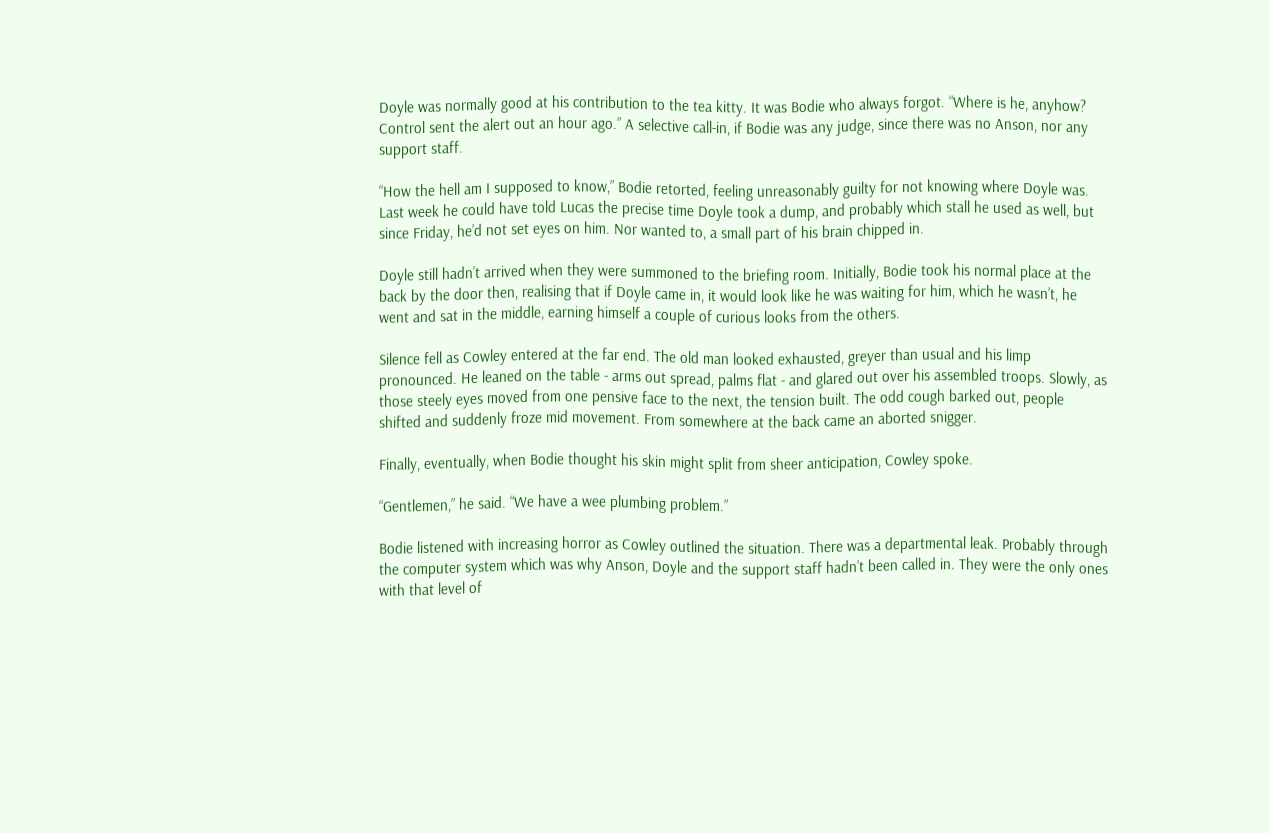Doyle was normally good at his contribution to the tea kitty. It was Bodie who always forgot. “Where is he, anyhow? Control sent the alert out an hour ago.” A selective call-in, if Bodie was any judge, since there was no Anson, nor any support staff.

“How the hell am I supposed to know,” Bodie retorted, feeling unreasonably guilty for not knowing where Doyle was. Last week he could have told Lucas the precise time Doyle took a dump, and probably which stall he used as well, but since Friday, he’d not set eyes on him. Nor wanted to, a small part of his brain chipped in.

Doyle still hadn’t arrived when they were summoned to the briefing room. Initially, Bodie took his normal place at the back by the door then, realising that if Doyle came in, it would look like he was waiting for him, which he wasn’t, he went and sat in the middle, earning himself a couple of curious looks from the others.

Silence fell as Cowley entered at the far end. The old man looked exhausted, greyer than usual and his limp pronounced. He leaned on the table - arms out spread, palms flat - and glared out over his assembled troops. Slowly, as those steely eyes moved from one pensive face to the next, the tension built. The odd cough barked out, people shifted and suddenly froze mid movement. From somewhere at the back came an aborted snigger.

Finally, eventually, when Bodie thought his skin might split from sheer anticipation, Cowley spoke.

“Gentlemen,” he said. “We have a wee plumbing problem.”

Bodie listened with increasing horror as Cowley outlined the situation. There was a departmental leak. Probably through the computer system which was why Anson, Doyle and the support staff hadn’t been called in. They were the only ones with that level of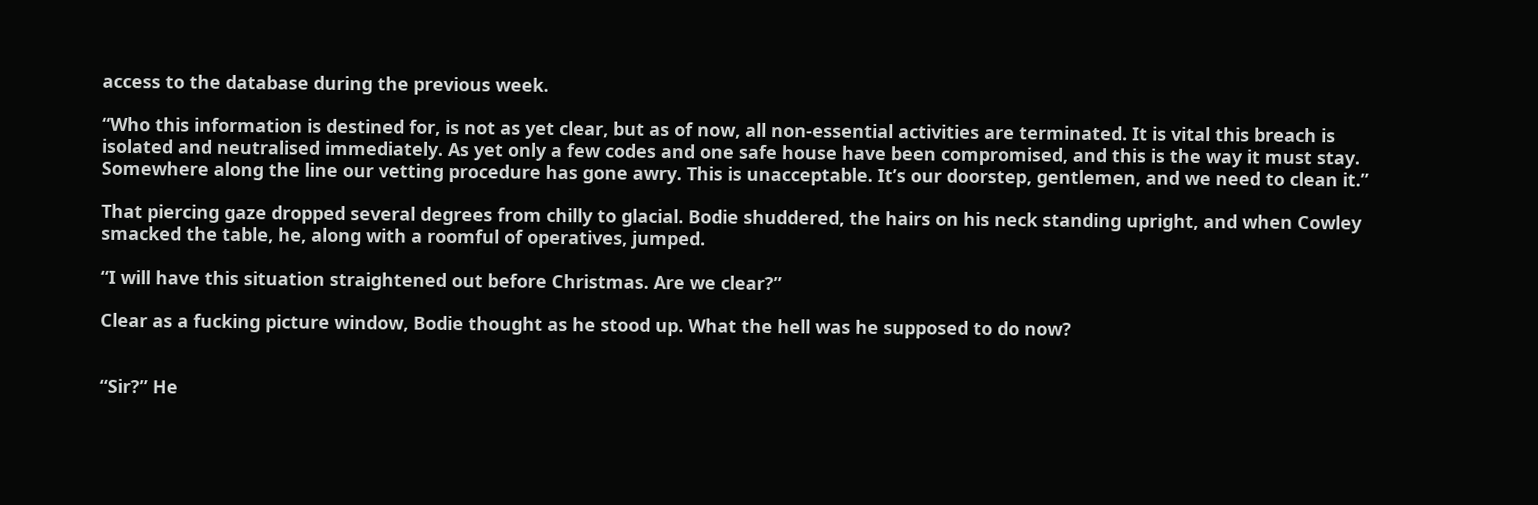access to the database during the previous week.

“Who this information is destined for, is not as yet clear, but as of now, all non-essential activities are terminated. It is vital this breach is isolated and neutralised immediately. As yet only a few codes and one safe house have been compromised, and this is the way it must stay. Somewhere along the line our vetting procedure has gone awry. This is unacceptable. It’s our doorstep, gentlemen, and we need to clean it.”

That piercing gaze dropped several degrees from chilly to glacial. Bodie shuddered, the hairs on his neck standing upright, and when Cowley smacked the table, he, along with a roomful of operatives, jumped.

“I will have this situation straightened out before Christmas. Are we clear?”

Clear as a fucking picture window, Bodie thought as he stood up. What the hell was he supposed to do now?


“Sir?” He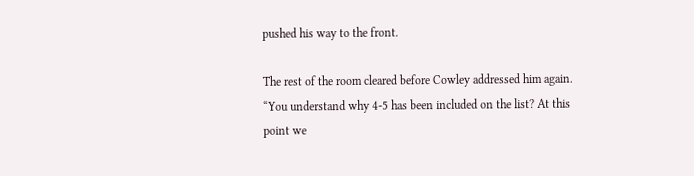pushed his way to the front.

The rest of the room cleared before Cowley addressed him again. “You understand why 4-5 has been included on the list? At this point we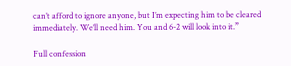can’t afford to ignore anyone, but I’m expecting him to be cleared immediately. We’ll need him. You and 6-2 will look into it.”

Full confession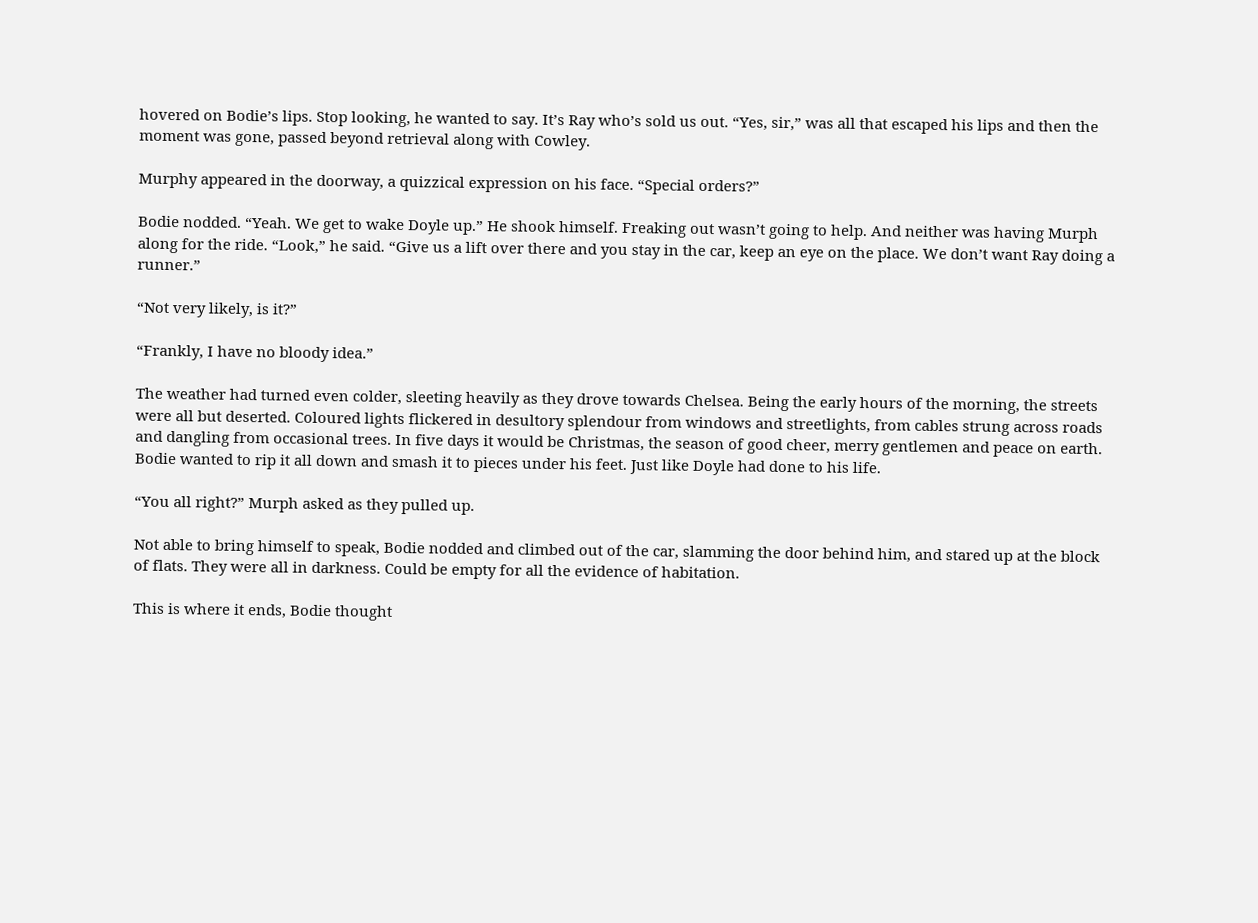hovered on Bodie’s lips. Stop looking, he wanted to say. It’s Ray who’s sold us out. “Yes, sir,” was all that escaped his lips and then the moment was gone, passed beyond retrieval along with Cowley.

Murphy appeared in the doorway, a quizzical expression on his face. “Special orders?”

Bodie nodded. “Yeah. We get to wake Doyle up.” He shook himself. Freaking out wasn’t going to help. And neither was having Murph along for the ride. “Look,” he said. “Give us a lift over there and you stay in the car, keep an eye on the place. We don’t want Ray doing a runner.”

“Not very likely, is it?”

“Frankly, I have no bloody idea.”

The weather had turned even colder, sleeting heavily as they drove towards Chelsea. Being the early hours of the morning, the streets were all but deserted. Coloured lights flickered in desultory splendour from windows and streetlights, from cables strung across roads and dangling from occasional trees. In five days it would be Christmas, the season of good cheer, merry gentlemen and peace on earth. Bodie wanted to rip it all down and smash it to pieces under his feet. Just like Doyle had done to his life.

“You all right?” Murph asked as they pulled up.

Not able to bring himself to speak, Bodie nodded and climbed out of the car, slamming the door behind him, and stared up at the block of flats. They were all in darkness. Could be empty for all the evidence of habitation.

This is where it ends, Bodie thought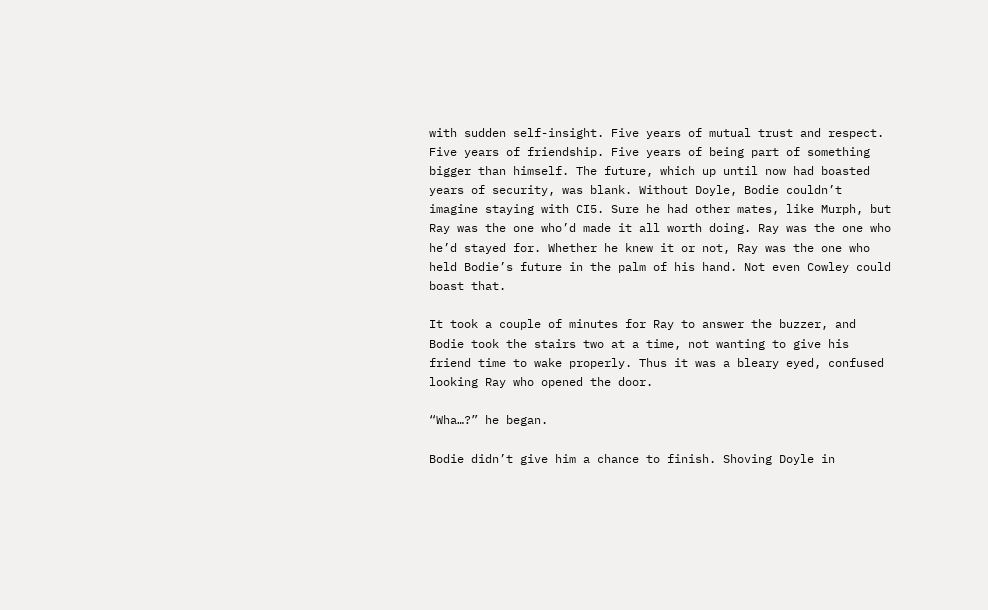with sudden self-insight. Five years of mutual trust and respect. Five years of friendship. Five years of being part of something bigger than himself. The future, which up until now had boasted years of security, was blank. Without Doyle, Bodie couldn’t imagine staying with CI5. Sure he had other mates, like Murph, but Ray was the one who’d made it all worth doing. Ray was the one who he’d stayed for. Whether he knew it or not, Ray was the one who held Bodie’s future in the palm of his hand. Not even Cowley could boast that.

It took a couple of minutes for Ray to answer the buzzer, and Bodie took the stairs two at a time, not wanting to give his friend time to wake properly. Thus it was a bleary eyed, confused looking Ray who opened the door.

“Wha…?” he began.

Bodie didn’t give him a chance to finish. Shoving Doyle in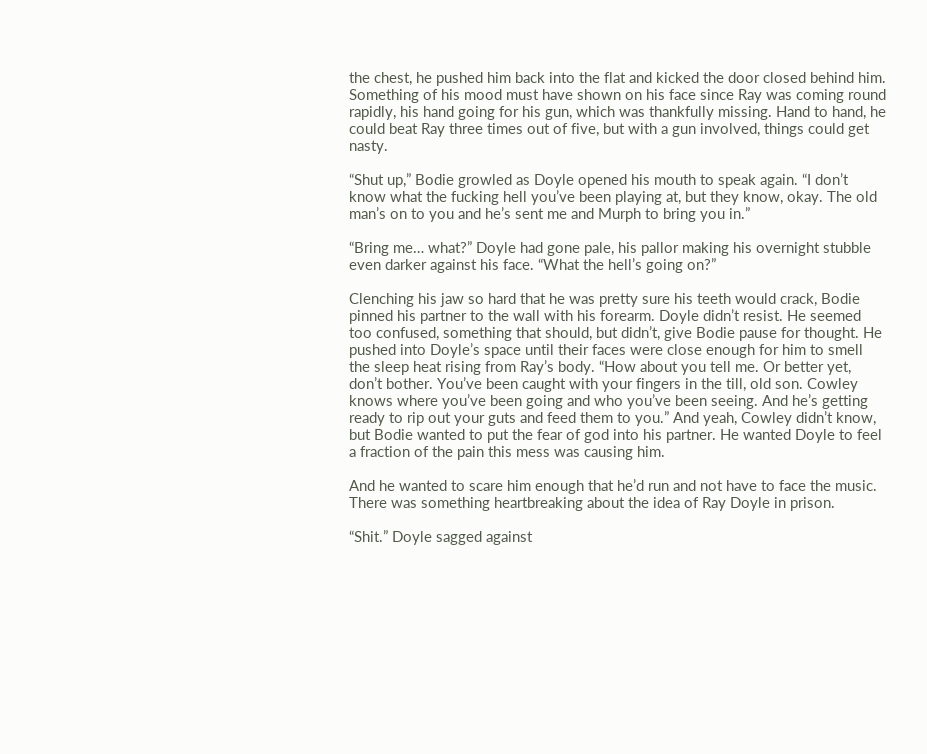the chest, he pushed him back into the flat and kicked the door closed behind him. Something of his mood must have shown on his face since Ray was coming round rapidly, his hand going for his gun, which was thankfully missing. Hand to hand, he could beat Ray three times out of five, but with a gun involved, things could get nasty.

“Shut up,” Bodie growled as Doyle opened his mouth to speak again. “I don’t know what the fucking hell you’ve been playing at, but they know, okay. The old man’s on to you and he’s sent me and Murph to bring you in.”

“Bring me… what?” Doyle had gone pale, his pallor making his overnight stubble even darker against his face. “What the hell’s going on?”

Clenching his jaw so hard that he was pretty sure his teeth would crack, Bodie pinned his partner to the wall with his forearm. Doyle didn’t resist. He seemed too confused, something that should, but didn’t, give Bodie pause for thought. He pushed into Doyle’s space until their faces were close enough for him to smell the sleep heat rising from Ray’s body. “How about you tell me. Or better yet, don’t bother. You’ve been caught with your fingers in the till, old son. Cowley knows where you’ve been going and who you’ve been seeing. And he’s getting ready to rip out your guts and feed them to you.” And yeah, Cowley didn’t know, but Bodie wanted to put the fear of god into his partner. He wanted Doyle to feel a fraction of the pain this mess was causing him.

And he wanted to scare him enough that he’d run and not have to face the music. There was something heartbreaking about the idea of Ray Doyle in prison.

“Shit.” Doyle sagged against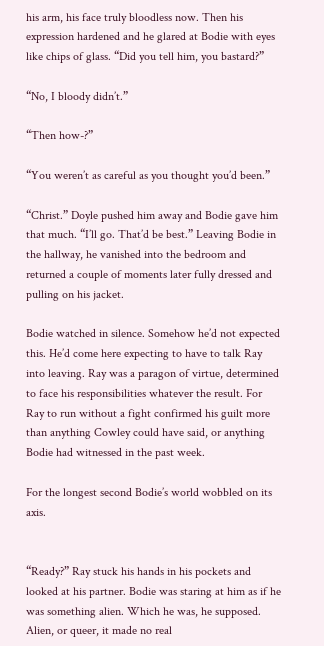his arm, his face truly bloodless now. Then his expression hardened and he glared at Bodie with eyes like chips of glass. “Did you tell him, you bastard?”

“No, I bloody didn’t.”

“Then how-?”

“You weren’t as careful as you thought you’d been.”

“Christ.” Doyle pushed him away and Bodie gave him that much. “I’ll go. That’d be best.” Leaving Bodie in the hallway, he vanished into the bedroom and returned a couple of moments later fully dressed and pulling on his jacket.

Bodie watched in silence. Somehow he’d not expected this. He’d come here expecting to have to talk Ray into leaving. Ray was a paragon of virtue, determined to face his responsibilities whatever the result. For Ray to run without a fight confirmed his guilt more than anything Cowley could have said, or anything Bodie had witnessed in the past week.

For the longest second Bodie’s world wobbled on its axis.


“Ready?” Ray stuck his hands in his pockets and looked at his partner. Bodie was staring at him as if he was something alien. Which he was, he supposed. Alien, or queer, it made no real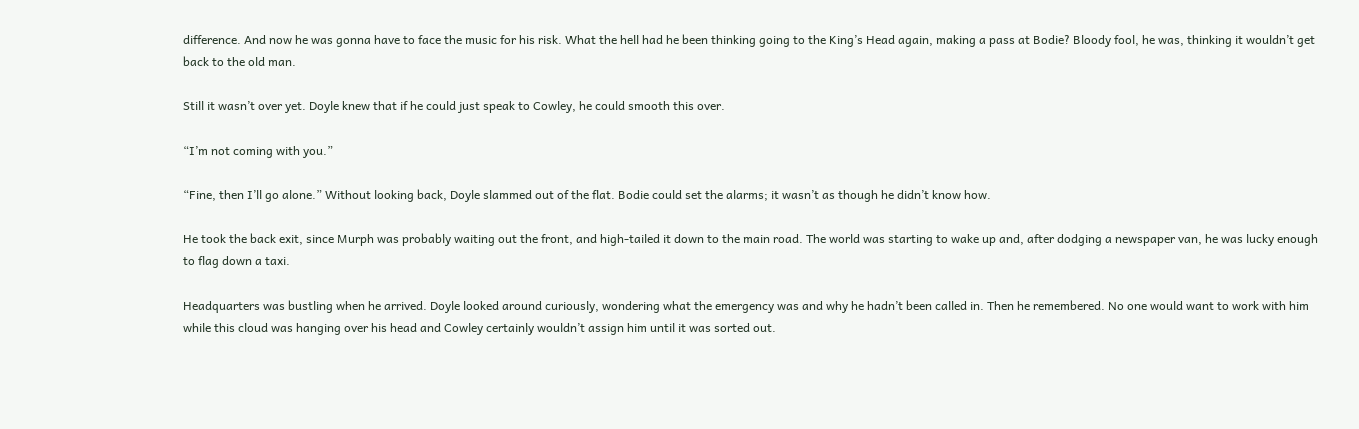difference. And now he was gonna have to face the music for his risk. What the hell had he been thinking going to the King’s Head again, making a pass at Bodie? Bloody fool, he was, thinking it wouldn’t get back to the old man.

Still it wasn’t over yet. Doyle knew that if he could just speak to Cowley, he could smooth this over.

“I’m not coming with you.”

“Fine, then I’ll go alone.” Without looking back, Doyle slammed out of the flat. Bodie could set the alarms; it wasn’t as though he didn’t know how.

He took the back exit, since Murph was probably waiting out the front, and high-tailed it down to the main road. The world was starting to wake up and, after dodging a newspaper van, he was lucky enough to flag down a taxi.

Headquarters was bustling when he arrived. Doyle looked around curiously, wondering what the emergency was and why he hadn’t been called in. Then he remembered. No one would want to work with him while this cloud was hanging over his head and Cowley certainly wouldn’t assign him until it was sorted out.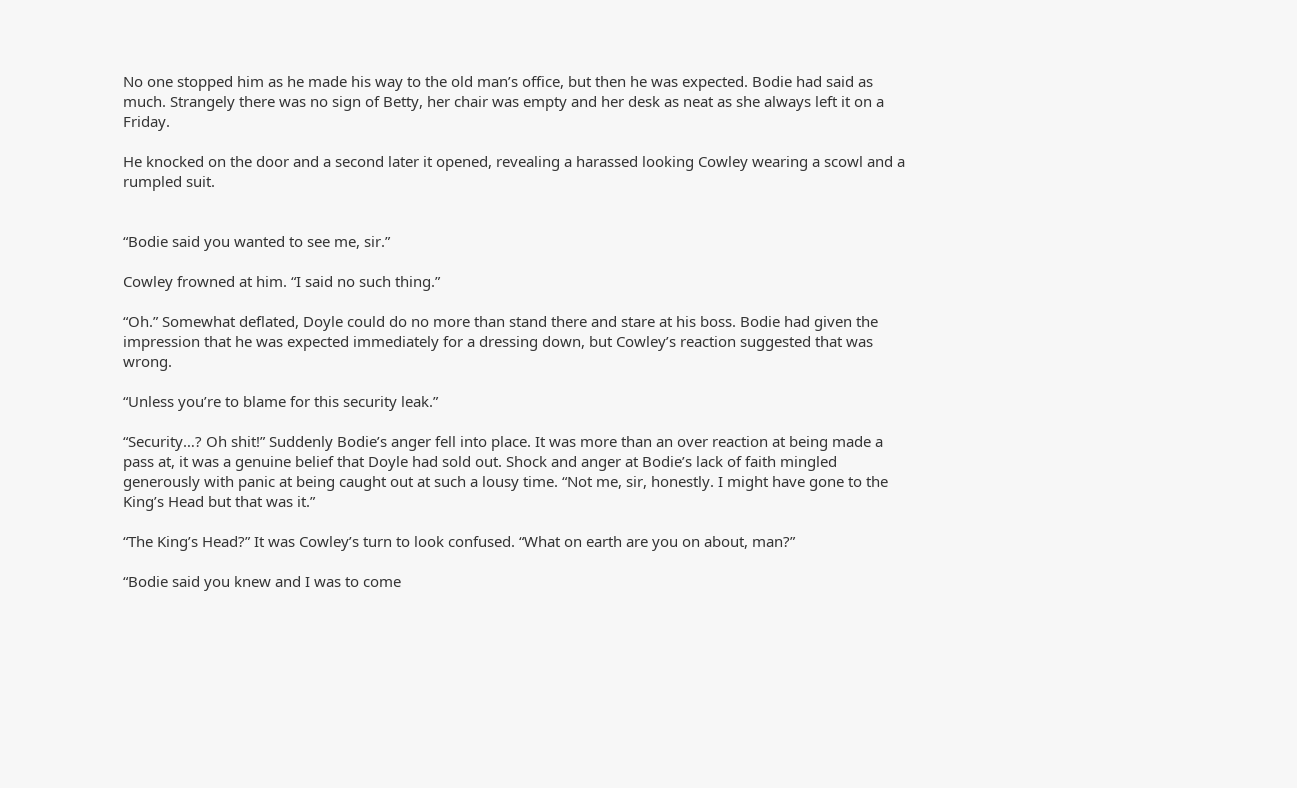No one stopped him as he made his way to the old man’s office, but then he was expected. Bodie had said as much. Strangely there was no sign of Betty, her chair was empty and her desk as neat as she always left it on a Friday.

He knocked on the door and a second later it opened, revealing a harassed looking Cowley wearing a scowl and a rumpled suit.


“Bodie said you wanted to see me, sir.”

Cowley frowned at him. “I said no such thing.”

“Oh.” Somewhat deflated, Doyle could do no more than stand there and stare at his boss. Bodie had given the impression that he was expected immediately for a dressing down, but Cowley’s reaction suggested that was wrong.

“Unless you’re to blame for this security leak.”

“Security…? Oh shit!” Suddenly Bodie’s anger fell into place. It was more than an over reaction at being made a pass at, it was a genuine belief that Doyle had sold out. Shock and anger at Bodie’s lack of faith mingled generously with panic at being caught out at such a lousy time. “Not me, sir, honestly. I might have gone to the King’s Head but that was it.”

“The King’s Head?” It was Cowley’s turn to look confused. “What on earth are you on about, man?”

“Bodie said you knew and I was to come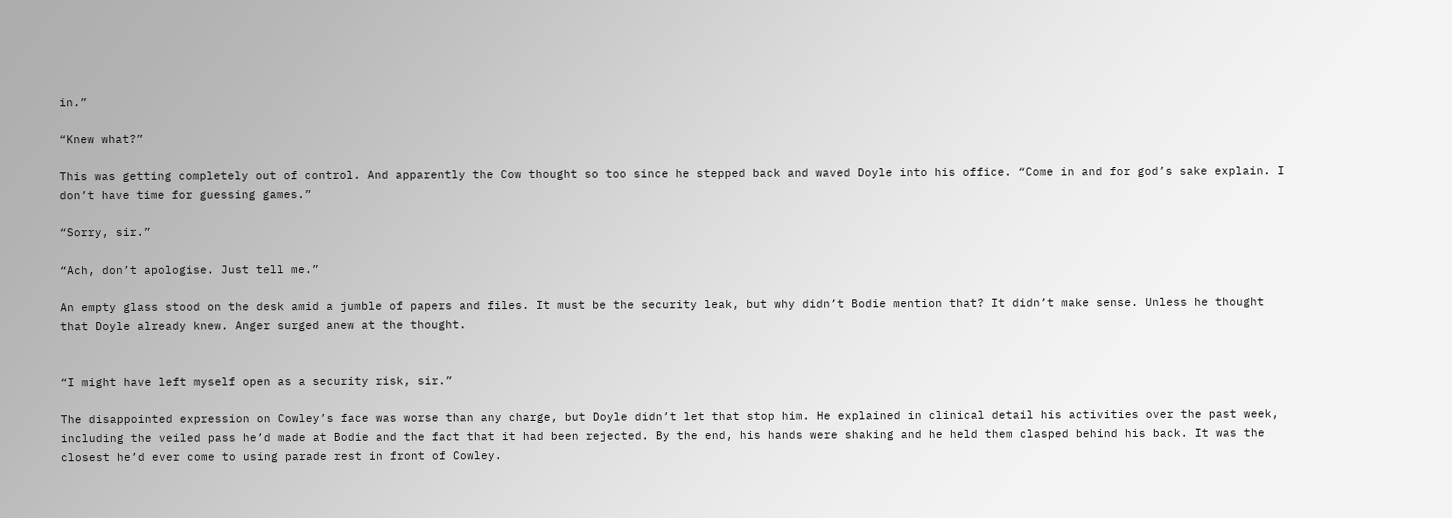in.”

“Knew what?”

This was getting completely out of control. And apparently the Cow thought so too since he stepped back and waved Doyle into his office. “Come in and for god’s sake explain. I don’t have time for guessing games.”

“Sorry, sir.”

“Ach, don’t apologise. Just tell me.”

An empty glass stood on the desk amid a jumble of papers and files. It must be the security leak, but why didn’t Bodie mention that? It didn’t make sense. Unless he thought that Doyle already knew. Anger surged anew at the thought.


“I might have left myself open as a security risk, sir.”

The disappointed expression on Cowley’s face was worse than any charge, but Doyle didn’t let that stop him. He explained in clinical detail his activities over the past week, including the veiled pass he’d made at Bodie and the fact that it had been rejected. By the end, his hands were shaking and he held them clasped behind his back. It was the closest he’d ever come to using parade rest in front of Cowley.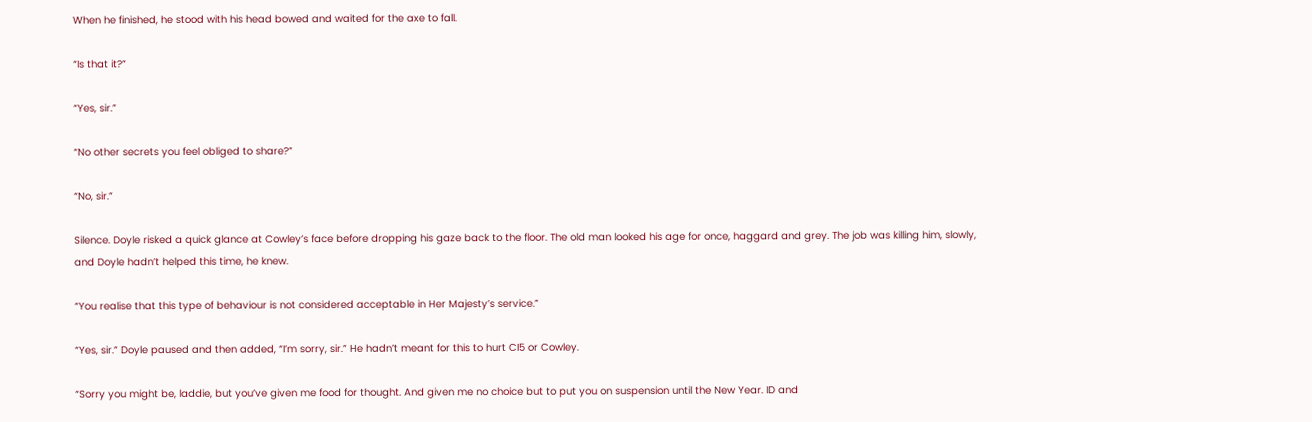When he finished, he stood with his head bowed and waited for the axe to fall.

“Is that it?”

“Yes, sir.”

“No other secrets you feel obliged to share?”

“No, sir.”

Silence. Doyle risked a quick glance at Cowley’s face before dropping his gaze back to the floor. The old man looked his age for once, haggard and grey. The job was killing him, slowly, and Doyle hadn’t helped this time, he knew.

“You realise that this type of behaviour is not considered acceptable in Her Majesty’s service.”

“Yes, sir.” Doyle paused and then added, “I’m sorry, sir.” He hadn’t meant for this to hurt CI5 or Cowley.

“Sorry you might be, laddie, but you’ve given me food for thought. And given me no choice but to put you on suspension until the New Year. ID and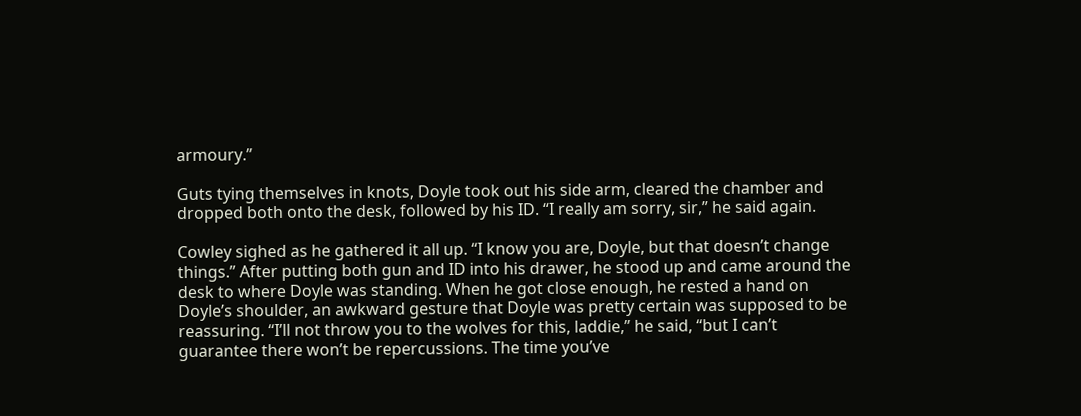armoury.”

Guts tying themselves in knots, Doyle took out his side arm, cleared the chamber and dropped both onto the desk, followed by his ID. “I really am sorry, sir,” he said again.

Cowley sighed as he gathered it all up. “I know you are, Doyle, but that doesn’t change things.” After putting both gun and ID into his drawer, he stood up and came around the desk to where Doyle was standing. When he got close enough, he rested a hand on Doyle’s shoulder, an awkward gesture that Doyle was pretty certain was supposed to be reassuring. “I’ll not throw you to the wolves for this, laddie,” he said, “but I can’t guarantee there won’t be repercussions. The time you’ve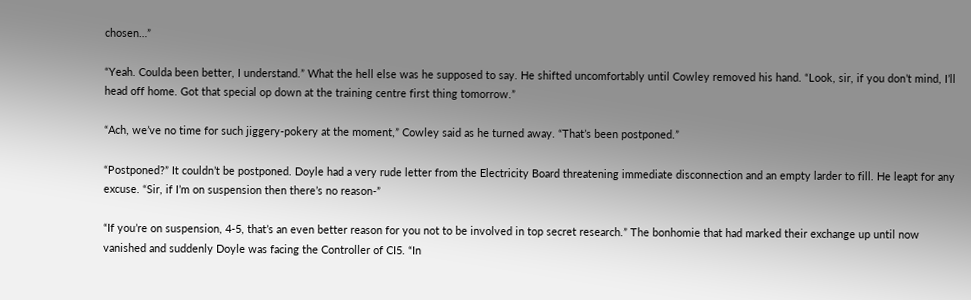chosen…”

“Yeah. Coulda been better, I understand.” What the hell else was he supposed to say. He shifted uncomfortably until Cowley removed his hand. “Look, sir, if you don’t mind, I’ll head off home. Got that special op down at the training centre first thing tomorrow.”

“Ach, we’ve no time for such jiggery-pokery at the moment,” Cowley said as he turned away. “That’s been postponed.”

“Postponed?” It couldn’t be postponed. Doyle had a very rude letter from the Electricity Board threatening immediate disconnection and an empty larder to fill. He leapt for any excuse. “Sir, if I’m on suspension then there’s no reason-”

“If you’re on suspension, 4-5, that’s an even better reason for you not to be involved in top secret research.” The bonhomie that had marked their exchange up until now vanished and suddenly Doyle was facing the Controller of CI5. “In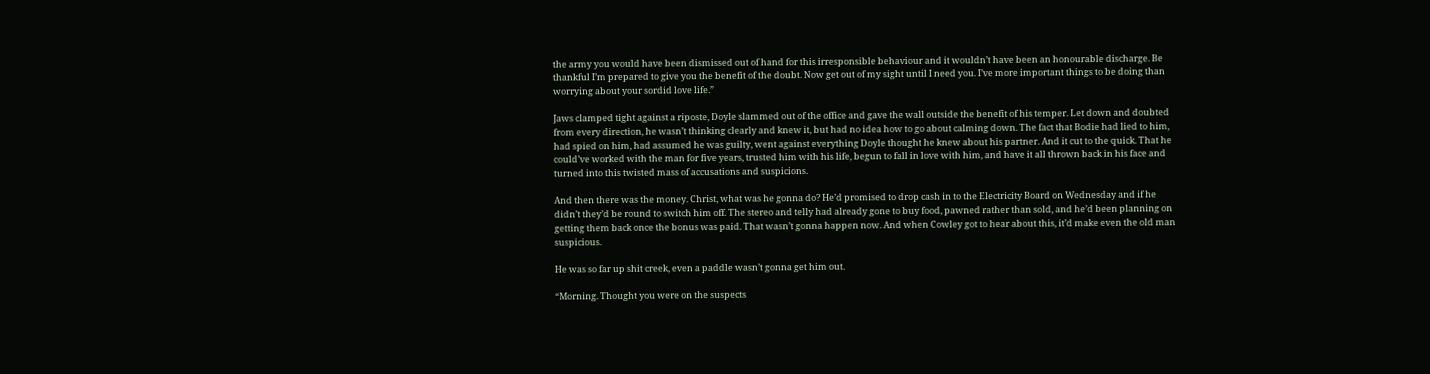the army you would have been dismissed out of hand for this irresponsible behaviour and it wouldn’t have been an honourable discharge. Be thankful I’m prepared to give you the benefit of the doubt. Now get out of my sight until I need you. I’ve more important things to be doing than worrying about your sordid love life.”

Jaws clamped tight against a riposte, Doyle slammed out of the office and gave the wall outside the benefit of his temper. Let down and doubted from every direction, he wasn’t thinking clearly and knew it, but had no idea how to go about calming down. The fact that Bodie had lied to him, had spied on him, had assumed he was guilty, went against everything Doyle thought he knew about his partner. And it cut to the quick. That he could’ve worked with the man for five years, trusted him with his life, begun to fall in love with him, and have it all thrown back in his face and turned into this twisted mass of accusations and suspicions.

And then there was the money. Christ, what was he gonna do? He’d promised to drop cash in to the Electricity Board on Wednesday and if he didn’t they’d be round to switch him off. The stereo and telly had already gone to buy food, pawned rather than sold, and he’d been planning on getting them back once the bonus was paid. That wasn’t gonna happen now. And when Cowley got to hear about this, it’d make even the old man suspicious.

He was so far up shit creek, even a paddle wasn’t gonna get him out.

“Morning. Thought you were on the suspects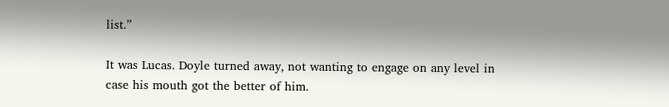list.”

It was Lucas. Doyle turned away, not wanting to engage on any level in case his mouth got the better of him.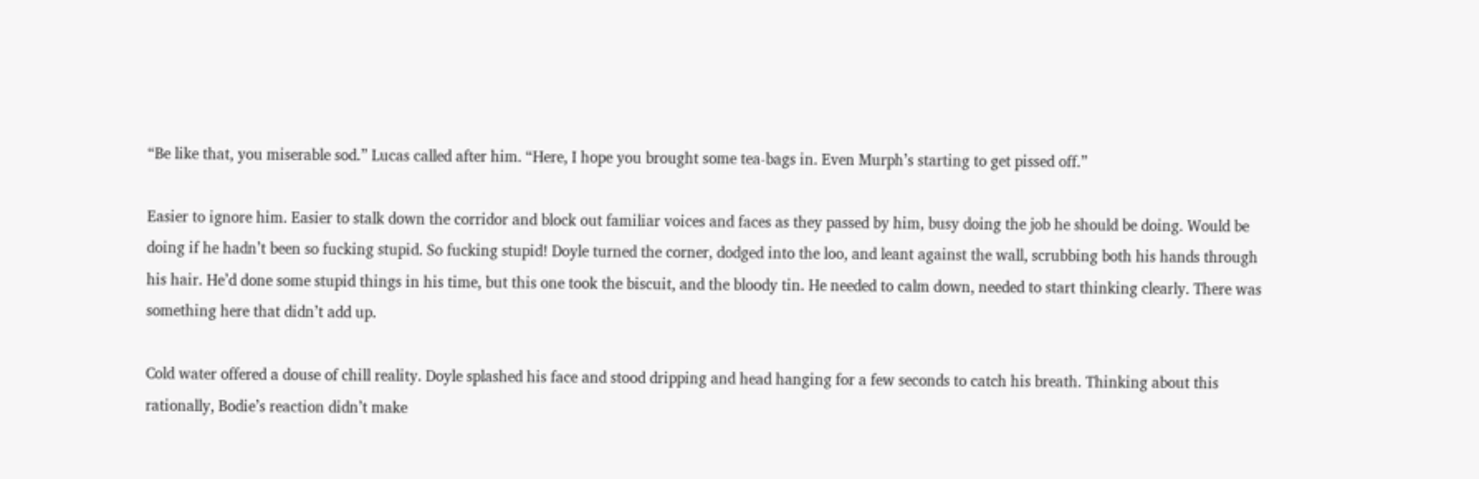“Be like that, you miserable sod.” Lucas called after him. “Here, I hope you brought some tea-bags in. Even Murph’s starting to get pissed off.”

Easier to ignore him. Easier to stalk down the corridor and block out familiar voices and faces as they passed by him, busy doing the job he should be doing. Would be doing if he hadn’t been so fucking stupid. So fucking stupid! Doyle turned the corner, dodged into the loo, and leant against the wall, scrubbing both his hands through his hair. He’d done some stupid things in his time, but this one took the biscuit, and the bloody tin. He needed to calm down, needed to start thinking clearly. There was something here that didn’t add up.

Cold water offered a douse of chill reality. Doyle splashed his face and stood dripping and head hanging for a few seconds to catch his breath. Thinking about this rationally, Bodie’s reaction didn’t make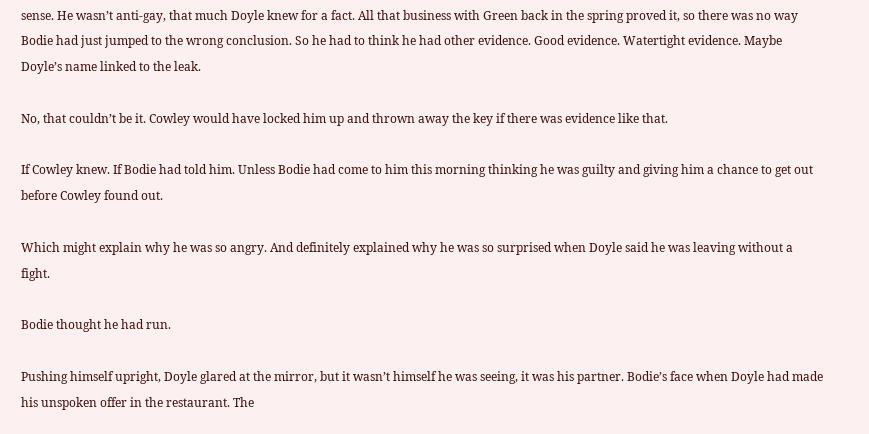sense. He wasn’t anti-gay, that much Doyle knew for a fact. All that business with Green back in the spring proved it, so there was no way Bodie had just jumped to the wrong conclusion. So he had to think he had other evidence. Good evidence. Watertight evidence. Maybe Doyle’s name linked to the leak.

No, that couldn’t be it. Cowley would have locked him up and thrown away the key if there was evidence like that.

If Cowley knew. If Bodie had told him. Unless Bodie had come to him this morning thinking he was guilty and giving him a chance to get out before Cowley found out.

Which might explain why he was so angry. And definitely explained why he was so surprised when Doyle said he was leaving without a fight.

Bodie thought he had run.

Pushing himself upright, Doyle glared at the mirror, but it wasn’t himself he was seeing, it was his partner. Bodie’s face when Doyle had made his unspoken offer in the restaurant. The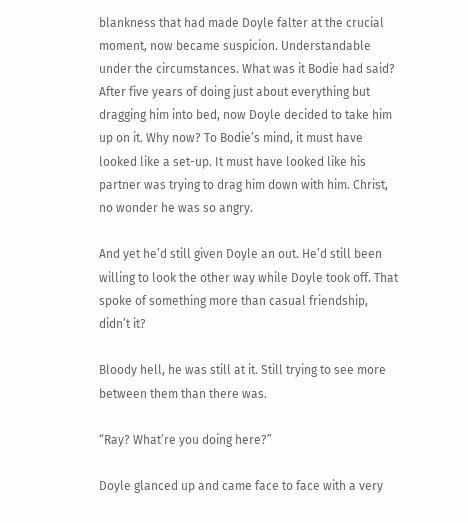blankness that had made Doyle falter at the crucial moment, now became suspicion. Understandable under the circumstances. What was it Bodie had said? After five years of doing just about everything but dragging him into bed, now Doyle decided to take him up on it. Why now? To Bodie’s mind, it must have looked like a set-up. It must have looked like his partner was trying to drag him down with him. Christ, no wonder he was so angry.

And yet he’d still given Doyle an out. He’d still been willing to look the other way while Doyle took off. That spoke of something more than casual friendship, didn’t it?

Bloody hell, he was still at it. Still trying to see more between them than there was.

“Ray? What’re you doing here?”

Doyle glanced up and came face to face with a very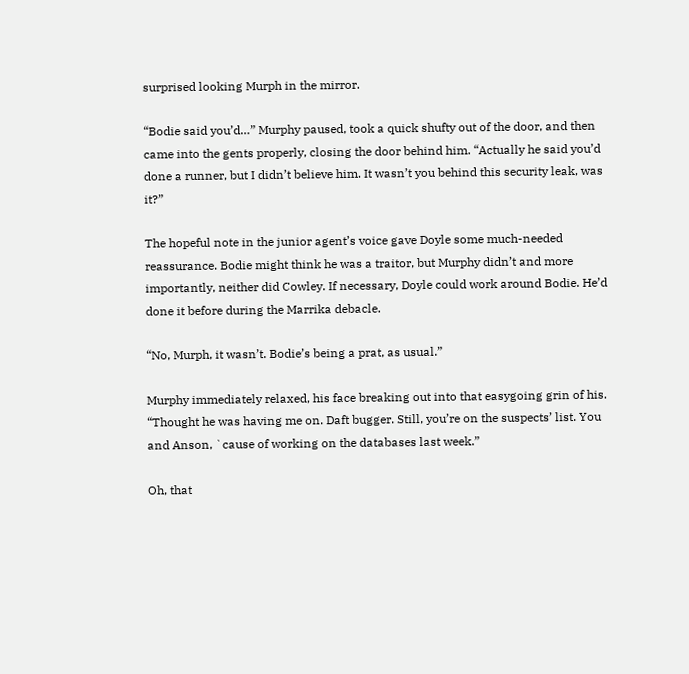surprised looking Murph in the mirror.

“Bodie said you’d…” Murphy paused, took a quick shufty out of the door, and then came into the gents properly, closing the door behind him. “Actually he said you’d done a runner, but I didn’t believe him. It wasn’t you behind this security leak, was it?”

The hopeful note in the junior agent’s voice gave Doyle some much-needed reassurance. Bodie might think he was a traitor, but Murphy didn’t and more importantly, neither did Cowley. If necessary, Doyle could work around Bodie. He’d done it before during the Marrika debacle.

“No, Murph, it wasn’t. Bodie’s being a prat, as usual.”

Murphy immediately relaxed, his face breaking out into that easygoing grin of his. “Thought he was having me on. Daft bugger. Still, you’re on the suspects’ list. You and Anson, `cause of working on the databases last week.”

Oh, that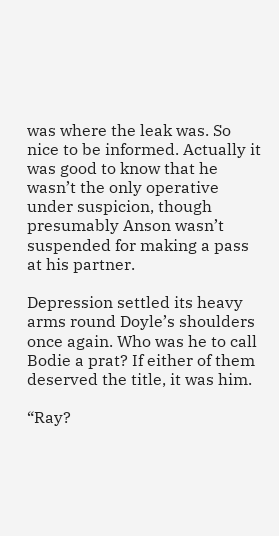was where the leak was. So nice to be informed. Actually it was good to know that he wasn’t the only operative under suspicion, though presumably Anson wasn’t suspended for making a pass at his partner.

Depression settled its heavy arms round Doyle’s shoulders once again. Who was he to call Bodie a prat? If either of them deserved the title, it was him.

“Ray?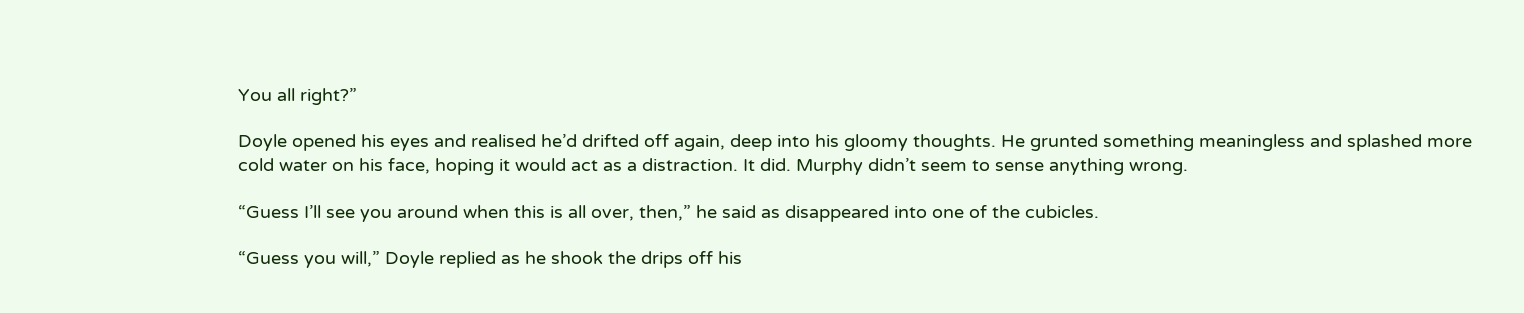You all right?”

Doyle opened his eyes and realised he’d drifted off again, deep into his gloomy thoughts. He grunted something meaningless and splashed more cold water on his face, hoping it would act as a distraction. It did. Murphy didn’t seem to sense anything wrong.

“Guess I’ll see you around when this is all over, then,” he said as disappeared into one of the cubicles.

“Guess you will,” Doyle replied as he shook the drips off his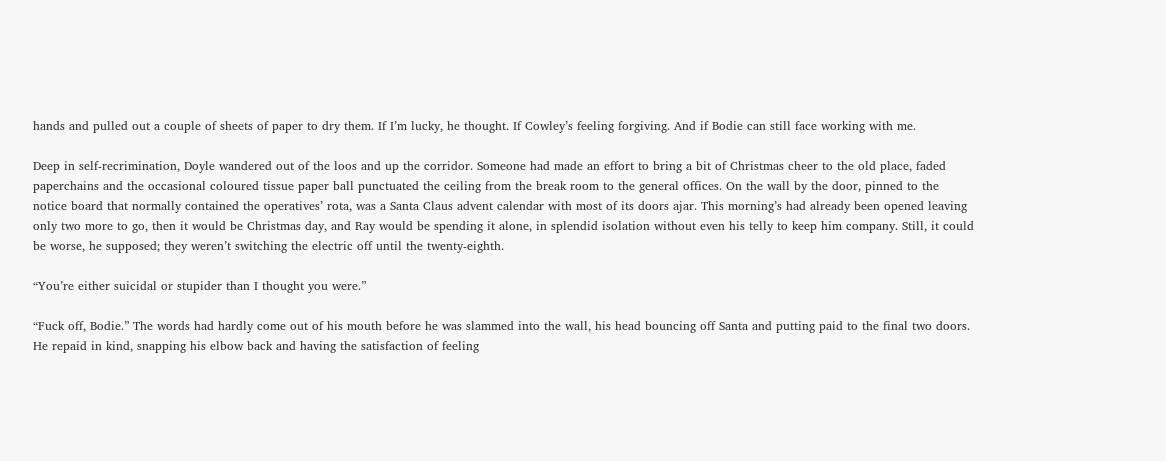hands and pulled out a couple of sheets of paper to dry them. If I’m lucky, he thought. If Cowley’s feeling forgiving. And if Bodie can still face working with me.

Deep in self-recrimination, Doyle wandered out of the loos and up the corridor. Someone had made an effort to bring a bit of Christmas cheer to the old place, faded paperchains and the occasional coloured tissue paper ball punctuated the ceiling from the break room to the general offices. On the wall by the door, pinned to the notice board that normally contained the operatives’ rota, was a Santa Claus advent calendar with most of its doors ajar. This morning’s had already been opened leaving only two more to go, then it would be Christmas day, and Ray would be spending it alone, in splendid isolation without even his telly to keep him company. Still, it could be worse, he supposed; they weren’t switching the electric off until the twenty-eighth.

“You’re either suicidal or stupider than I thought you were.”

“Fuck off, Bodie.” The words had hardly come out of his mouth before he was slammed into the wall, his head bouncing off Santa and putting paid to the final two doors. He repaid in kind, snapping his elbow back and having the satisfaction of feeling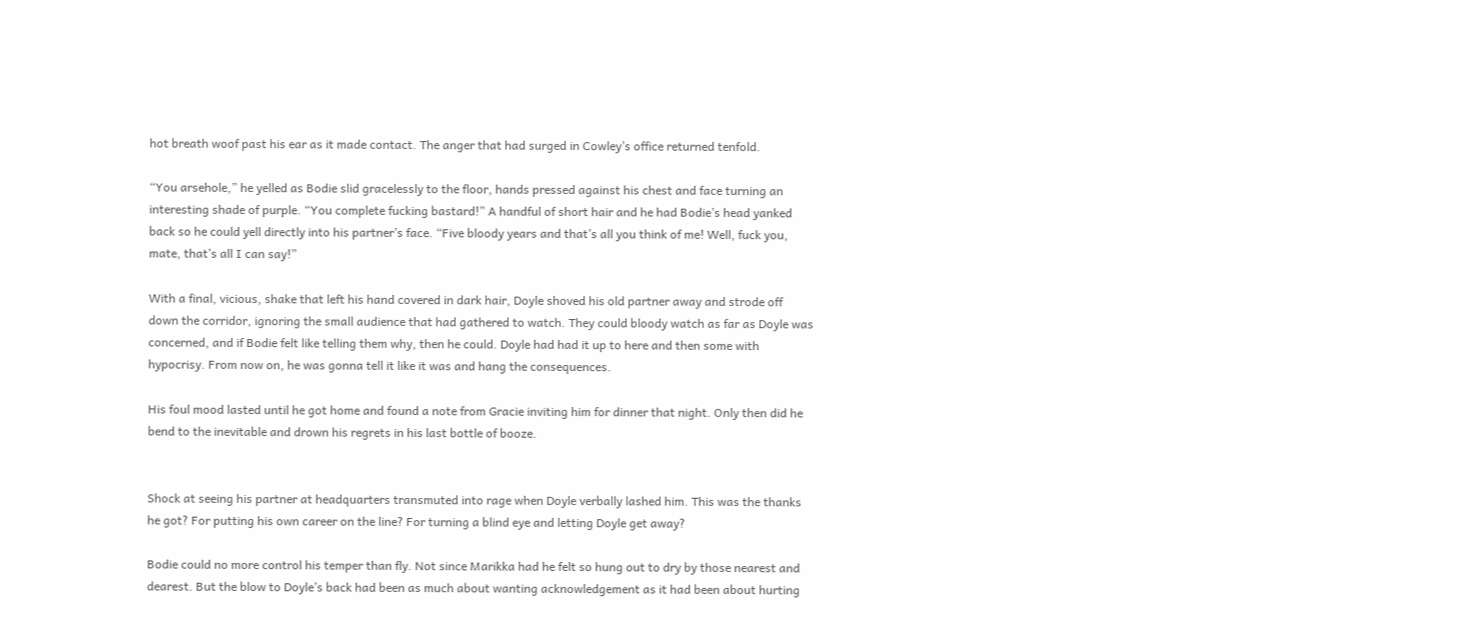hot breath woof past his ear as it made contact. The anger that had surged in Cowley’s office returned tenfold.

“You arsehole,” he yelled as Bodie slid gracelessly to the floor, hands pressed against his chest and face turning an interesting shade of purple. “You complete fucking bastard!” A handful of short hair and he had Bodie’s head yanked back so he could yell directly into his partner’s face. “Five bloody years and that’s all you think of me! Well, fuck you, mate, that’s all I can say!”

With a final, vicious, shake that left his hand covered in dark hair, Doyle shoved his old partner away and strode off down the corridor, ignoring the small audience that had gathered to watch. They could bloody watch as far as Doyle was concerned, and if Bodie felt like telling them why, then he could. Doyle had had it up to here and then some with hypocrisy. From now on, he was gonna tell it like it was and hang the consequences.

His foul mood lasted until he got home and found a note from Gracie inviting him for dinner that night. Only then did he bend to the inevitable and drown his regrets in his last bottle of booze.


Shock at seeing his partner at headquarters transmuted into rage when Doyle verbally lashed him. This was the thanks he got? For putting his own career on the line? For turning a blind eye and letting Doyle get away?

Bodie could no more control his temper than fly. Not since Marikka had he felt so hung out to dry by those nearest and dearest. But the blow to Doyle’s back had been as much about wanting acknowledgement as it had been about hurting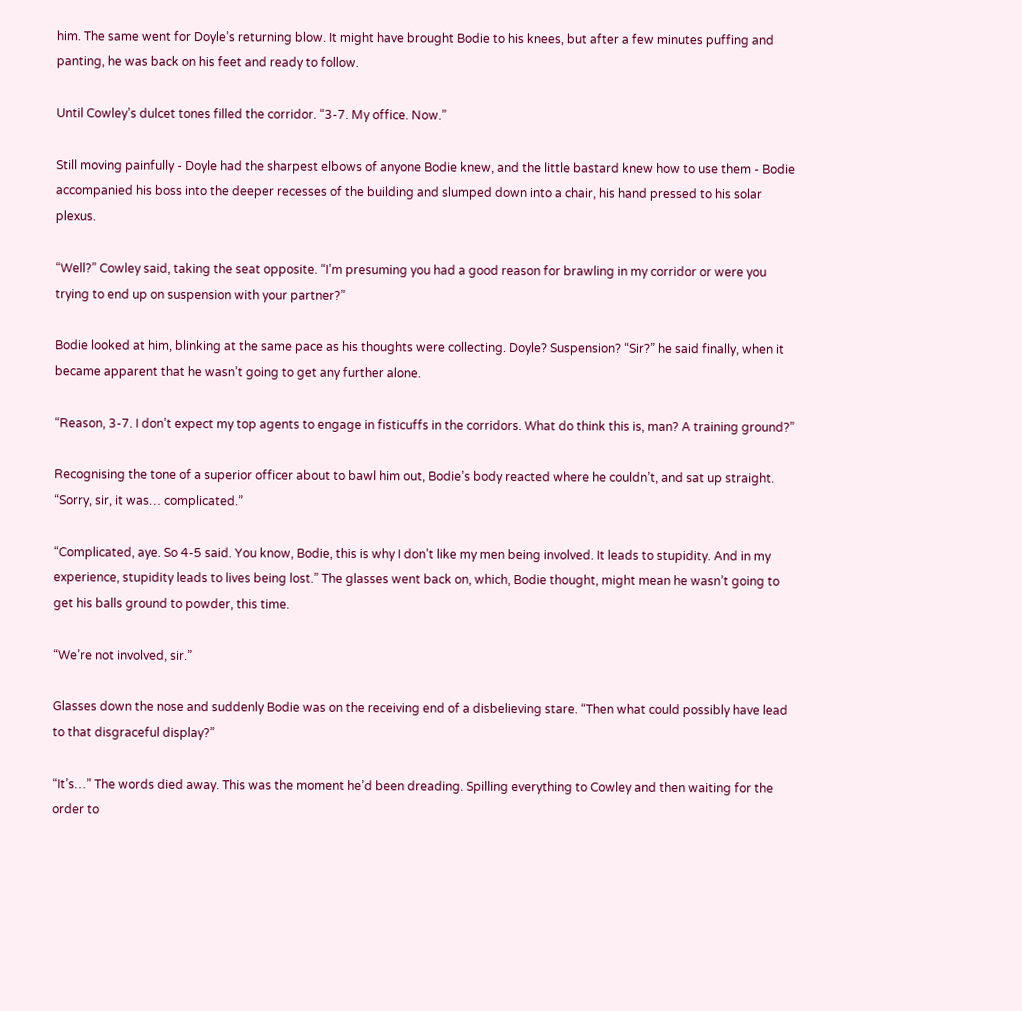him. The same went for Doyle’s returning blow. It might have brought Bodie to his knees, but after a few minutes puffing and panting, he was back on his feet and ready to follow.

Until Cowley’s dulcet tones filled the corridor. “3-7. My office. Now.”

Still moving painfully - Doyle had the sharpest elbows of anyone Bodie knew, and the little bastard knew how to use them - Bodie accompanied his boss into the deeper recesses of the building and slumped down into a chair, his hand pressed to his solar plexus.

“Well?” Cowley said, taking the seat opposite. “I’m presuming you had a good reason for brawling in my corridor or were you trying to end up on suspension with your partner?”

Bodie looked at him, blinking at the same pace as his thoughts were collecting. Doyle? Suspension? “Sir?” he said finally, when it became apparent that he wasn’t going to get any further alone.

“Reason, 3-7. I don’t expect my top agents to engage in fisticuffs in the corridors. What do think this is, man? A training ground?”

Recognising the tone of a superior officer about to bawl him out, Bodie’s body reacted where he couldn’t, and sat up straight. “Sorry, sir, it was… complicated.”

“Complicated, aye. So 4-5 said. You know, Bodie, this is why I don’t like my men being involved. It leads to stupidity. And in my experience, stupidity leads to lives being lost.” The glasses went back on, which, Bodie thought, might mean he wasn’t going to get his balls ground to powder, this time.

“We’re not involved, sir.”

Glasses down the nose and suddenly Bodie was on the receiving end of a disbelieving stare. “Then what could possibly have lead to that disgraceful display?”

“It’s…” The words died away. This was the moment he’d been dreading. Spilling everything to Cowley and then waiting for the order to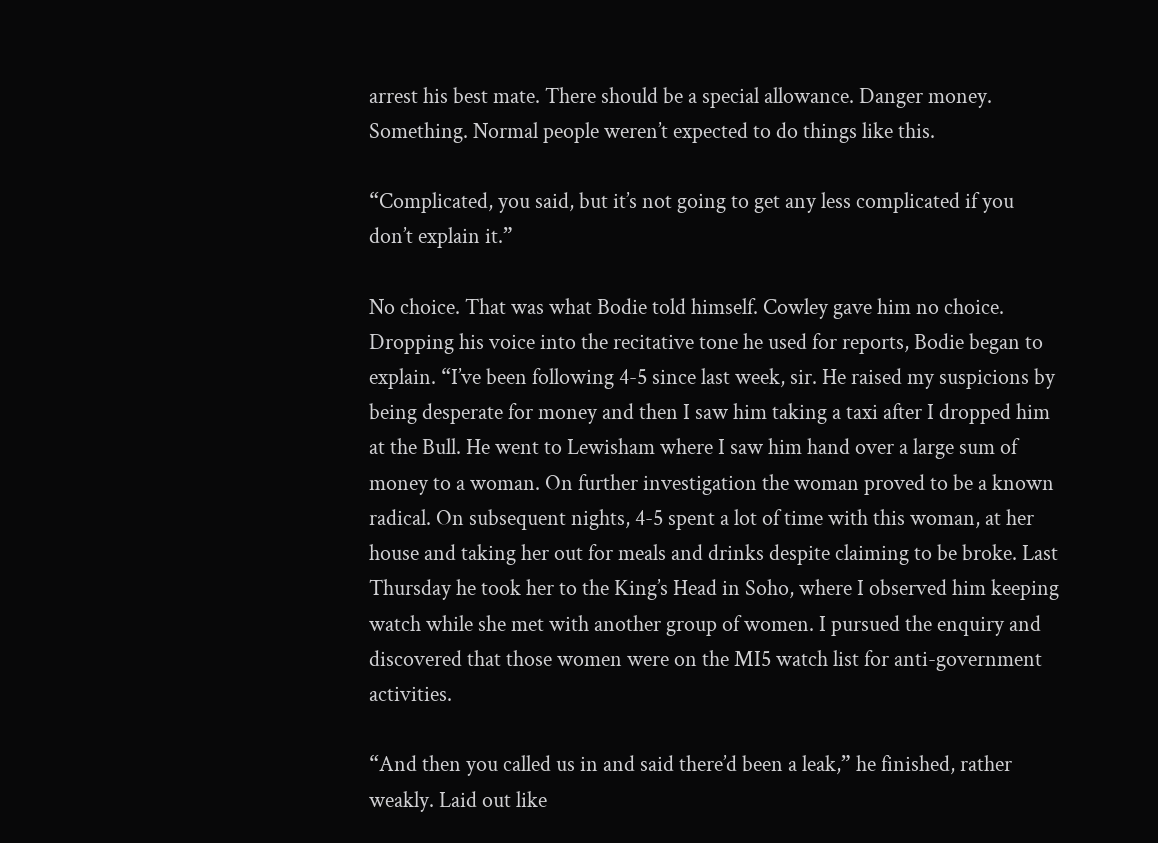arrest his best mate. There should be a special allowance. Danger money. Something. Normal people weren’t expected to do things like this.

“Complicated, you said, but it’s not going to get any less complicated if you don’t explain it.”

No choice. That was what Bodie told himself. Cowley gave him no choice. Dropping his voice into the recitative tone he used for reports, Bodie began to explain. “I’ve been following 4-5 since last week, sir. He raised my suspicions by being desperate for money and then I saw him taking a taxi after I dropped him at the Bull. He went to Lewisham where I saw him hand over a large sum of money to a woman. On further investigation the woman proved to be a known radical. On subsequent nights, 4-5 spent a lot of time with this woman, at her house and taking her out for meals and drinks despite claiming to be broke. Last Thursday he took her to the King’s Head in Soho, where I observed him keeping watch while she met with another group of women. I pursued the enquiry and discovered that those women were on the MI5 watch list for anti-government activities.

“And then you called us in and said there’d been a leak,” he finished, rather weakly. Laid out like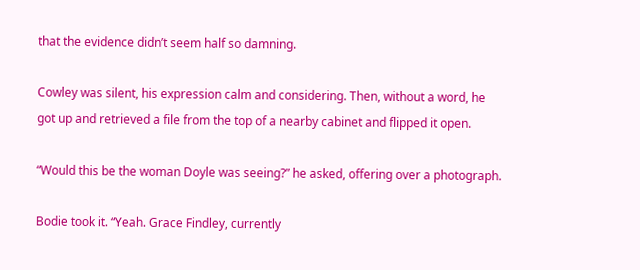that the evidence didn’t seem half so damning.

Cowley was silent, his expression calm and considering. Then, without a word, he got up and retrieved a file from the top of a nearby cabinet and flipped it open.

“Would this be the woman Doyle was seeing?” he asked, offering over a photograph.

Bodie took it. “Yeah. Grace Findley, currently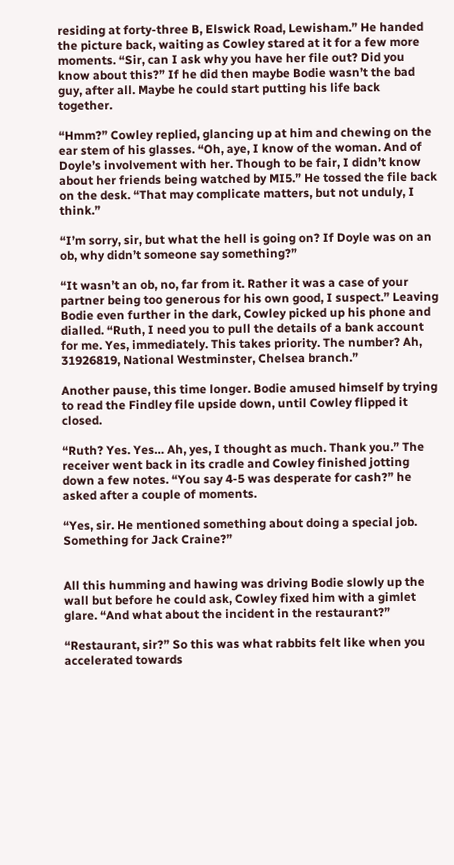residing at forty-three B, Elswick Road, Lewisham.” He handed the picture back, waiting as Cowley stared at it for a few more moments. “Sir, can I ask why you have her file out? Did you know about this?” If he did then maybe Bodie wasn’t the bad guy, after all. Maybe he could start putting his life back together.

“Hmm?” Cowley replied, glancing up at him and chewing on the ear stem of his glasses. “Oh, aye, I know of the woman. And of Doyle’s involvement with her. Though to be fair, I didn’t know about her friends being watched by MI5.” He tossed the file back on the desk. “That may complicate matters, but not unduly, I think.”

“I’m sorry, sir, but what the hell is going on? If Doyle was on an ob, why didn’t someone say something?”

“It wasn’t an ob, no, far from it. Rather it was a case of your partner being too generous for his own good, I suspect.” Leaving Bodie even further in the dark, Cowley picked up his phone and dialled. “Ruth, I need you to pull the details of a bank account for me. Yes, immediately. This takes priority. The number? Ah, 31926819, National Westminster, Chelsea branch.”

Another pause, this time longer. Bodie amused himself by trying to read the Findley file upside down, until Cowley flipped it closed.

“Ruth? Yes. Yes… Ah, yes, I thought as much. Thank you.” The receiver went back in its cradle and Cowley finished jotting down a few notes. “You say 4-5 was desperate for cash?” he asked after a couple of moments.

“Yes, sir. He mentioned something about doing a special job. Something for Jack Craine?”


All this humming and hawing was driving Bodie slowly up the wall but before he could ask, Cowley fixed him with a gimlet glare. “And what about the incident in the restaurant?”

“Restaurant, sir?” So this was what rabbits felt like when you accelerated towards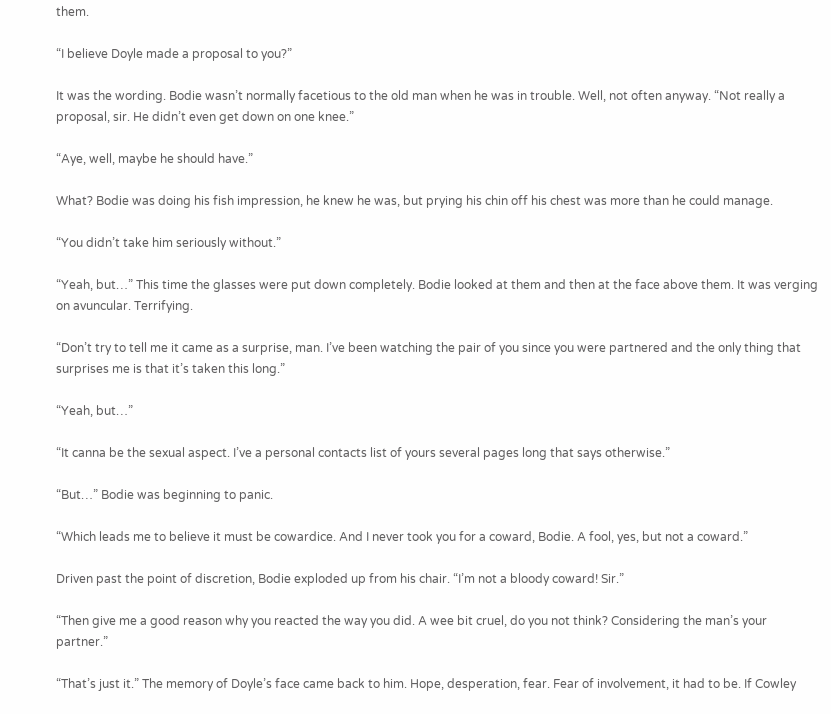them.

“I believe Doyle made a proposal to you?”

It was the wording. Bodie wasn’t normally facetious to the old man when he was in trouble. Well, not often anyway. “Not really a proposal, sir. He didn’t even get down on one knee.”

“Aye, well, maybe he should have.”

What? Bodie was doing his fish impression, he knew he was, but prying his chin off his chest was more than he could manage.

“You didn’t take him seriously without.”

“Yeah, but…” This time the glasses were put down completely. Bodie looked at them and then at the face above them. It was verging on avuncular. Terrifying.

“Don’t try to tell me it came as a surprise, man. I’ve been watching the pair of you since you were partnered and the only thing that surprises me is that it’s taken this long.”

“Yeah, but…”

“It canna be the sexual aspect. I’ve a personal contacts list of yours several pages long that says otherwise.”

“But…” Bodie was beginning to panic.

“Which leads me to believe it must be cowardice. And I never took you for a coward, Bodie. A fool, yes, but not a coward.”

Driven past the point of discretion, Bodie exploded up from his chair. “I’m not a bloody coward! Sir.”

“Then give me a good reason why you reacted the way you did. A wee bit cruel, do you not think? Considering the man’s your partner.”

“That’s just it.” The memory of Doyle’s face came back to him. Hope, desperation, fear. Fear of involvement, it had to be. If Cowley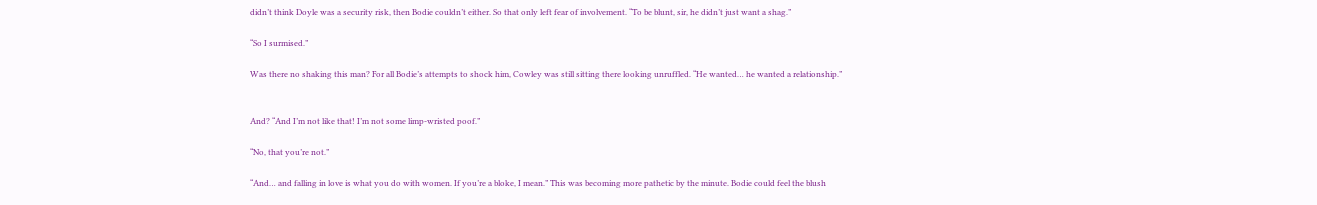didn’t think Doyle was a security risk, then Bodie couldn’t either. So that only left fear of involvement. “To be blunt, sir, he didn’t just want a shag.”

“So I surmised.”

Was there no shaking this man? For all Bodie’s attempts to shock him, Cowley was still sitting there looking unruffled. “He wanted… he wanted a relationship.”


And? “And I’m not like that! I’m not some limp-wristed poof.”

“No, that you’re not.”

“And… and falling in love is what you do with women. If you’re a bloke, I mean.” This was becoming more pathetic by the minute. Bodie could feel the blush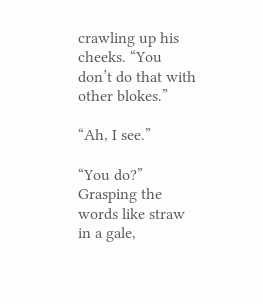crawling up his cheeks. “You don’t do that with other blokes.”

“Ah, I see.”

“You do?” Grasping the words like straw in a gale,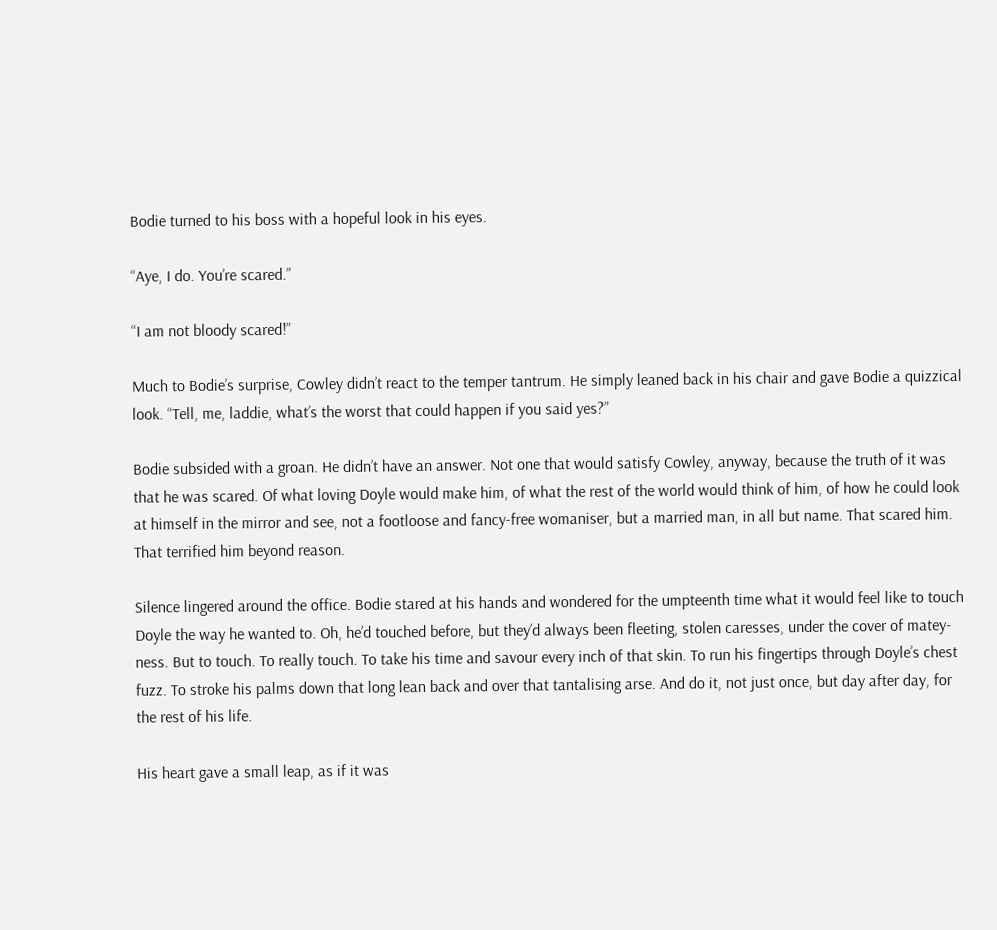Bodie turned to his boss with a hopeful look in his eyes.

“Aye, I do. You’re scared.”

“I am not bloody scared!”

Much to Bodie’s surprise, Cowley didn’t react to the temper tantrum. He simply leaned back in his chair and gave Bodie a quizzical look. “Tell, me, laddie, what’s the worst that could happen if you said yes?”

Bodie subsided with a groan. He didn’t have an answer. Not one that would satisfy Cowley, anyway, because the truth of it was that he was scared. Of what loving Doyle would make him, of what the rest of the world would think of him, of how he could look at himself in the mirror and see, not a footloose and fancy-free womaniser, but a married man, in all but name. That scared him. That terrified him beyond reason.

Silence lingered around the office. Bodie stared at his hands and wondered for the umpteenth time what it would feel like to touch Doyle the way he wanted to. Oh, he’d touched before, but they’d always been fleeting, stolen caresses, under the cover of matey-ness. But to touch. To really touch. To take his time and savour every inch of that skin. To run his fingertips through Doyle’s chest fuzz. To stroke his palms down that long lean back and over that tantalising arse. And do it, not just once, but day after day, for the rest of his life.

His heart gave a small leap, as if it was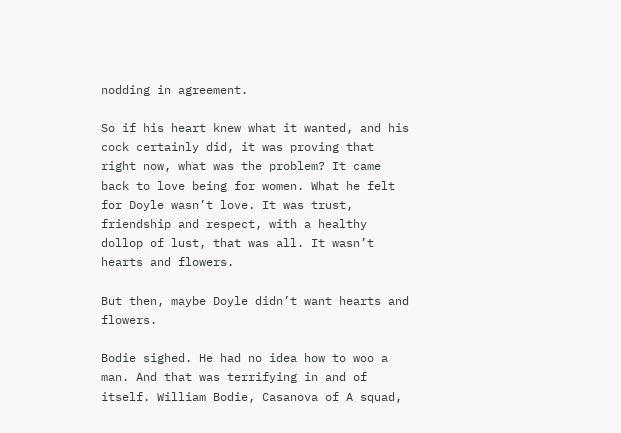nodding in agreement.

So if his heart knew what it wanted, and his cock certainly did, it was proving that right now, what was the problem? It came back to love being for women. What he felt for Doyle wasn’t love. It was trust, friendship and respect, with a healthy dollop of lust, that was all. It wasn’t hearts and flowers.

But then, maybe Doyle didn’t want hearts and flowers.

Bodie sighed. He had no idea how to woo a man. And that was terrifying in and of itself. William Bodie, Casanova of A squad,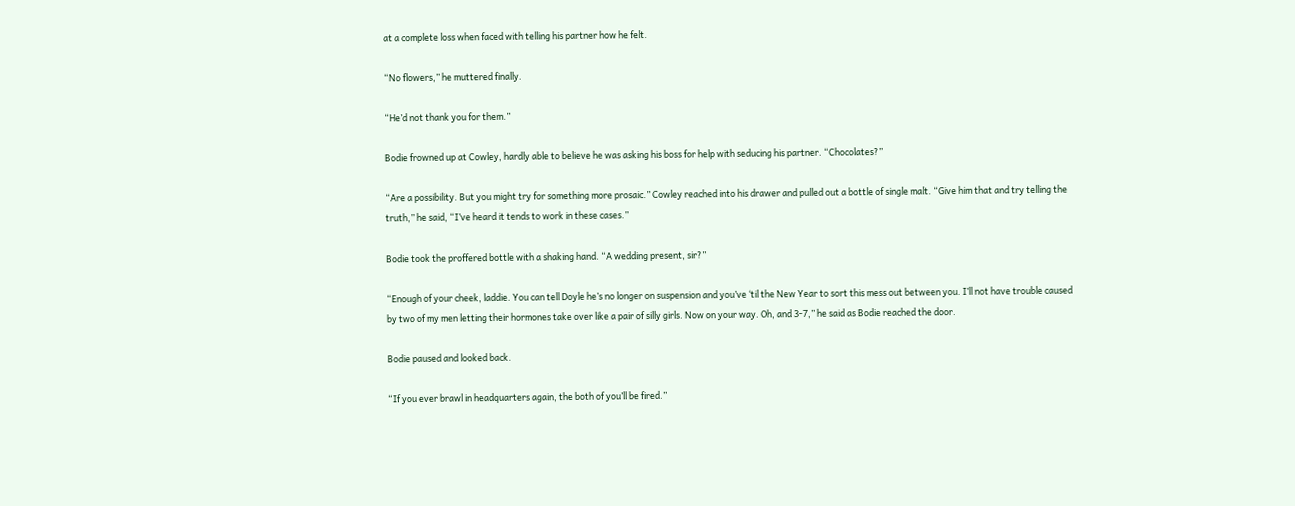at a complete loss when faced with telling his partner how he felt.

“No flowers,” he muttered finally.

“He’d not thank you for them.”

Bodie frowned up at Cowley, hardly able to believe he was asking his boss for help with seducing his partner. “Chocolates?”

“Are a possibility. But you might try for something more prosaic.” Cowley reached into his drawer and pulled out a bottle of single malt. “Give him that and try telling the truth,” he said, “I’ve heard it tends to work in these cases.”

Bodie took the proffered bottle with a shaking hand. “A wedding present, sir?”

“Enough of your cheek, laddie. You can tell Doyle he’s no longer on suspension and you’ve ‘til the New Year to sort this mess out between you. I’ll not have trouble caused by two of my men letting their hormones take over like a pair of silly girls. Now on your way. Oh, and 3-7,” he said as Bodie reached the door.

Bodie paused and looked back.

“If you ever brawl in headquarters again, the both of you’ll be fired.”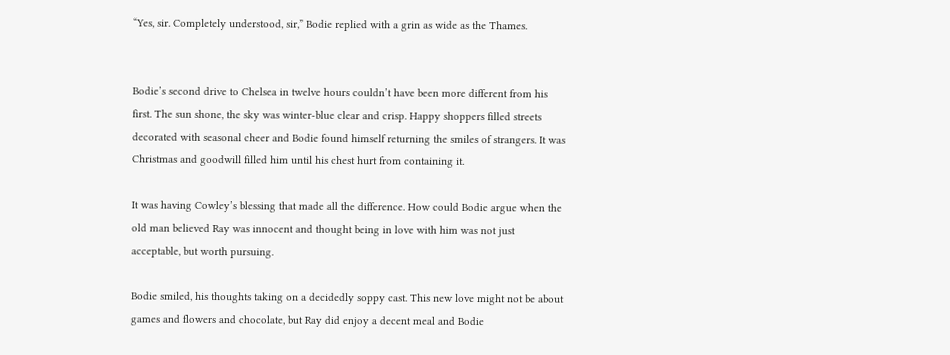“Yes, sir. Completely understood, sir,” Bodie replied with a grin as wide as the Thames.


Bodie’s second drive to Chelsea in twelve hours couldn’t have been more different from his first. The sun shone, the sky was winter-blue clear and crisp. Happy shoppers filled streets decorated with seasonal cheer and Bodie found himself returning the smiles of strangers. It was Christmas and goodwill filled him until his chest hurt from containing it.

It was having Cowley’s blessing that made all the difference. How could Bodie argue when the old man believed Ray was innocent and thought being in love with him was not just acceptable, but worth pursuing.

Bodie smiled, his thoughts taking on a decidedly soppy cast. This new love might not be about games and flowers and chocolate, but Ray did enjoy a decent meal and Bodie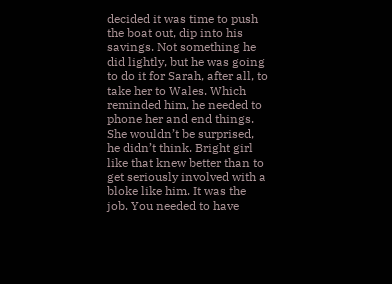decided it was time to push the boat out, dip into his savings. Not something he did lightly, but he was going to do it for Sarah, after all, to take her to Wales. Which reminded him, he needed to phone her and end things. She wouldn’t be surprised, he didn’t think. Bright girl like that knew better than to get seriously involved with a bloke like him. It was the job. You needed to have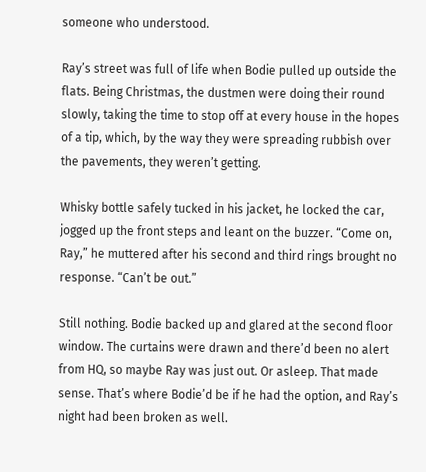someone who understood.

Ray’s street was full of life when Bodie pulled up outside the flats. Being Christmas, the dustmen were doing their round slowly, taking the time to stop off at every house in the hopes of a tip, which, by the way they were spreading rubbish over the pavements, they weren’t getting.

Whisky bottle safely tucked in his jacket, he locked the car, jogged up the front steps and leant on the buzzer. “Come on, Ray,” he muttered after his second and third rings brought no response. “Can’t be out.”

Still nothing. Bodie backed up and glared at the second floor window. The curtains were drawn and there’d been no alert from HQ, so maybe Ray was just out. Or asleep. That made sense. That’s where Bodie’d be if he had the option, and Ray’s night had been broken as well.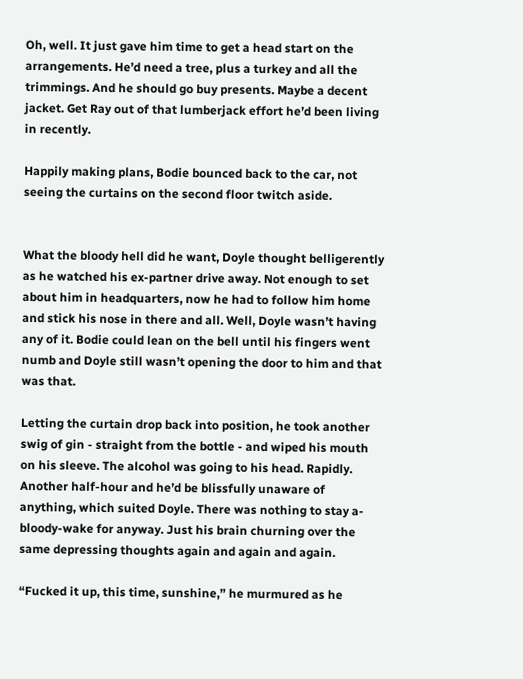Oh, well. It just gave him time to get a head start on the arrangements. He’d need a tree, plus a turkey and all the trimmings. And he should go buy presents. Maybe a decent jacket. Get Ray out of that lumberjack effort he’d been living in recently.

Happily making plans, Bodie bounced back to the car, not seeing the curtains on the second floor twitch aside.


What the bloody hell did he want, Doyle thought belligerently as he watched his ex-partner drive away. Not enough to set about him in headquarters, now he had to follow him home and stick his nose in there and all. Well, Doyle wasn’t having any of it. Bodie could lean on the bell until his fingers went numb and Doyle still wasn’t opening the door to him and that was that.

Letting the curtain drop back into position, he took another swig of gin - straight from the bottle - and wiped his mouth on his sleeve. The alcohol was going to his head. Rapidly. Another half-hour and he’d be blissfully unaware of anything, which suited Doyle. There was nothing to stay a-bloody-wake for anyway. Just his brain churning over the same depressing thoughts again and again and again.

“Fucked it up, this time, sunshine,” he murmured as he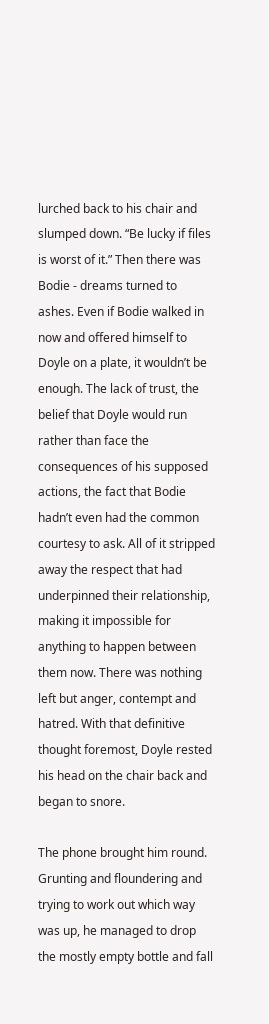lurched back to his chair and slumped down. “Be lucky if files is worst of it.” Then there was Bodie - dreams turned to ashes. Even if Bodie walked in now and offered himself to Doyle on a plate, it wouldn’t be enough. The lack of trust, the belief that Doyle would run rather than face the consequences of his supposed actions, the fact that Bodie hadn’t even had the common courtesy to ask. All of it stripped away the respect that had underpinned their relationship, making it impossible for anything to happen between them now. There was nothing left but anger, contempt and hatred. With that definitive thought foremost, Doyle rested his head on the chair back and began to snore.

The phone brought him round. Grunting and floundering and trying to work out which way was up, he managed to drop the mostly empty bottle and fall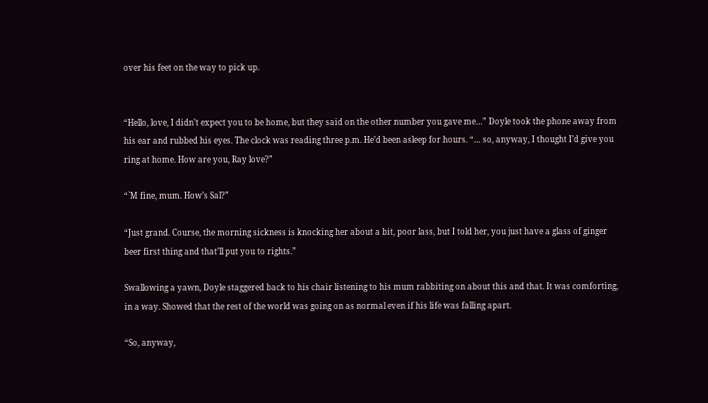over his feet on the way to pick up.


“Hello, love, I didn’t expect you to be home, but they said on the other number you gave me…” Doyle took the phone away from his ear and rubbed his eyes. The clock was reading three p.m. He’d been asleep for hours. “… so, anyway, I thought I’d give you ring at home. How are you, Ray love?”

“`M fine, mum. How’s Sal?”

“Just grand. Course, the morning sickness is knocking her about a bit, poor lass, but I told her, you just have a glass of ginger beer first thing and that’ll put you to rights.”

Swallowing a yawn, Doyle staggered back to his chair listening to his mum rabbiting on about this and that. It was comforting, in a way. Showed that the rest of the world was going on as normal even if his life was falling apart.

“So, anyway,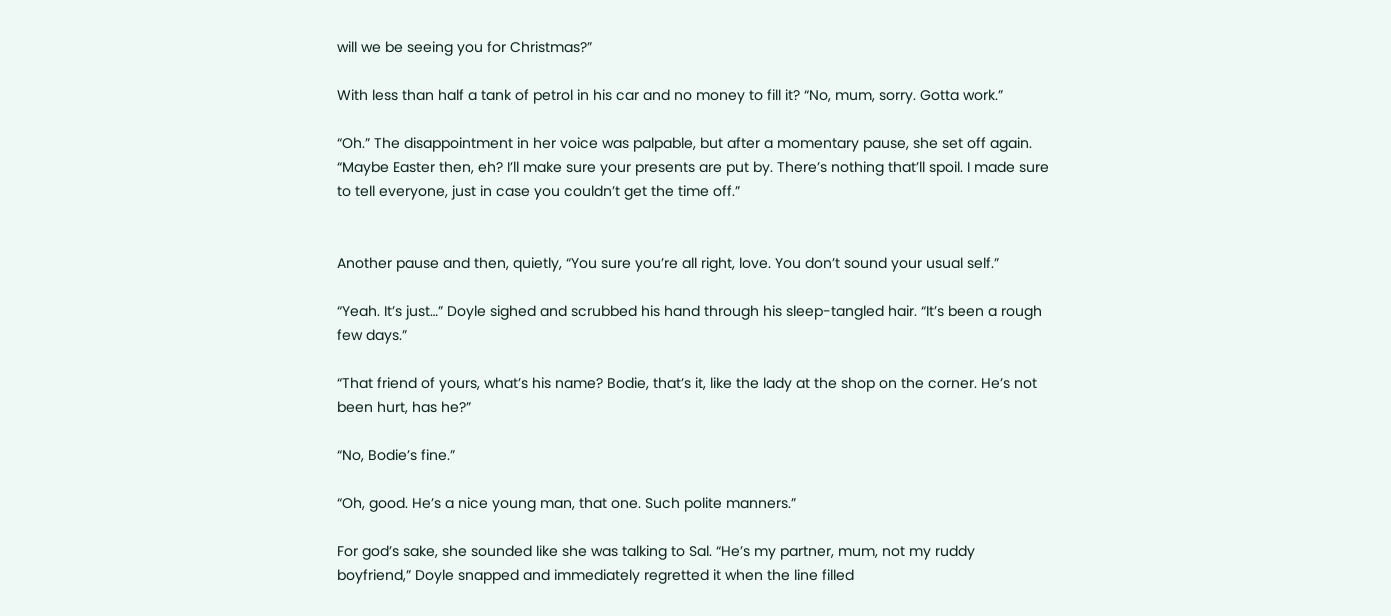will we be seeing you for Christmas?”

With less than half a tank of petrol in his car and no money to fill it? “No, mum, sorry. Gotta work.”

“Oh.” The disappointment in her voice was palpable, but after a momentary pause, she set off again. “Maybe Easter then, eh? I’ll make sure your presents are put by. There’s nothing that’ll spoil. I made sure to tell everyone, just in case you couldn’t get the time off.”


Another pause and then, quietly, “You sure you’re all right, love. You don’t sound your usual self.”

“Yeah. It’s just…” Doyle sighed and scrubbed his hand through his sleep-tangled hair. “It’s been a rough few days.”

“That friend of yours, what’s his name? Bodie, that’s it, like the lady at the shop on the corner. He’s not been hurt, has he?”

“No, Bodie’s fine.”

“Oh, good. He’s a nice young man, that one. Such polite manners.”

For god’s sake, she sounded like she was talking to Sal. “He’s my partner, mum, not my ruddy boyfriend,” Doyle snapped and immediately regretted it when the line filled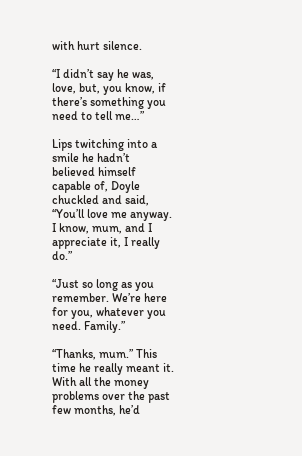with hurt silence.

“I didn’t say he was, love, but, you know, if there’s something you need to tell me…”

Lips twitching into a smile he hadn’t believed himself capable of, Doyle chuckled and said, “You’ll love me anyway. I know, mum, and I appreciate it, I really do.”

“Just so long as you remember. We’re here for you, whatever you need. Family.”

“Thanks, mum.” This time he really meant it. With all the money problems over the past few months, he’d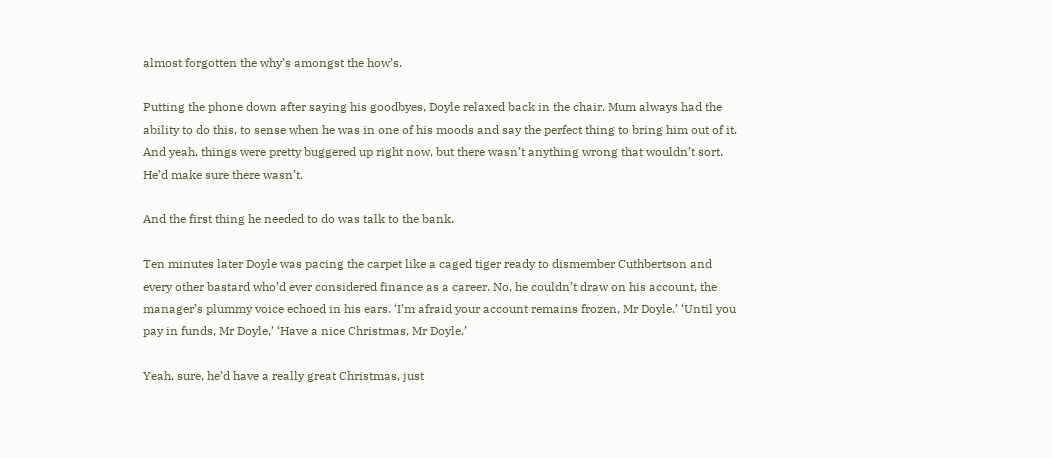almost forgotten the why’s amongst the how’s.

Putting the phone down after saying his goodbyes, Doyle relaxed back in the chair. Mum always had the ability to do this, to sense when he was in one of his moods and say the perfect thing to bring him out of it. And yeah, things were pretty buggered up right now, but there wasn’t anything wrong that wouldn’t sort. He’d make sure there wasn’t.

And the first thing he needed to do was talk to the bank.

Ten minutes later Doyle was pacing the carpet like a caged tiger ready to dismember Cuthbertson and every other bastard who’d ever considered finance as a career. No, he couldn’t draw on his account, the manager’s plummy voice echoed in his ears. ‘I’m afraid your account remains frozen, Mr Doyle.’ ‘Until you pay in funds, Mr Doyle,’ ‘Have a nice Christmas, Mr Doyle.’

Yeah, sure, he’d have a really great Christmas, just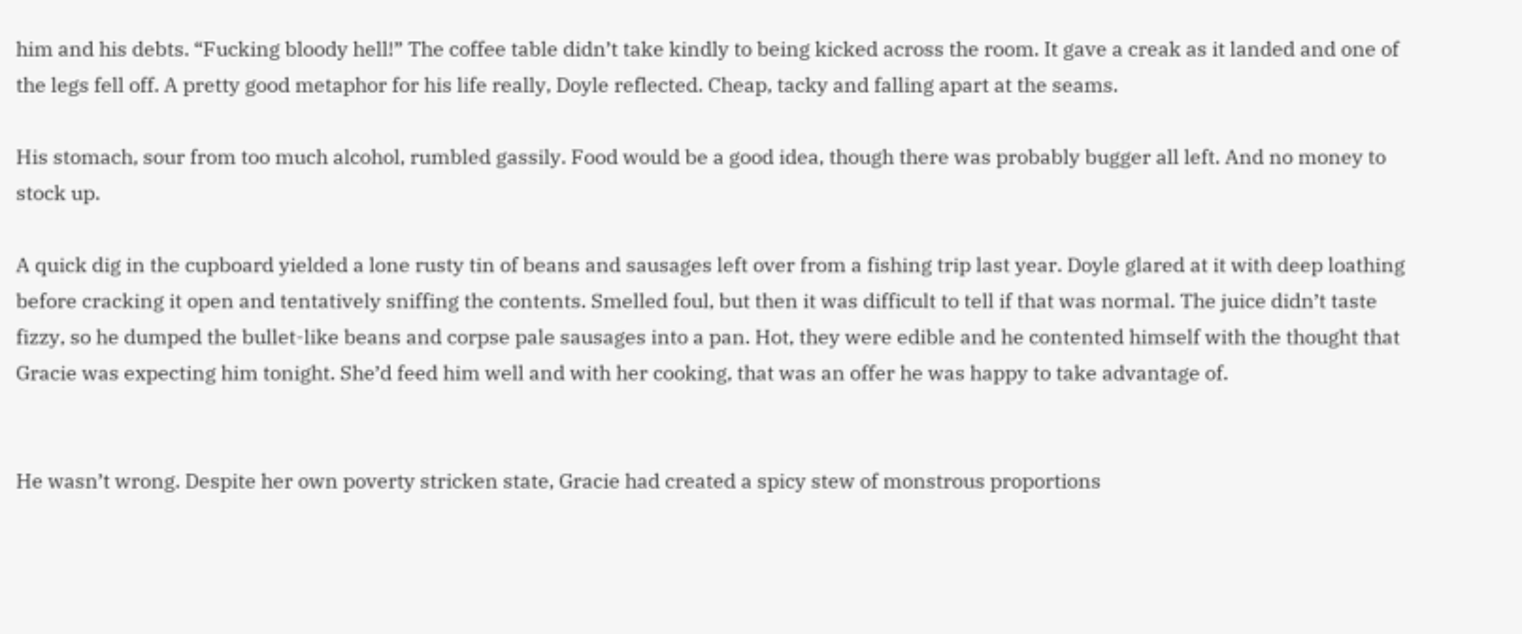him and his debts. “Fucking bloody hell!” The coffee table didn’t take kindly to being kicked across the room. It gave a creak as it landed and one of the legs fell off. A pretty good metaphor for his life really, Doyle reflected. Cheap, tacky and falling apart at the seams.

His stomach, sour from too much alcohol, rumbled gassily. Food would be a good idea, though there was probably bugger all left. And no money to stock up.

A quick dig in the cupboard yielded a lone rusty tin of beans and sausages left over from a fishing trip last year. Doyle glared at it with deep loathing before cracking it open and tentatively sniffing the contents. Smelled foul, but then it was difficult to tell if that was normal. The juice didn’t taste fizzy, so he dumped the bullet-like beans and corpse pale sausages into a pan. Hot, they were edible and he contented himself with the thought that Gracie was expecting him tonight. She’d feed him well and with her cooking, that was an offer he was happy to take advantage of.


He wasn’t wrong. Despite her own poverty stricken state, Gracie had created a spicy stew of monstrous proportions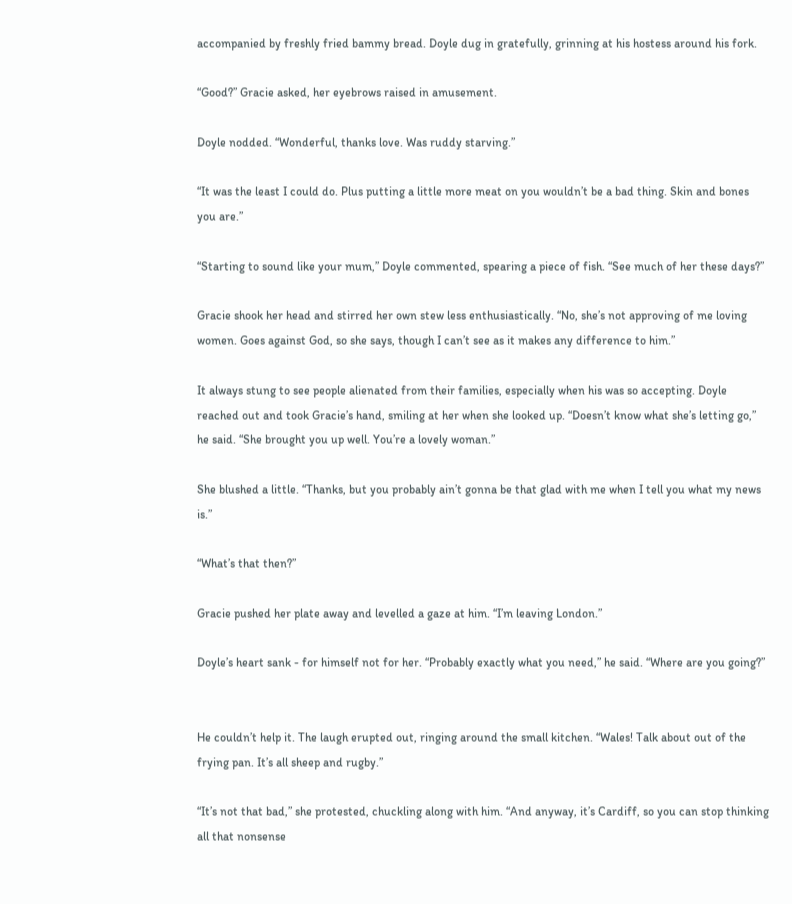accompanied by freshly fried bammy bread. Doyle dug in gratefully, grinning at his hostess around his fork.

“Good?” Gracie asked, her eyebrows raised in amusement.

Doyle nodded. “Wonderful, thanks love. Was ruddy starving.”

“It was the least I could do. Plus putting a little more meat on you wouldn’t be a bad thing. Skin and bones you are.”

“Starting to sound like your mum,” Doyle commented, spearing a piece of fish. “See much of her these days?”

Gracie shook her head and stirred her own stew less enthusiastically. “No, she’s not approving of me loving women. Goes against God, so she says, though I can’t see as it makes any difference to him.”

It always stung to see people alienated from their families, especially when his was so accepting. Doyle reached out and took Gracie’s hand, smiling at her when she looked up. “Doesn’t know what she’s letting go,” he said. “She brought you up well. You’re a lovely woman.”

She blushed a little. “Thanks, but you probably ain’t gonna be that glad with me when I tell you what my news is.”

“What’s that then?”

Gracie pushed her plate away and levelled a gaze at him. “I’m leaving London.”

Doyle’s heart sank - for himself not for her. “Probably exactly what you need,” he said. “Where are you going?”


He couldn’t help it. The laugh erupted out, ringing around the small kitchen. “Wales! Talk about out of the frying pan. It’s all sheep and rugby.”

“It’s not that bad,” she protested, chuckling along with him. “And anyway, it’s Cardiff, so you can stop thinking all that nonsense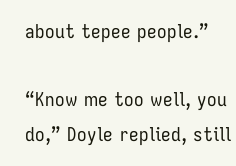about tepee people.”

“Know me too well, you do,” Doyle replied, still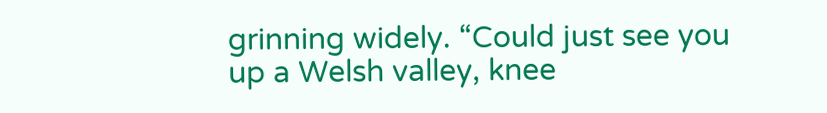grinning widely. “Could just see you up a Welsh valley, knee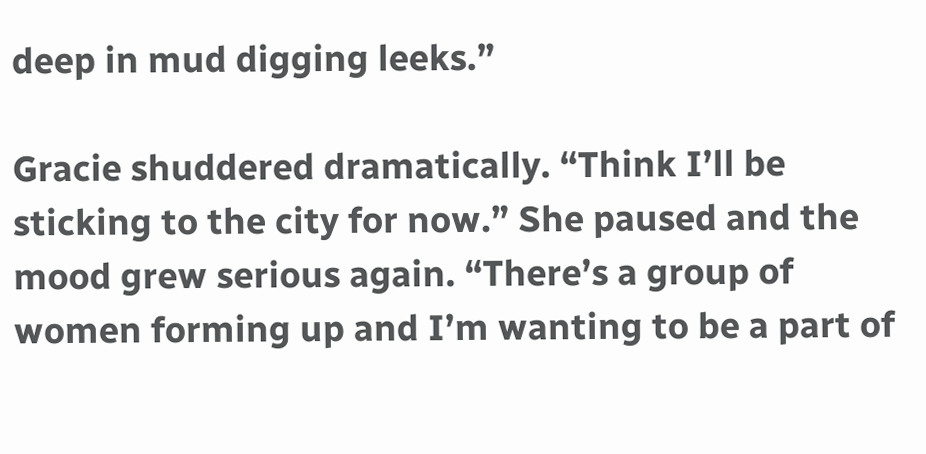deep in mud digging leeks.”

Gracie shuddered dramatically. “Think I’ll be sticking to the city for now.” She paused and the mood grew serious again. “There’s a group of women forming up and I’m wanting to be a part of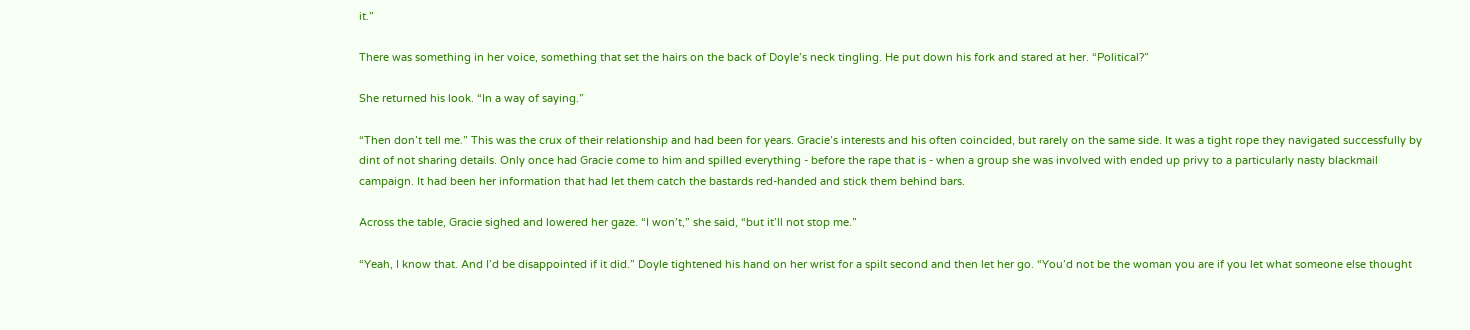it.”

There was something in her voice, something that set the hairs on the back of Doyle’s neck tingling. He put down his fork and stared at her. “Political?”

She returned his look. “In a way of saying.”

“Then don’t tell me.” This was the crux of their relationship and had been for years. Gracie’s interests and his often coincided, but rarely on the same side. It was a tight rope they navigated successfully by dint of not sharing details. Only once had Gracie come to him and spilled everything - before the rape that is - when a group she was involved with ended up privy to a particularly nasty blackmail campaign. It had been her information that had let them catch the bastards red-handed and stick them behind bars.

Across the table, Gracie sighed and lowered her gaze. “I won’t,” she said, “but it’ll not stop me.”

“Yeah, I know that. And I’d be disappointed if it did.” Doyle tightened his hand on her wrist for a spilt second and then let her go. “You’d not be the woman you are if you let what someone else thought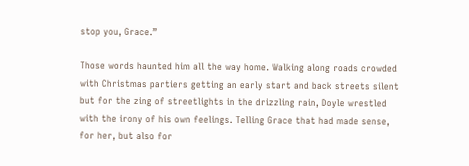stop you, Grace.”

Those words haunted him all the way home. Walking along roads crowded with Christmas partiers getting an early start and back streets silent but for the zing of streetlights in the drizzling rain, Doyle wrestled with the irony of his own feelings. Telling Grace that had made sense, for her, but also for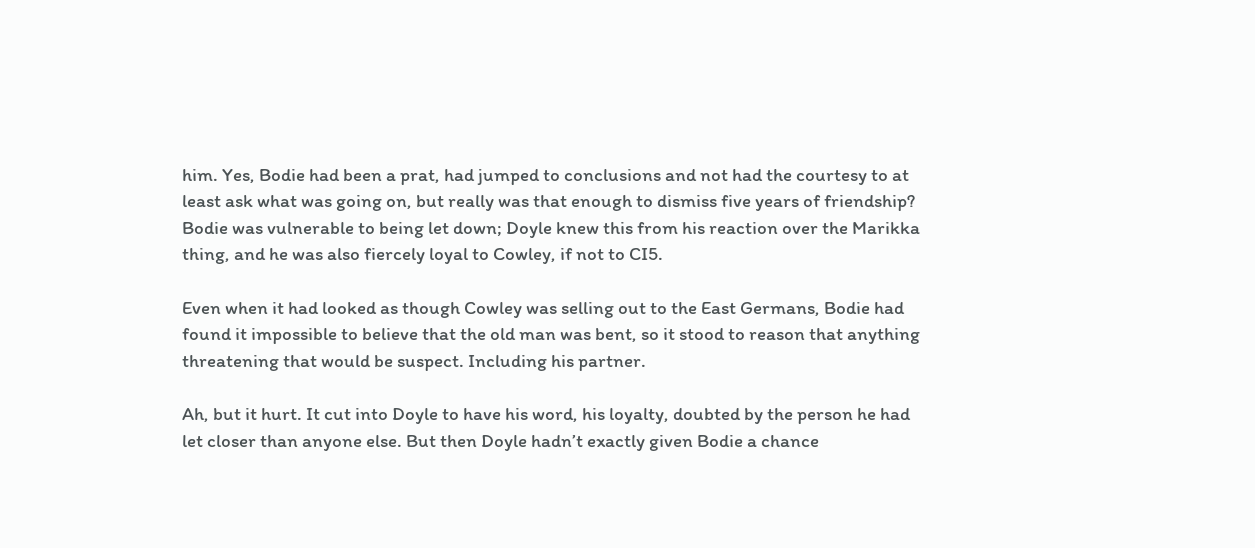him. Yes, Bodie had been a prat, had jumped to conclusions and not had the courtesy to at least ask what was going on, but really was that enough to dismiss five years of friendship? Bodie was vulnerable to being let down; Doyle knew this from his reaction over the Marikka thing, and he was also fiercely loyal to Cowley, if not to CI5.

Even when it had looked as though Cowley was selling out to the East Germans, Bodie had found it impossible to believe that the old man was bent, so it stood to reason that anything threatening that would be suspect. Including his partner.

Ah, but it hurt. It cut into Doyle to have his word, his loyalty, doubted by the person he had let closer than anyone else. But then Doyle hadn’t exactly given Bodie a chance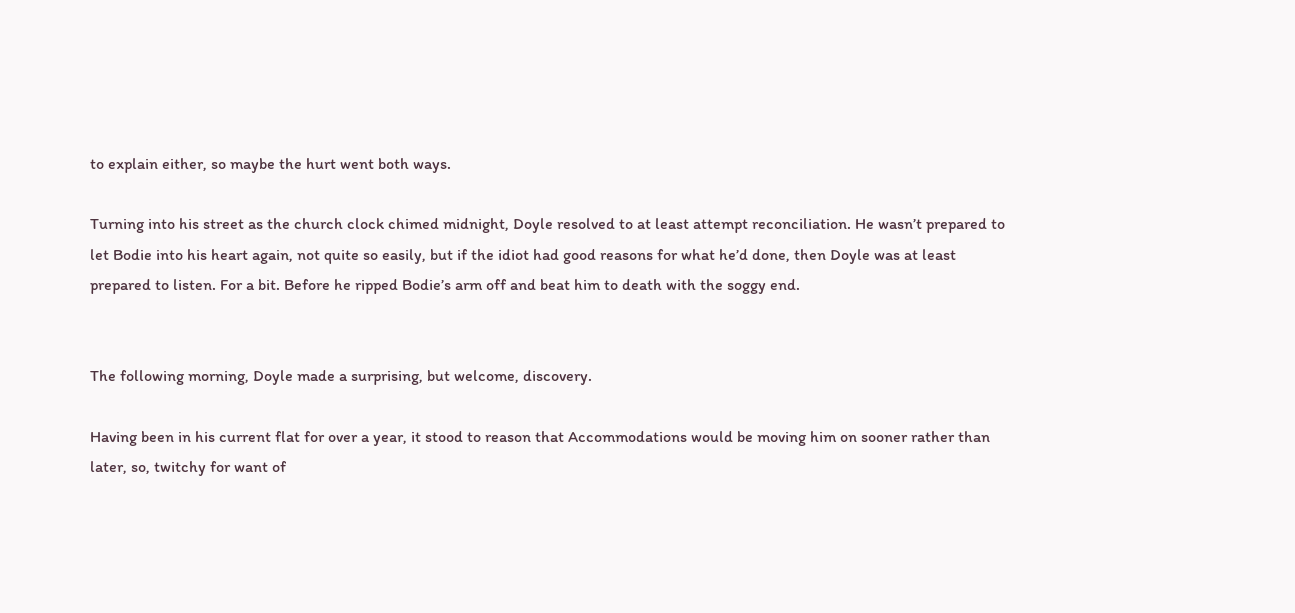to explain either, so maybe the hurt went both ways.

Turning into his street as the church clock chimed midnight, Doyle resolved to at least attempt reconciliation. He wasn’t prepared to let Bodie into his heart again, not quite so easily, but if the idiot had good reasons for what he’d done, then Doyle was at least prepared to listen. For a bit. Before he ripped Bodie’s arm off and beat him to death with the soggy end.


The following morning, Doyle made a surprising, but welcome, discovery.

Having been in his current flat for over a year, it stood to reason that Accommodations would be moving him on sooner rather than later, so, twitchy for want of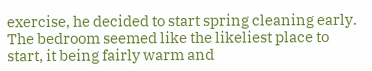exercise, he decided to start spring cleaning early. The bedroom seemed like the likeliest place to start, it being fairly warm and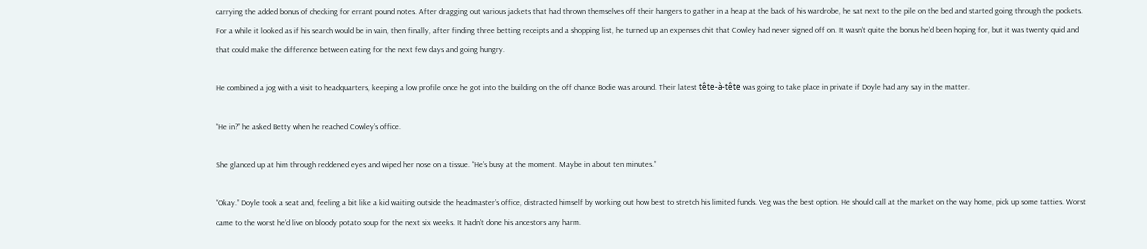carrying the added bonus of checking for errant pound notes. After dragging out various jackets that had thrown themselves off their hangers to gather in a heap at the back of his wardrobe, he sat next to the pile on the bed and started going through the pockets. For a while it looked as if his search would be in vain, then finally, after finding three betting receipts and a shopping list, he turned up an expenses chit that Cowley had never signed off on. It wasn’t quite the bonus he’d been hoping for, but it was twenty quid and that could make the difference between eating for the next few days and going hungry.

He combined a jog with a visit to headquarters, keeping a low profile once he got into the building on the off chance Bodie was around. Their latest tête-à-tête was going to take place in private if Doyle had any say in the matter.

“He in?” he asked Betty when he reached Cowley’s office.

She glanced up at him through reddened eyes and wiped her nose on a tissue. “He’s busy at the moment. Maybe in about ten minutes.”

“Okay.” Doyle took a seat and, feeling a bit like a kid waiting outside the headmaster’s office, distracted himself by working out how best to stretch his limited funds. Veg was the best option. He should call at the market on the way home, pick up some tatties. Worst came to the worst he’d live on bloody potato soup for the next six weeks. It hadn’t done his ancestors any harm.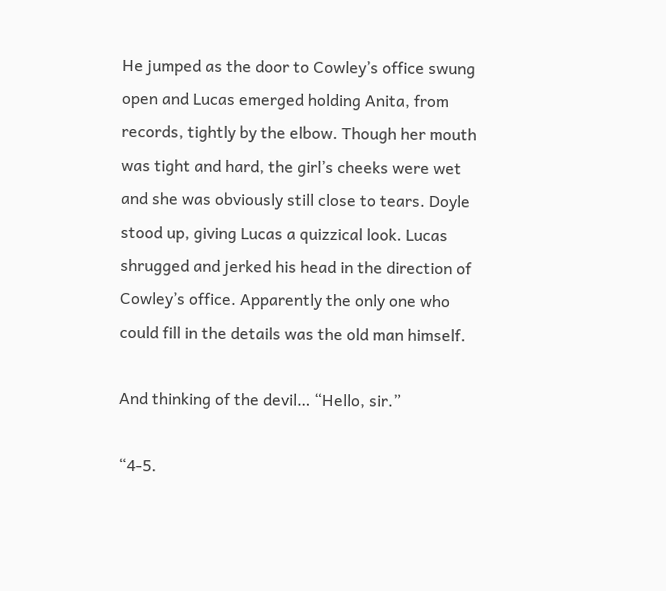He jumped as the door to Cowley’s office swung open and Lucas emerged holding Anita, from records, tightly by the elbow. Though her mouth was tight and hard, the girl’s cheeks were wet and she was obviously still close to tears. Doyle stood up, giving Lucas a quizzical look. Lucas shrugged and jerked his head in the direction of Cowley’s office. Apparently the only one who could fill in the details was the old man himself.

And thinking of the devil… “Hello, sir.”

“4-5.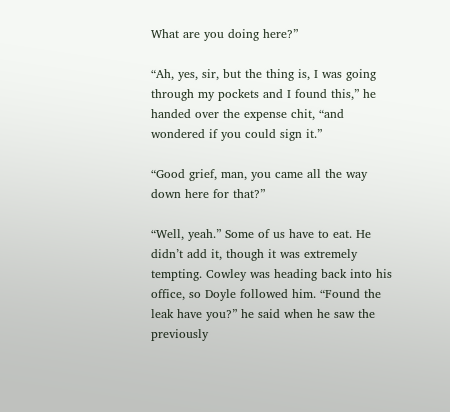What are you doing here?”

“Ah, yes, sir, but the thing is, I was going through my pockets and I found this,” he handed over the expense chit, “and wondered if you could sign it.”

“Good grief, man, you came all the way down here for that?”

“Well, yeah.” Some of us have to eat. He didn’t add it, though it was extremely tempting. Cowley was heading back into his office, so Doyle followed him. “Found the leak have you?” he said when he saw the previously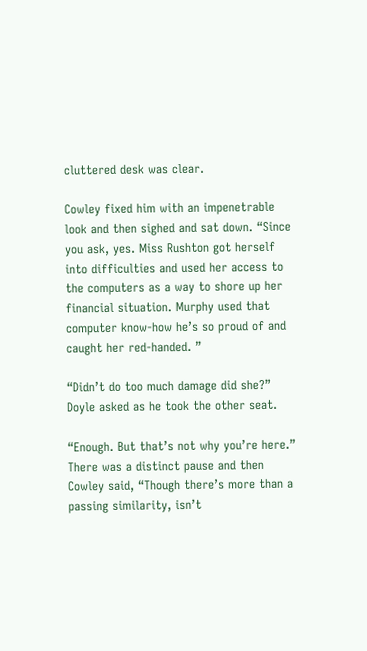cluttered desk was clear.

Cowley fixed him with an impenetrable look and then sighed and sat down. “Since you ask, yes. Miss Rushton got herself into difficulties and used her access to the computers as a way to shore up her financial situation. Murphy used that computer know-how he’s so proud of and caught her red-handed. ”

“Didn’t do too much damage did she?” Doyle asked as he took the other seat.

“Enough. But that’s not why you’re here.” There was a distinct pause and then Cowley said, “Though there’s more than a passing similarity, isn’t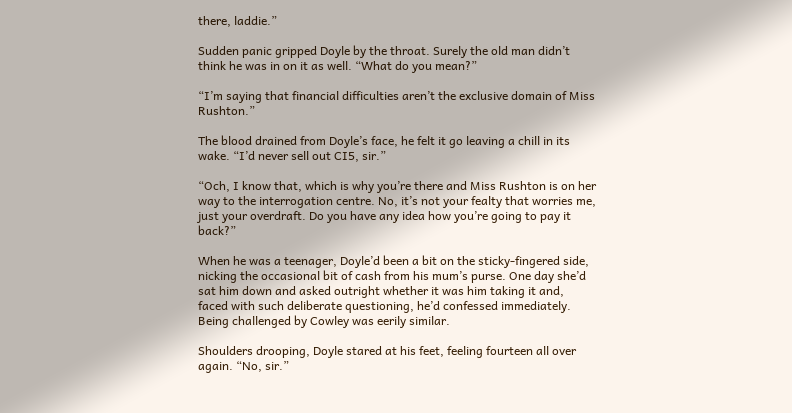there, laddie.”

Sudden panic gripped Doyle by the throat. Surely the old man didn’t think he was in on it as well. “What do you mean?”

“I’m saying that financial difficulties aren’t the exclusive domain of Miss Rushton.”

The blood drained from Doyle’s face, he felt it go leaving a chill in its wake. “I’d never sell out CI5, sir.”

“Och, I know that, which is why you’re there and Miss Rushton is on her way to the interrogation centre. No, it’s not your fealty that worries me, just your overdraft. Do you have any idea how you’re going to pay it back?”

When he was a teenager, Doyle’d been a bit on the sticky-fingered side, nicking the occasional bit of cash from his mum’s purse. One day she’d sat him down and asked outright whether it was him taking it and, faced with such deliberate questioning, he’d confessed immediately. Being challenged by Cowley was eerily similar.

Shoulders drooping, Doyle stared at his feet, feeling fourteen all over again. “No, sir.”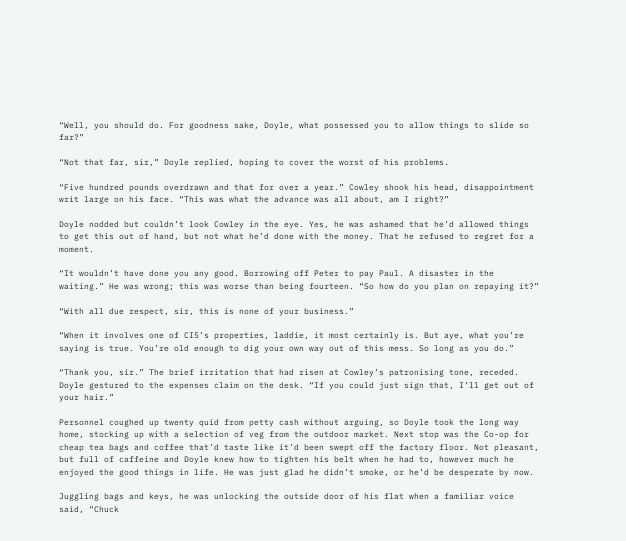“Well, you should do. For goodness sake, Doyle, what possessed you to allow things to slide so far?”

“Not that far, sir,” Doyle replied, hoping to cover the worst of his problems.

“Five hundred pounds overdrawn and that for over a year.” Cowley shook his head, disappointment writ large on his face. “This was what the advance was all about, am I right?”

Doyle nodded but couldn’t look Cowley in the eye. Yes, he was ashamed that he’d allowed things to get this out of hand, but not what he’d done with the money. That he refused to regret for a moment.

“It wouldn’t have done you any good. Borrowing off Peter to pay Paul. A disaster in the waiting.” He was wrong; this was worse than being fourteen. “So how do you plan on repaying it?”

“With all due respect, sir, this is none of your business.”

“When it involves one of CI5’s properties, laddie, it most certainly is. But aye, what you’re saying is true. You’re old enough to dig your own way out of this mess. So long as you do.”

“Thank you, sir.” The brief irritation that had risen at Cowley’s patronising tone, receded. Doyle gestured to the expenses claim on the desk. “If you could just sign that, I’ll get out of your hair.”

Personnel coughed up twenty quid from petty cash without arguing, so Doyle took the long way home, stocking up with a selection of veg from the outdoor market. Next stop was the Co-op for cheap tea bags and coffee that’d taste like it’d been swept off the factory floor. Not pleasant, but full of caffeine and Doyle knew how to tighten his belt when he had to, however much he enjoyed the good things in life. He was just glad he didn’t smoke, or he’d be desperate by now.

Juggling bags and keys, he was unlocking the outside door of his flat when a familiar voice said, “Chuck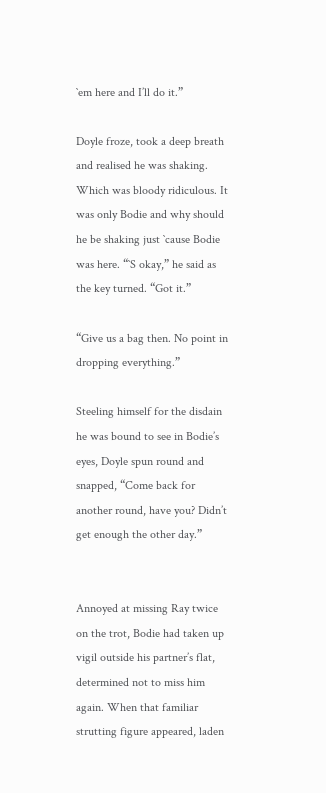`em here and I’ll do it.”

Doyle froze, took a deep breath and realised he was shaking. Which was bloody ridiculous. It was only Bodie and why should he be shaking just `cause Bodie was here. “`S okay,” he said as the key turned. “Got it.”

“Give us a bag then. No point in dropping everything.”

Steeling himself for the disdain he was bound to see in Bodie’s eyes, Doyle spun round and snapped, “Come back for another round, have you? Didn’t get enough the other day.”


Annoyed at missing Ray twice on the trot, Bodie had taken up vigil outside his partner’s flat, determined not to miss him again. When that familiar strutting figure appeared, laden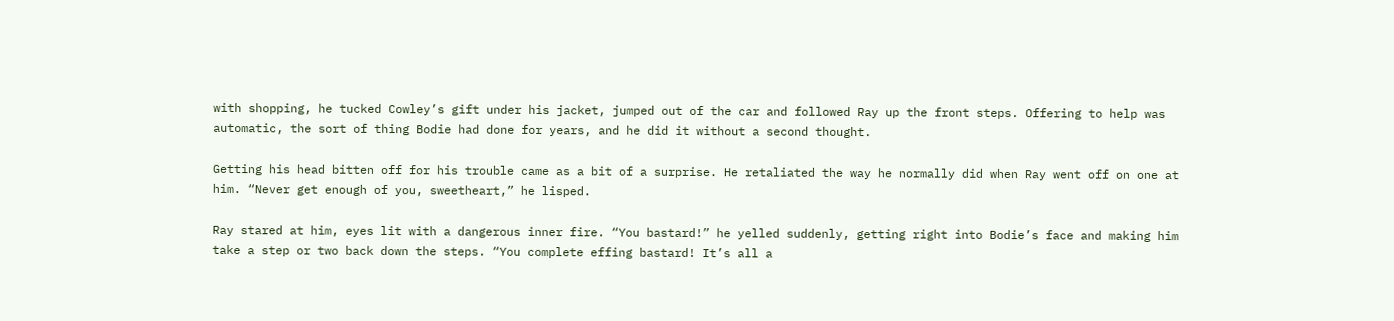with shopping, he tucked Cowley’s gift under his jacket, jumped out of the car and followed Ray up the front steps. Offering to help was automatic, the sort of thing Bodie had done for years, and he did it without a second thought.

Getting his head bitten off for his trouble came as a bit of a surprise. He retaliated the way he normally did when Ray went off on one at him. “Never get enough of you, sweetheart,” he lisped.

Ray stared at him, eyes lit with a dangerous inner fire. “You bastard!” he yelled suddenly, getting right into Bodie’s face and making him take a step or two back down the steps. “You complete effing bastard! It’s all a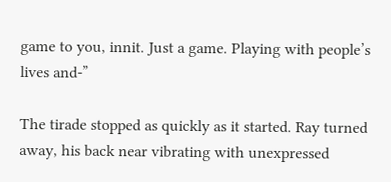game to you, innit. Just a game. Playing with people’s lives and-”

The tirade stopped as quickly as it started. Ray turned away, his back near vibrating with unexpressed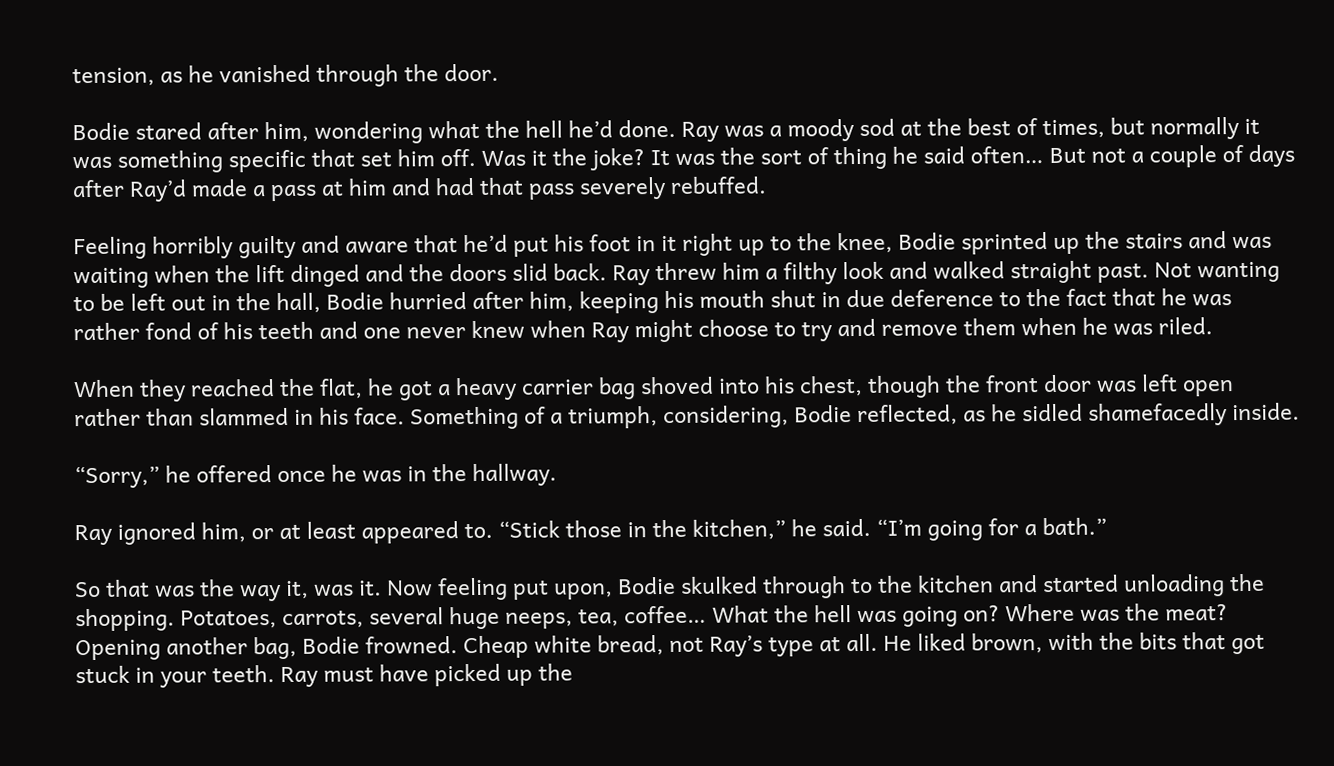tension, as he vanished through the door.

Bodie stared after him, wondering what the hell he’d done. Ray was a moody sod at the best of times, but normally it was something specific that set him off. Was it the joke? It was the sort of thing he said often… But not a couple of days after Ray’d made a pass at him and had that pass severely rebuffed.

Feeling horribly guilty and aware that he’d put his foot in it right up to the knee, Bodie sprinted up the stairs and was waiting when the lift dinged and the doors slid back. Ray threw him a filthy look and walked straight past. Not wanting to be left out in the hall, Bodie hurried after him, keeping his mouth shut in due deference to the fact that he was rather fond of his teeth and one never knew when Ray might choose to try and remove them when he was riled.

When they reached the flat, he got a heavy carrier bag shoved into his chest, though the front door was left open rather than slammed in his face. Something of a triumph, considering, Bodie reflected, as he sidled shamefacedly inside.

“Sorry,” he offered once he was in the hallway.

Ray ignored him, or at least appeared to. “Stick those in the kitchen,” he said. “I’m going for a bath.”

So that was the way it, was it. Now feeling put upon, Bodie skulked through to the kitchen and started unloading the shopping. Potatoes, carrots, several huge neeps, tea, coffee… What the hell was going on? Where was the meat? Opening another bag, Bodie frowned. Cheap white bread, not Ray’s type at all. He liked brown, with the bits that got stuck in your teeth. Ray must have picked up the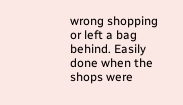wrong shopping or left a bag behind. Easily done when the shops were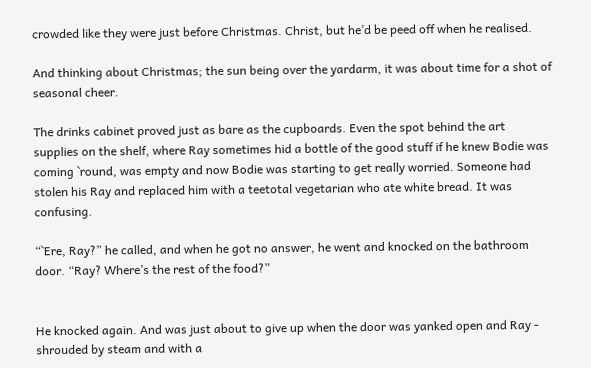crowded like they were just before Christmas. Christ, but he’d be peed off when he realised.

And thinking about Christmas; the sun being over the yardarm, it was about time for a shot of seasonal cheer.

The drinks cabinet proved just as bare as the cupboards. Even the spot behind the art supplies on the shelf, where Ray sometimes hid a bottle of the good stuff if he knew Bodie was coming `round, was empty and now Bodie was starting to get really worried. Someone had stolen his Ray and replaced him with a teetotal vegetarian who ate white bread. It was confusing.

“`Ere, Ray?” he called, and when he got no answer, he went and knocked on the bathroom door. “Ray? Where’s the rest of the food?”


He knocked again. And was just about to give up when the door was yanked open and Ray - shrouded by steam and with a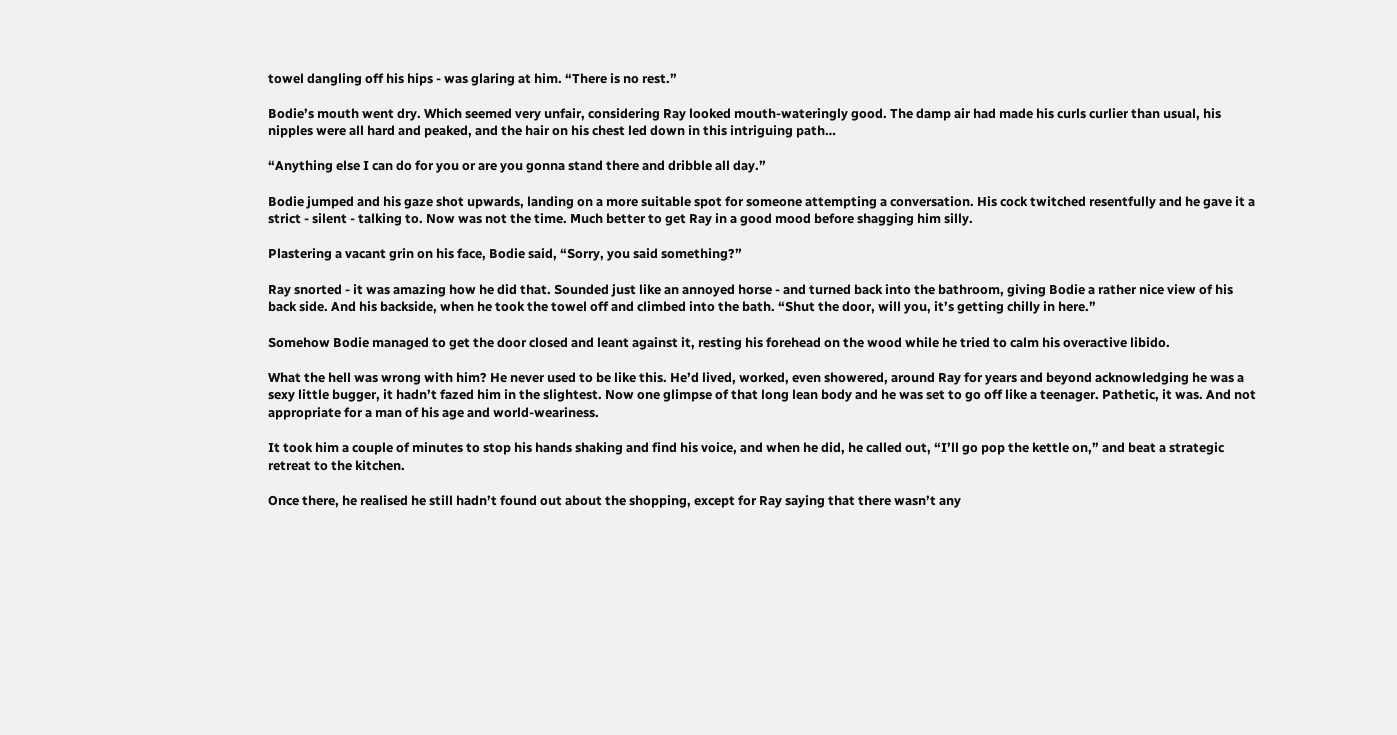towel dangling off his hips - was glaring at him. “There is no rest.”

Bodie’s mouth went dry. Which seemed very unfair, considering Ray looked mouth-wateringly good. The damp air had made his curls curlier than usual, his nipples were all hard and peaked, and the hair on his chest led down in this intriguing path…

“Anything else I can do for you or are you gonna stand there and dribble all day.”

Bodie jumped and his gaze shot upwards, landing on a more suitable spot for someone attempting a conversation. His cock twitched resentfully and he gave it a strict - silent - talking to. Now was not the time. Much better to get Ray in a good mood before shagging him silly.

Plastering a vacant grin on his face, Bodie said, “Sorry, you said something?”

Ray snorted - it was amazing how he did that. Sounded just like an annoyed horse - and turned back into the bathroom, giving Bodie a rather nice view of his back side. And his backside, when he took the towel off and climbed into the bath. “Shut the door, will you, it’s getting chilly in here.”

Somehow Bodie managed to get the door closed and leant against it, resting his forehead on the wood while he tried to calm his overactive libido.

What the hell was wrong with him? He never used to be like this. He’d lived, worked, even showered, around Ray for years and beyond acknowledging he was a sexy little bugger, it hadn’t fazed him in the slightest. Now one glimpse of that long lean body and he was set to go off like a teenager. Pathetic, it was. And not appropriate for a man of his age and world-weariness.

It took him a couple of minutes to stop his hands shaking and find his voice, and when he did, he called out, “I’ll go pop the kettle on,” and beat a strategic retreat to the kitchen.

Once there, he realised he still hadn’t found out about the shopping, except for Ray saying that there wasn’t any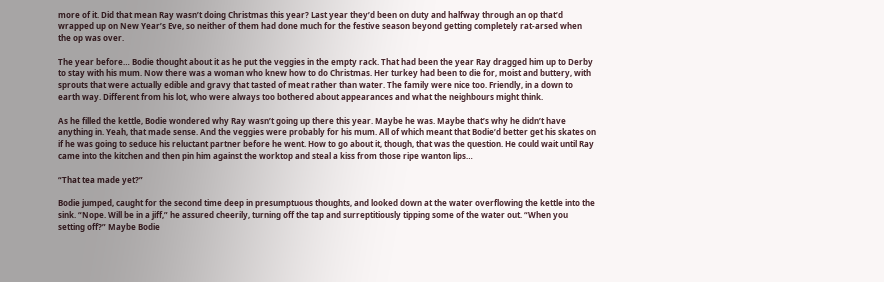more of it. Did that mean Ray wasn’t doing Christmas this year? Last year they’d been on duty and halfway through an op that’d wrapped up on New Year’s Eve, so neither of them had done much for the festive season beyond getting completely rat-arsed when the op was over.

The year before… Bodie thought about it as he put the veggies in the empty rack. That had been the year Ray dragged him up to Derby to stay with his mum. Now there was a woman who knew how to do Christmas. Her turkey had been to die for, moist and buttery, with sprouts that were actually edible and gravy that tasted of meat rather than water. The family were nice too. Friendly, in a down to earth way. Different from his lot, who were always too bothered about appearances and what the neighbours might think.

As he filled the kettle, Bodie wondered why Ray wasn’t going up there this year. Maybe he was. Maybe that’s why he didn’t have anything in. Yeah, that made sense. And the veggies were probably for his mum. All of which meant that Bodie’d better get his skates on if he was going to seduce his reluctant partner before he went. How to go about it, though, that was the question. He could wait until Ray came into the kitchen and then pin him against the worktop and steal a kiss from those ripe wanton lips…

“That tea made yet?”

Bodie jumped, caught for the second time deep in presumptuous thoughts, and looked down at the water overflowing the kettle into the sink. “Nope. Will be in a jiff,” he assured cheerily, turning off the tap and surreptitiously tipping some of the water out. “When you setting off?” Maybe Bodie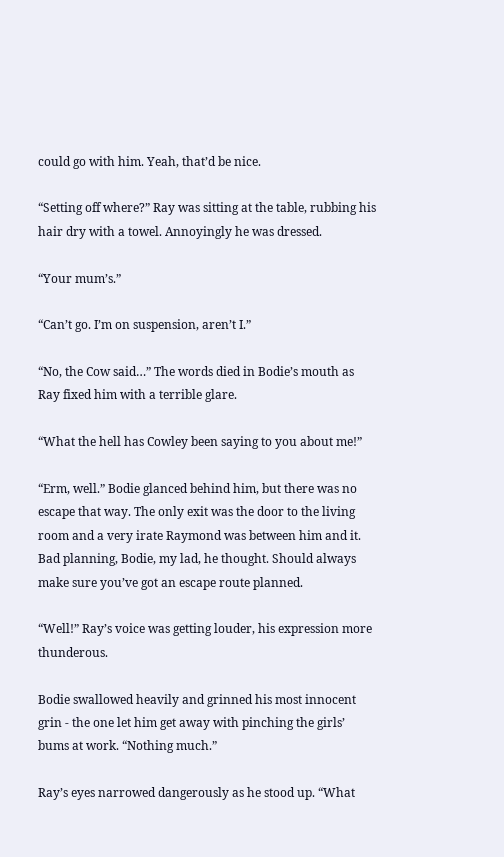could go with him. Yeah, that’d be nice.

“Setting off where?” Ray was sitting at the table, rubbing his hair dry with a towel. Annoyingly he was dressed.

“Your mum’s.”

“Can’t go. I’m on suspension, aren’t I.”

“No, the Cow said…” The words died in Bodie’s mouth as Ray fixed him with a terrible glare.

“What the hell has Cowley been saying to you about me!”

“Erm, well.” Bodie glanced behind him, but there was no escape that way. The only exit was the door to the living room and a very irate Raymond was between him and it. Bad planning, Bodie, my lad, he thought. Should always make sure you’ve got an escape route planned.

“Well!” Ray’s voice was getting louder, his expression more thunderous.

Bodie swallowed heavily and grinned his most innocent grin - the one let him get away with pinching the girls’ bums at work. “Nothing much.”

Ray’s eyes narrowed dangerously as he stood up. “What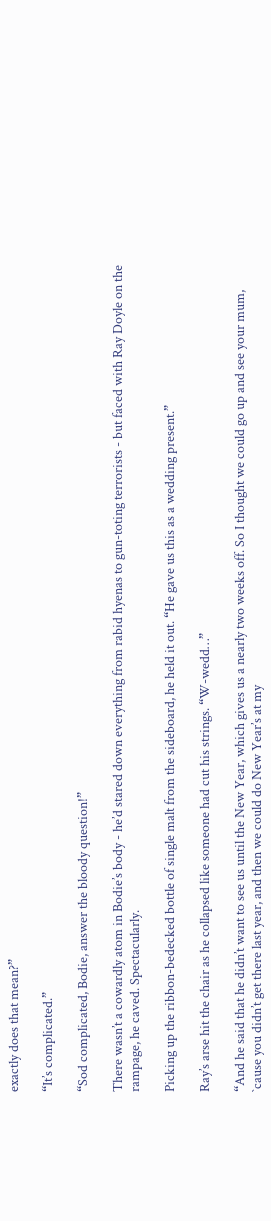exactly does that mean?”

“It’s complicated.”

“Sod complicated, Bodie, answer the bloody question!”

There wasn’t a cowardly atom in Bodie’s body - he’d stared down everything from rabid hyenas to gun-toting terrorists - but faced with Ray Doyle on the rampage, he caved. Spectacularly.

Picking up the ribbon-bedecked bottle of single malt from the sideboard, he held it out. “He gave us this as a wedding present.”

Ray’s arse hit the chair as he collapsed like someone had cut his strings. “W-wedd…”

“And he said that he didn’t want to see us until the New Year, which gives us a nearly two weeks off. So I thought we could go up and see your mum, `cause you didn’t get there last year, and then we could do New Year’s at my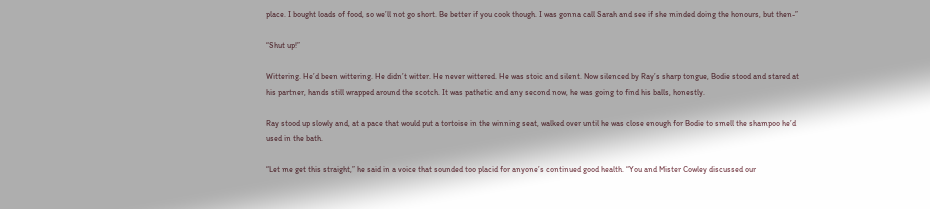place. I bought loads of food, so we’ll not go short. Be better if you cook though. I was gonna call Sarah and see if she minded doing the honours, but then-”

“Shut up!”

Wittering. He’d been wittering. He didn’t witter. He never wittered. He was stoic and silent. Now silenced by Ray’s sharp tongue, Bodie stood and stared at his partner, hands still wrapped around the scotch. It was pathetic and any second now, he was going to find his balls, honestly.

Ray stood up slowly and, at a pace that would put a tortoise in the winning seat, walked over until he was close enough for Bodie to smell the shampoo he’d used in the bath.

“Let me get this straight,” he said in a voice that sounded too placid for anyone’s continued good health. “You and Mister Cowley discussed our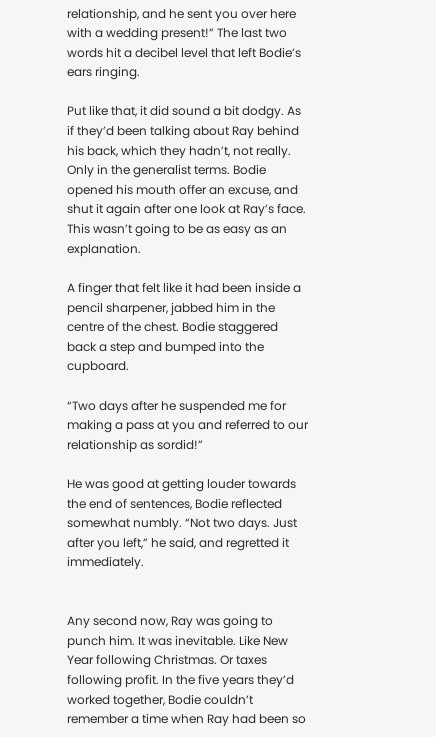relationship, and he sent you over here with a wedding present!” The last two words hit a decibel level that left Bodie’s ears ringing.

Put like that, it did sound a bit dodgy. As if they’d been talking about Ray behind his back, which they hadn’t, not really. Only in the generalist terms. Bodie opened his mouth offer an excuse, and shut it again after one look at Ray’s face. This wasn’t going to be as easy as an explanation.

A finger that felt like it had been inside a pencil sharpener, jabbed him in the centre of the chest. Bodie staggered back a step and bumped into the cupboard.

“Two days after he suspended me for making a pass at you and referred to our relationship as sordid!”

He was good at getting louder towards the end of sentences, Bodie reflected somewhat numbly. “Not two days. Just after you left,” he said, and regretted it immediately.


Any second now, Ray was going to punch him. It was inevitable. Like New Year following Christmas. Or taxes following profit. In the five years they’d worked together, Bodie couldn’t remember a time when Ray had been so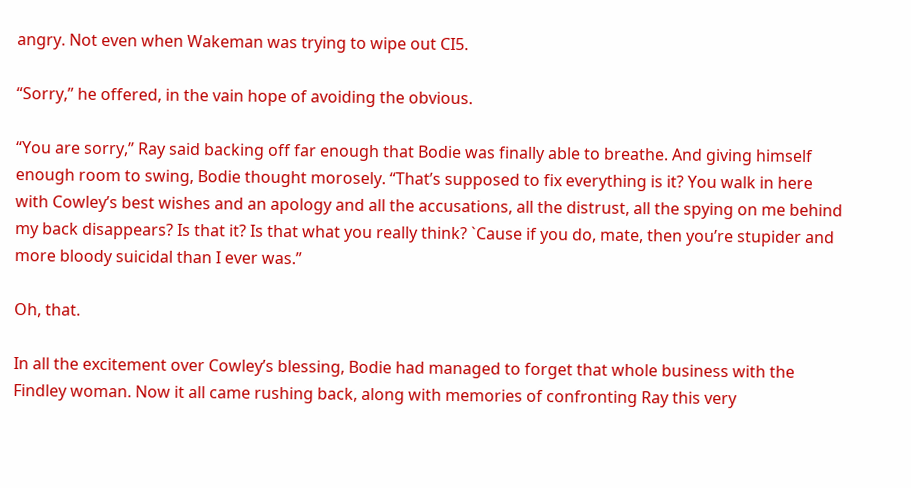angry. Not even when Wakeman was trying to wipe out CI5.

“Sorry,” he offered, in the vain hope of avoiding the obvious.

“You are sorry,” Ray said backing off far enough that Bodie was finally able to breathe. And giving himself enough room to swing, Bodie thought morosely. “That’s supposed to fix everything is it? You walk in here with Cowley’s best wishes and an apology and all the accusations, all the distrust, all the spying on me behind my back disappears? Is that it? Is that what you really think? `Cause if you do, mate, then you’re stupider and more bloody suicidal than I ever was.”

Oh, that.

In all the excitement over Cowley’s blessing, Bodie had managed to forget that whole business with the Findley woman. Now it all came rushing back, along with memories of confronting Ray this very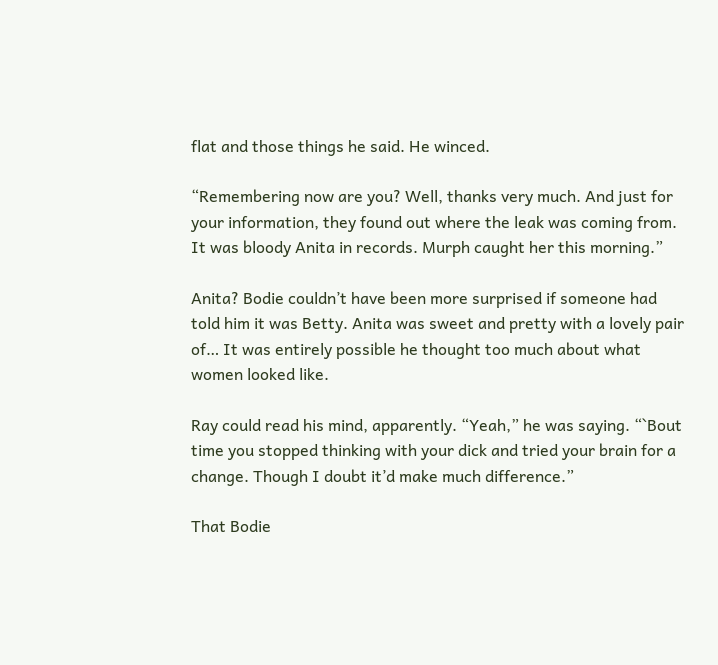flat and those things he said. He winced.

“Remembering now are you? Well, thanks very much. And just for your information, they found out where the leak was coming from. It was bloody Anita in records. Murph caught her this morning.”

Anita? Bodie couldn’t have been more surprised if someone had told him it was Betty. Anita was sweet and pretty with a lovely pair of… It was entirely possible he thought too much about what women looked like.

Ray could read his mind, apparently. “Yeah,” he was saying. “`Bout time you stopped thinking with your dick and tried your brain for a change. Though I doubt it’d make much difference.”

That Bodie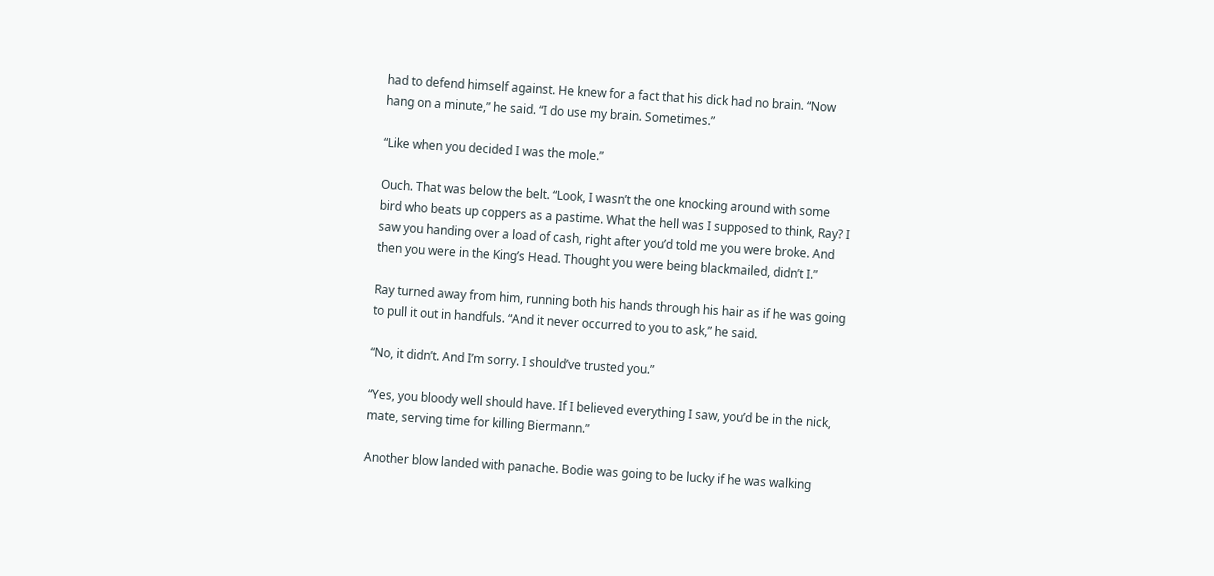had to defend himself against. He knew for a fact that his dick had no brain. “Now hang on a minute,” he said. “I do use my brain. Sometimes.”

“Like when you decided I was the mole.”

Ouch. That was below the belt. “Look, I wasn’t the one knocking around with some bird who beats up coppers as a pastime. What the hell was I supposed to think, Ray? I saw you handing over a load of cash, right after you’d told me you were broke. And then you were in the King’s Head. Thought you were being blackmailed, didn’t I.”

Ray turned away from him, running both his hands through his hair as if he was going to pull it out in handfuls. “And it never occurred to you to ask,” he said.

“No, it didn’t. And I’m sorry. I should’ve trusted you.”

“Yes, you bloody well should have. If I believed everything I saw, you’d be in the nick, mate, serving time for killing Biermann.”

Another blow landed with panache. Bodie was going to be lucky if he was walking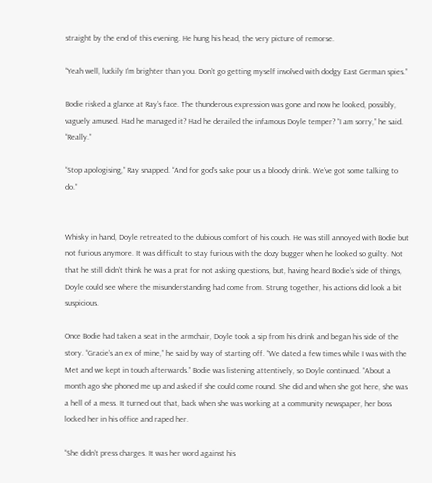straight by the end of this evening. He hung his head, the very picture of remorse.

“Yeah well, luckily I’m brighter than you. Don’t go getting myself involved with dodgy East German spies.”

Bodie risked a glance at Ray’s face. The thunderous expression was gone and now he looked, possibly, vaguely amused. Had he managed it? Had he derailed the infamous Doyle temper? “I am sorry,” he said. “Really.”

“Stop apologising,” Ray snapped. “And for god’s sake pour us a bloody drink. We’ve got some talking to do.”


Whisky in hand, Doyle retreated to the dubious comfort of his couch. He was still annoyed with Bodie but not furious anymore. It was difficult to stay furious with the dozy bugger when he looked so guilty. Not that he still didn’t think he was a prat for not asking questions, but, having heard Bodie’s side of things, Doyle could see where the misunderstanding had come from. Strung together, his actions did look a bit suspicious.

Once Bodie had taken a seat in the armchair, Doyle took a sip from his drink and began his side of the story. “Gracie’s an ex of mine,” he said by way of starting off. “We dated a few times while I was with the Met and we kept in touch afterwards.” Bodie was listening attentively, so Doyle continued. “About a month ago she phoned me up and asked if she could come round. She did and when she got here, she was a hell of a mess. It turned out that, back when she was working at a community newspaper, her boss locked her in his office and raped her.

“She didn’t press charges. It was her word against his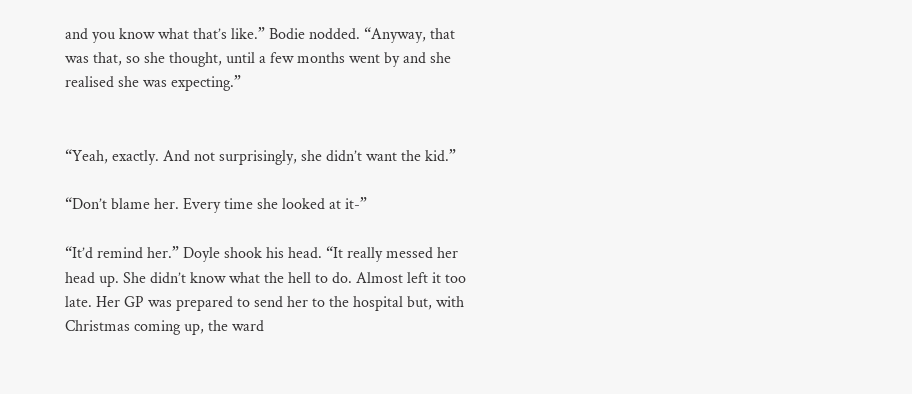and you know what that’s like.” Bodie nodded. “Anyway, that was that, so she thought, until a few months went by and she realised she was expecting.”


“Yeah, exactly. And not surprisingly, she didn’t want the kid.”

“Don’t blame her. Every time she looked at it-”

“It’d remind her.” Doyle shook his head. “It really messed her head up. She didn’t know what the hell to do. Almost left it too late. Her GP was prepared to send her to the hospital but, with Christmas coming up, the ward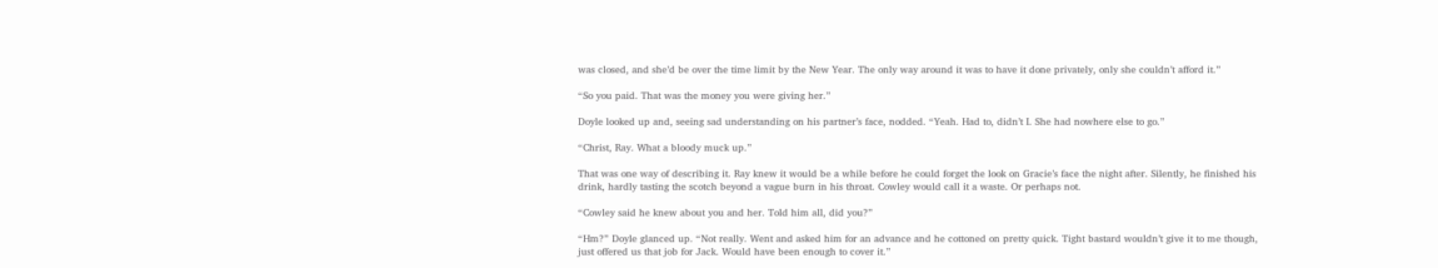was closed, and she’d be over the time limit by the New Year. The only way around it was to have it done privately, only she couldn’t afford it.”

“So you paid. That was the money you were giving her.”

Doyle looked up and, seeing sad understanding on his partner’s face, nodded. “Yeah. Had to, didn’t I. She had nowhere else to go.”

“Christ, Ray. What a bloody muck up.”

That was one way of describing it. Ray knew it would be a while before he could forget the look on Gracie’s face the night after. Silently, he finished his drink, hardly tasting the scotch beyond a vague burn in his throat. Cowley would call it a waste. Or perhaps not.

“Cowley said he knew about you and her. Told him all, did you?”

“Hm?” Doyle glanced up. “Not really. Went and asked him for an advance and he cottoned on pretty quick. Tight bastard wouldn’t give it to me though, just offered us that job for Jack. Would have been enough to cover it.”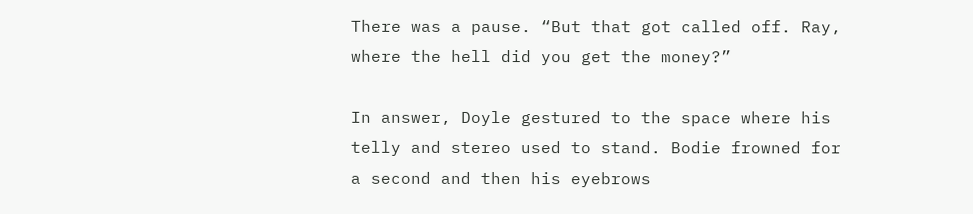There was a pause. “But that got called off. Ray, where the hell did you get the money?”

In answer, Doyle gestured to the space where his telly and stereo used to stand. Bodie frowned for a second and then his eyebrows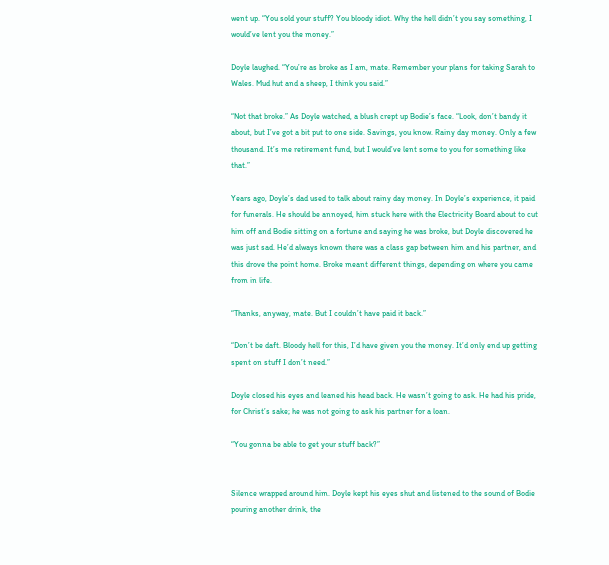went up. “You sold your stuff? You bloody idiot. Why the hell didn’t you say something, I would’ve lent you the money.”

Doyle laughed. “You’re as broke as I am, mate. Remember your plans for taking Sarah to Wales. Mud hut and a sheep, I think you said.”

“Not that broke.” As Doyle watched, a blush crept up Bodie’s face. “Look, don’t bandy it about, but I’ve got a bit put to one side. Savings, you know. Rainy day money. Only a few thousand. It’s me retirement fund, but I would’ve lent some to you for something like that.”

Years ago, Doyle’s dad used to talk about rainy day money. In Doyle’s experience, it paid for funerals. He should be annoyed, him stuck here with the Electricity Board about to cut him off and Bodie sitting on a fortune and saying he was broke, but Doyle discovered he was just sad. He’d always known there was a class gap between him and his partner, and this drove the point home. Broke meant different things, depending on where you came from in life.

“Thanks, anyway, mate. But I couldn’t have paid it back.”

“Don’t be daft. Bloody hell for this, I’d have given you the money. It’d only end up getting spent on stuff I don’t need.”

Doyle closed his eyes and leaned his head back. He wasn’t going to ask. He had his pride, for Christ’s sake; he was not going to ask his partner for a loan.

“You gonna be able to get your stuff back?”


Silence wrapped around him. Doyle kept his eyes shut and listened to the sound of Bodie pouring another drink, the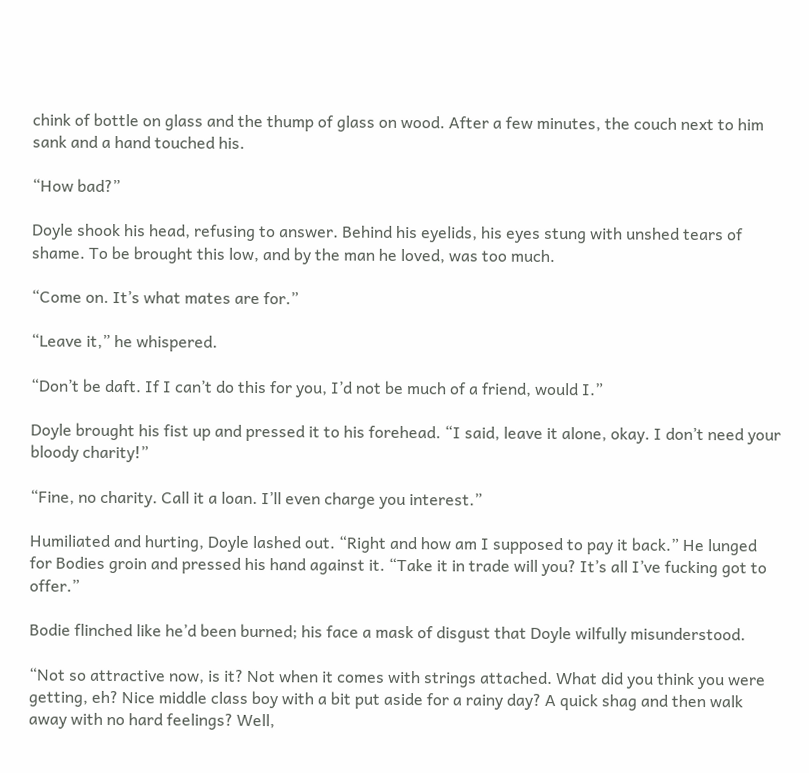chink of bottle on glass and the thump of glass on wood. After a few minutes, the couch next to him sank and a hand touched his.

“How bad?”

Doyle shook his head, refusing to answer. Behind his eyelids, his eyes stung with unshed tears of shame. To be brought this low, and by the man he loved, was too much.

“Come on. It’s what mates are for.”

“Leave it,” he whispered.

“Don’t be daft. If I can’t do this for you, I’d not be much of a friend, would I.”

Doyle brought his fist up and pressed it to his forehead. “I said, leave it alone, okay. I don’t need your bloody charity!”

“Fine, no charity. Call it a loan. I’ll even charge you interest.”

Humiliated and hurting, Doyle lashed out. “Right and how am I supposed to pay it back.” He lunged for Bodies groin and pressed his hand against it. “Take it in trade will you? It’s all I’ve fucking got to offer.”

Bodie flinched like he’d been burned; his face a mask of disgust that Doyle wilfully misunderstood.

“Not so attractive now, is it? Not when it comes with strings attached. What did you think you were getting, eh? Nice middle class boy with a bit put aside for a rainy day? A quick shag and then walk away with no hard feelings? Well,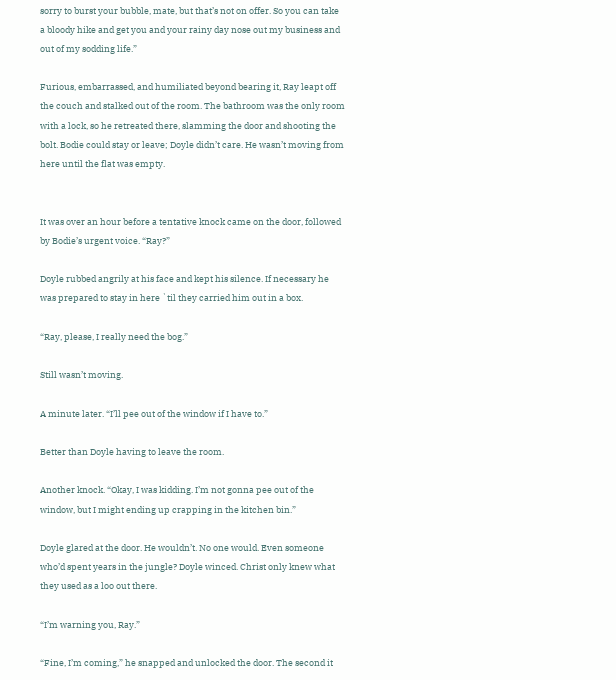sorry to burst your bubble, mate, but that’s not on offer. So you can take a bloody hike and get you and your rainy day nose out my business and out of my sodding life.”

Furious, embarrassed, and humiliated beyond bearing it, Ray leapt off the couch and stalked out of the room. The bathroom was the only room with a lock, so he retreated there, slamming the door and shooting the bolt. Bodie could stay or leave; Doyle didn’t care. He wasn’t moving from here until the flat was empty.


It was over an hour before a tentative knock came on the door, followed by Bodie’s urgent voice. “Ray?”

Doyle rubbed angrily at his face and kept his silence. If necessary he was prepared to stay in here `til they carried him out in a box.

“Ray, please, I really need the bog.”

Still wasn’t moving.

A minute later. “I’ll pee out of the window if I have to.”

Better than Doyle having to leave the room.

Another knock. “Okay, I was kidding. I’m not gonna pee out of the window, but I might ending up crapping in the kitchen bin.”

Doyle glared at the door. He wouldn’t. No one would. Even someone who’d spent years in the jungle? Doyle winced. Christ only knew what they used as a loo out there.

“I’m warning you, Ray.”

“Fine, I’m coming,” he snapped and unlocked the door. The second it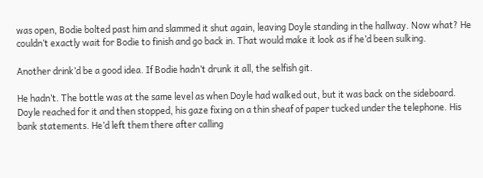was open, Bodie bolted past him and slammed it shut again, leaving Doyle standing in the hallway. Now what? He couldn’t exactly wait for Bodie to finish and go back in. That would make it look as if he’d been sulking.

Another drink’d be a good idea. If Bodie hadn’t drunk it all, the selfish git.

He hadn’t. The bottle was at the same level as when Doyle had walked out, but it was back on the sideboard. Doyle reached for it and then stopped, his gaze fixing on a thin sheaf of paper tucked under the telephone. His bank statements. He’d left them there after calling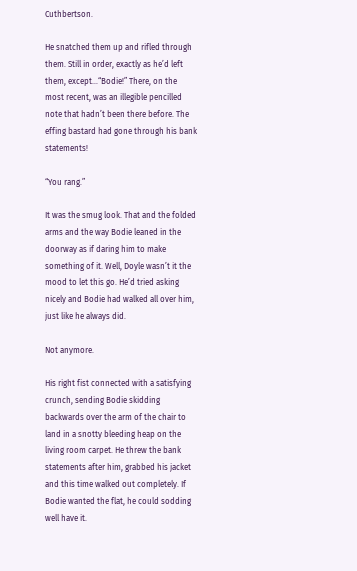Cuthbertson.

He snatched them up and rifled through them. Still in order, exactly as he’d left them, except…“Bodie!” There, on the most recent, was an illegible pencilled note that hadn’t been there before. The effing bastard had gone through his bank statements!

“You rang.”

It was the smug look. That and the folded arms and the way Bodie leaned in the doorway as if daring him to make something of it. Well, Doyle wasn’t it the mood to let this go. He’d tried asking nicely and Bodie had walked all over him, just like he always did.

Not anymore.

His right fist connected with a satisfying crunch, sending Bodie skidding backwards over the arm of the chair to land in a snotty bleeding heap on the living room carpet. He threw the bank statements after him, grabbed his jacket and this time walked out completely. If Bodie wanted the flat, he could sodding well have it.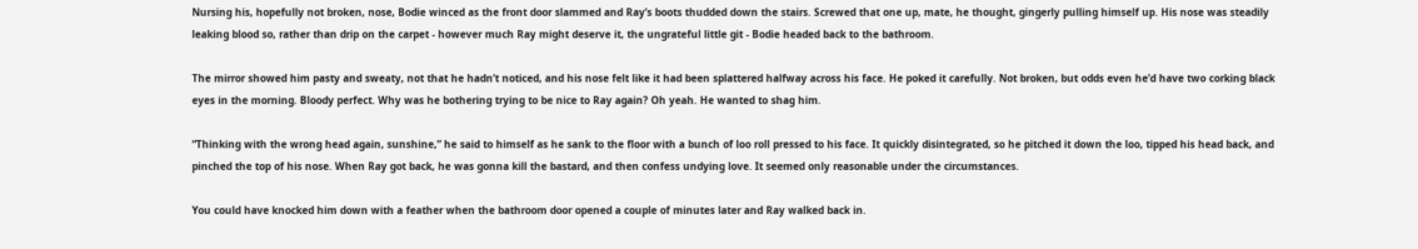Nursing his, hopefully not broken, nose, Bodie winced as the front door slammed and Ray’s boots thudded down the stairs. Screwed that one up, mate, he thought, gingerly pulling himself up. His nose was steadily leaking blood so, rather than drip on the carpet - however much Ray might deserve it, the ungrateful little git - Bodie headed back to the bathroom.

The mirror showed him pasty and sweaty, not that he hadn’t noticed, and his nose felt like it had been splattered halfway across his face. He poked it carefully. Not broken, but odds even he’d have two corking black eyes in the morning. Bloody perfect. Why was he bothering trying to be nice to Ray again? Oh yeah. He wanted to shag him.

“Thinking with the wrong head again, sunshine,” he said to himself as he sank to the floor with a bunch of loo roll pressed to his face. It quickly disintegrated, so he pitched it down the loo, tipped his head back, and pinched the top of his nose. When Ray got back, he was gonna kill the bastard, and then confess undying love. It seemed only reasonable under the circumstances.

You could have knocked him down with a feather when the bathroom door opened a couple of minutes later and Ray walked back in.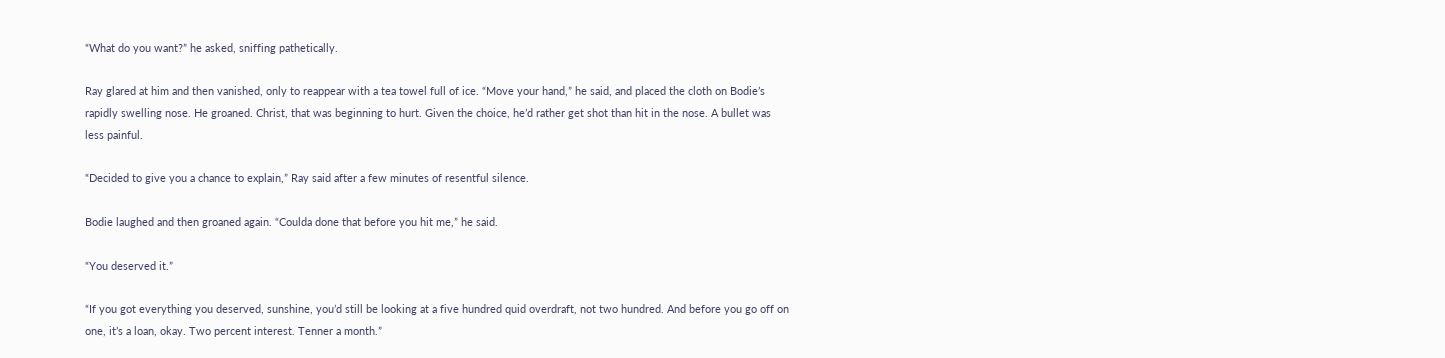“What do you want?” he asked, sniffing pathetically.

Ray glared at him and then vanished, only to reappear with a tea towel full of ice. “Move your hand,” he said, and placed the cloth on Bodie’s rapidly swelling nose. He groaned. Christ, that was beginning to hurt. Given the choice, he’d rather get shot than hit in the nose. A bullet was less painful.

“Decided to give you a chance to explain,” Ray said after a few minutes of resentful silence.

Bodie laughed and then groaned again. “Coulda done that before you hit me,” he said.

“You deserved it.”

“If you got everything you deserved, sunshine, you’d still be looking at a five hundred quid overdraft, not two hundred. And before you go off on one, it’s a loan, okay. Two percent interest. Tenner a month.”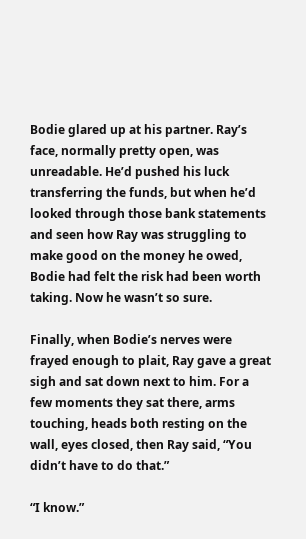Bodie glared up at his partner. Ray’s face, normally pretty open, was unreadable. He’d pushed his luck transferring the funds, but when he’d looked through those bank statements and seen how Ray was struggling to make good on the money he owed, Bodie had felt the risk had been worth taking. Now he wasn’t so sure.

Finally, when Bodie’s nerves were frayed enough to plait, Ray gave a great sigh and sat down next to him. For a few moments they sat there, arms touching, heads both resting on the wall, eyes closed, then Ray said, “You didn’t have to do that.”

“I know.”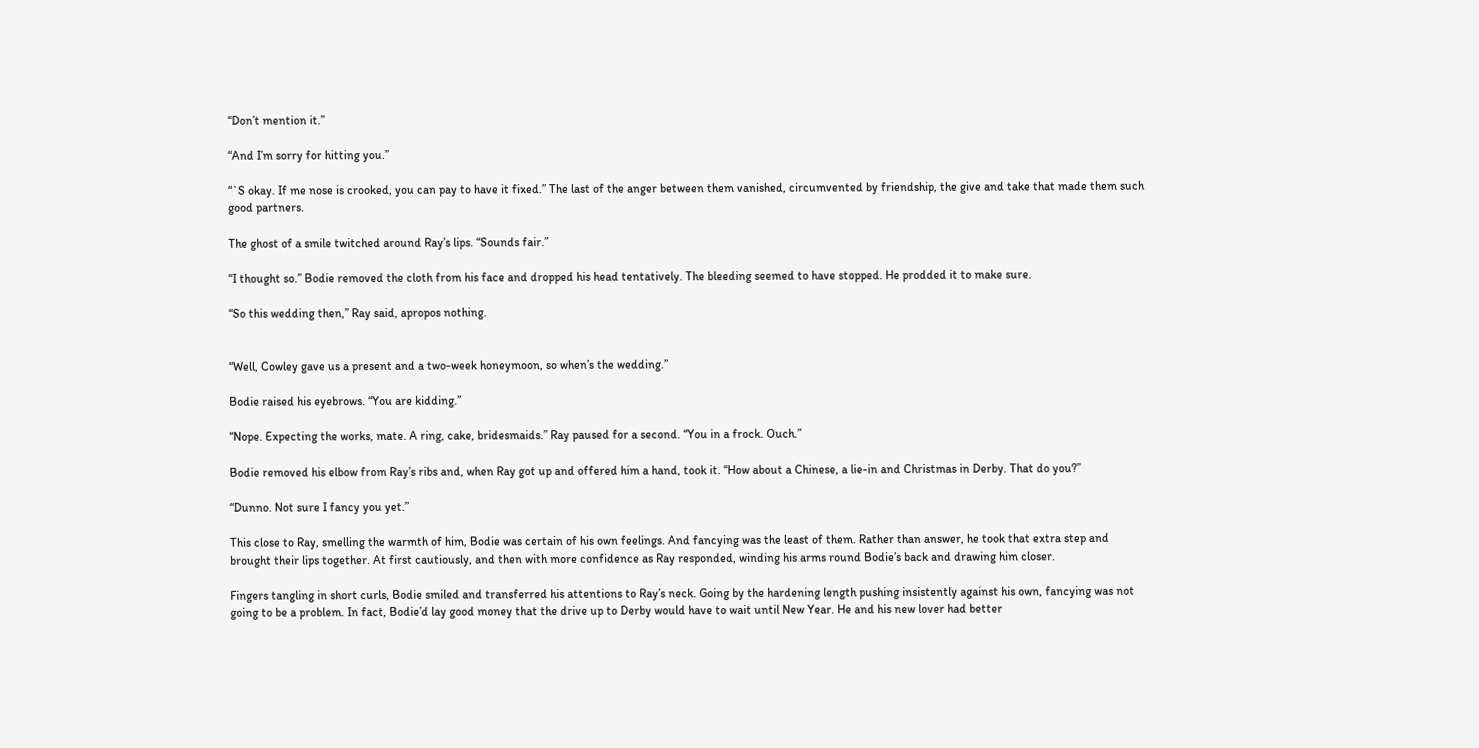“Don’t mention it.”

“And I’m sorry for hitting you.”

“`S okay. If me nose is crooked, you can pay to have it fixed.” The last of the anger between them vanished, circumvented by friendship, the give and take that made them such good partners.

The ghost of a smile twitched around Ray’s lips. “Sounds fair.”

“I thought so.” Bodie removed the cloth from his face and dropped his head tentatively. The bleeding seemed to have stopped. He prodded it to make sure.

“So this wedding then,” Ray said, apropos nothing.


“Well, Cowley gave us a present and a two-week honeymoon, so when’s the wedding.”

Bodie raised his eyebrows. “You are kidding.”

“Nope. Expecting the works, mate. A ring, cake, bridesmaids.” Ray paused for a second. “You in a frock. Ouch.”

Bodie removed his elbow from Ray’s ribs and, when Ray got up and offered him a hand, took it. “How about a Chinese, a lie-in and Christmas in Derby. That do you?”

“Dunno. Not sure I fancy you yet.”

This close to Ray, smelling the warmth of him, Bodie was certain of his own feelings. And fancying was the least of them. Rather than answer, he took that extra step and brought their lips together. At first cautiously, and then with more confidence as Ray responded, winding his arms round Bodie’s back and drawing him closer.

Fingers tangling in short curls, Bodie smiled and transferred his attentions to Ray’s neck. Going by the hardening length pushing insistently against his own, fancying was not going to be a problem. In fact, Bodie’d lay good money that the drive up to Derby would have to wait until New Year. He and his new lover had better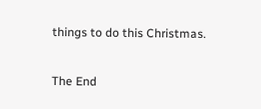things to do this Christmas.


The End